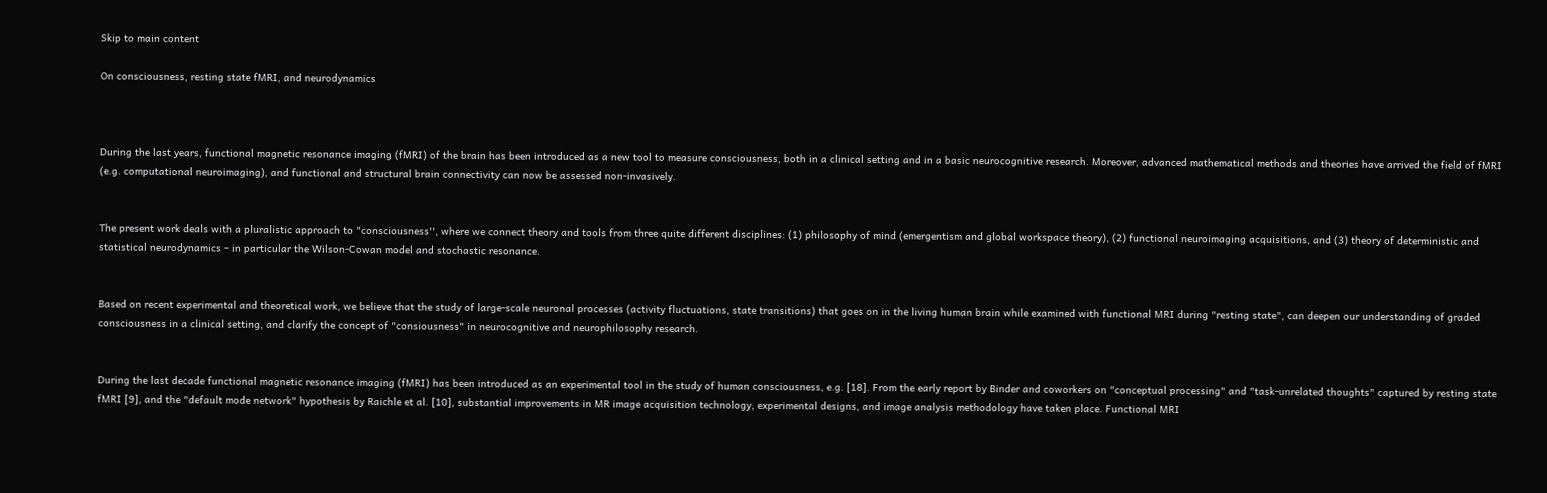Skip to main content

On consciousness, resting state fMRI, and neurodynamics



During the last years, functional magnetic resonance imaging (fMRI) of the brain has been introduced as a new tool to measure consciousness, both in a clinical setting and in a basic neurocognitive research. Moreover, advanced mathematical methods and theories have arrived the field of fMRI (e.g. computational neuroimaging), and functional and structural brain connectivity can now be assessed non-invasively.


The present work deals with a pluralistic approach to "consciousness'', where we connect theory and tools from three quite different disciplines: (1) philosophy of mind (emergentism and global workspace theory), (2) functional neuroimaging acquisitions, and (3) theory of deterministic and statistical neurodynamics – in particular the Wilson-Cowan model and stochastic resonance.


Based on recent experimental and theoretical work, we believe that the study of large-scale neuronal processes (activity fluctuations, state transitions) that goes on in the living human brain while examined with functional MRI during "resting state", can deepen our understanding of graded consciousness in a clinical setting, and clarify the concept of "consiousness" in neurocognitive and neurophilosophy research.


During the last decade functional magnetic resonance imaging (fMRI) has been introduced as an experimental tool in the study of human consciousness, e.g. [18]. From the early report by Binder and coworkers on "conceptual processing" and "task-unrelated thoughts" captured by resting state fMRI [9], and the "default mode network" hypothesis by Raichle et al. [10], substantial improvements in MR image acquisition technology, experimental designs, and image analysis methodology have taken place. Functional MRI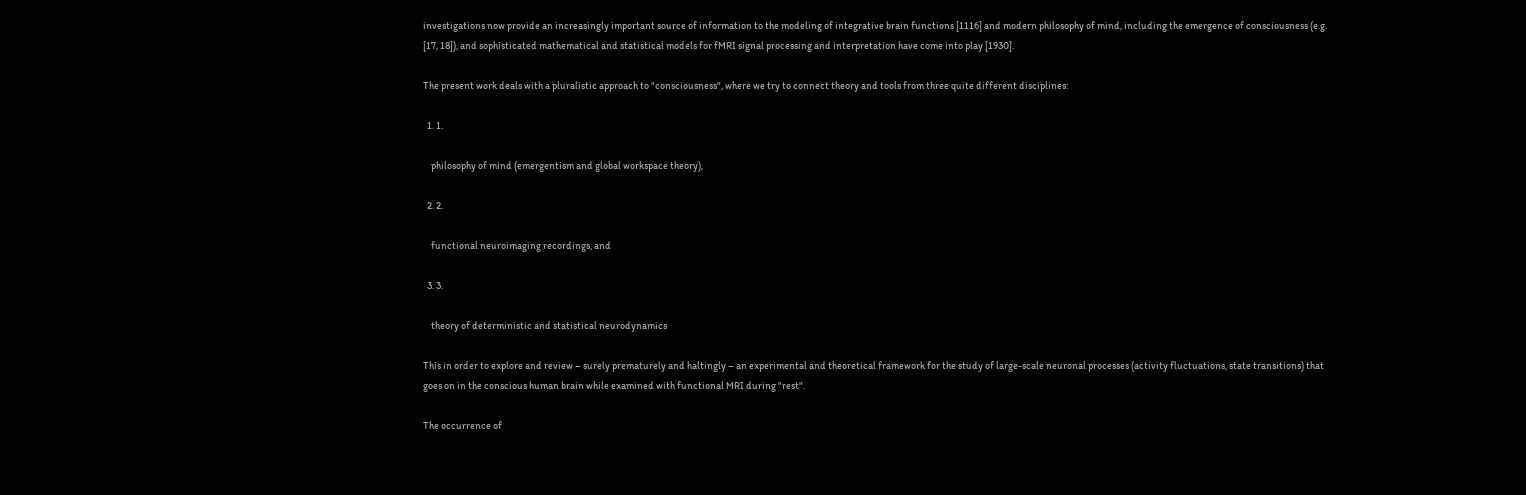investigations now provide an increasingly important source of information to the modeling of integrative brain functions [1116] and modern philosophy of mind, including the emergence of consciousness (e.g. [17, 18]), and sophisticated mathematical and statistical models for fMRI signal processing and interpretation have come into play [1930].

The present work deals with a pluralistic approach to "consciousness", where we try to connect theory and tools from three quite different disciplines:

  1. 1.

    philosophy of mind (emergentism and global workspace theory),

  2. 2.

    functional neuroimaging recordings, and

  3. 3.

    theory of deterministic and statistical neurodynamics

This in order to explore and review – surely prematurely and haltingly – an experimental and theoretical framework for the study of large-scale neuronal processes (activity fluctuations, state transitions) that goes on in the conscious human brain while examined with functional MRI during "rest".

The occurrence of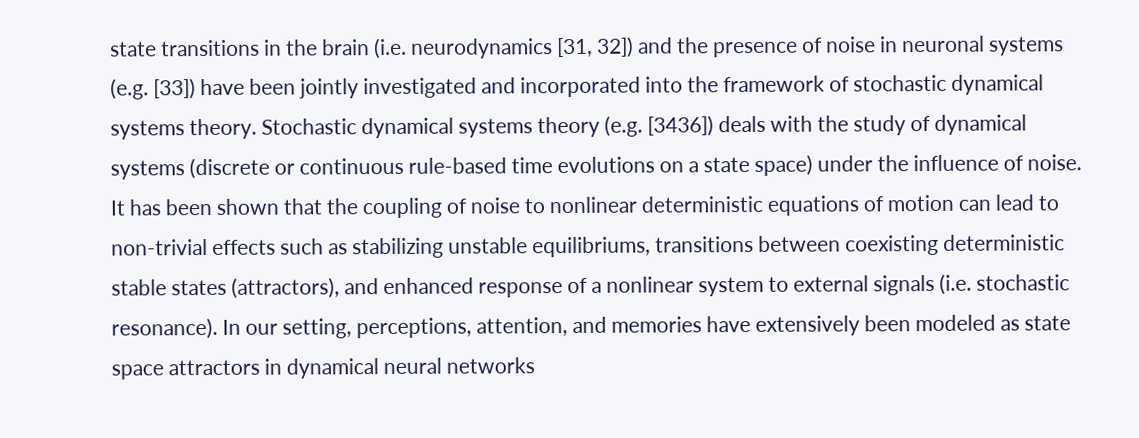state transitions in the brain (i.e. neurodynamics [31, 32]) and the presence of noise in neuronal systems (e.g. [33]) have been jointly investigated and incorporated into the framework of stochastic dynamical systems theory. Stochastic dynamical systems theory (e.g. [3436]) deals with the study of dynamical systems (discrete or continuous rule-based time evolutions on a state space) under the influence of noise. It has been shown that the coupling of noise to nonlinear deterministic equations of motion can lead to non-trivial effects such as stabilizing unstable equilibriums, transitions between coexisting deterministic stable states (attractors), and enhanced response of a nonlinear system to external signals (i.e. stochastic resonance). In our setting, perceptions, attention, and memories have extensively been modeled as state space attractors in dynamical neural networks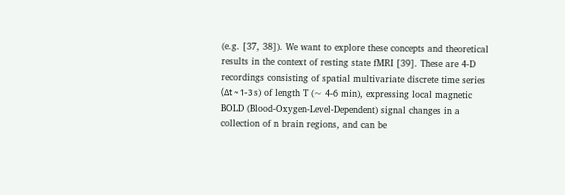(e.g. [37, 38]). We want to explore these concepts and theoretical results in the context of resting state fMRI [39]. These are 4-D recordings consisting of spatial multivariate discrete time series (Δt ~ 1-3 s) of length T (~ 4-6 min), expressing local magnetic BOLD (Blood-Oxygen-Level-Dependent) signal changes in a collection of n brain regions, and can be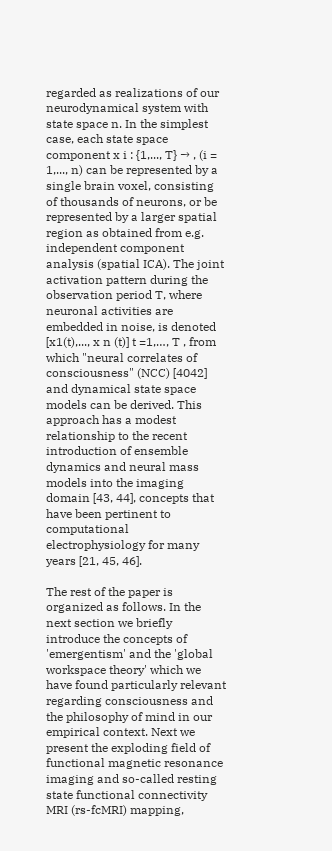regarded as realizations of our neurodynamical system with state space n. In the simplest case, each state space component x i : {1,..., T} → , (i = 1,..., n) can be represented by a single brain voxel, consisting of thousands of neurons, or be represented by a larger spatial region as obtained from e.g. independent component analysis (spatial ICA). The joint activation pattern during the observation period T, where neuronal activities are embedded in noise, is denoted [x1(t),..., x n (t)] t =1,…, T , from which "neural correlates of consciousness" (NCC) [4042] and dynamical state space models can be derived. This approach has a modest relationship to the recent introduction of ensemble dynamics and neural mass models into the imaging domain [43, 44], concepts that have been pertinent to computational electrophysiology for many years [21, 45, 46].

The rest of the paper is organized as follows. In the next section we briefly introduce the concepts of 'emergentism' and the 'global workspace theory' which we have found particularly relevant regarding consciousness and the philosophy of mind in our empirical context. Next we present the exploding field of functional magnetic resonance imaging and so-called resting state functional connectivity MRI (rs-fcMRI) mapping,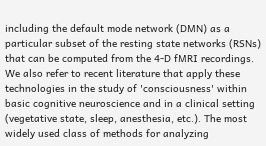including the default mode network (DMN) as a particular subset of the resting state networks (RSNs) that can be computed from the 4-D fMRI recordings. We also refer to recent literature that apply these technologies in the study of 'consciousness' within basic cognitive neuroscience and in a clinical setting (vegetative state, sleep, anesthesia, etc.). The most widely used class of methods for analyzing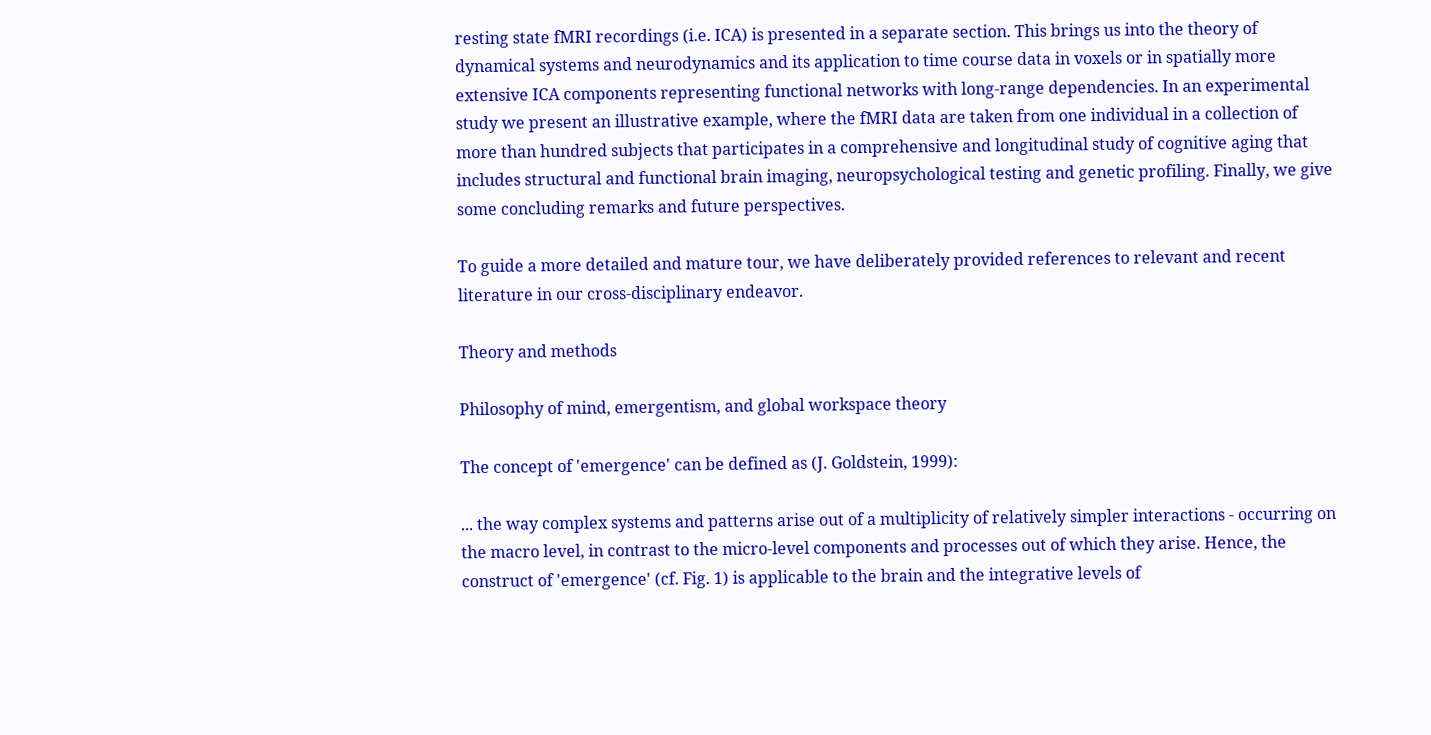resting state fMRI recordings (i.e. ICA) is presented in a separate section. This brings us into the theory of dynamical systems and neurodynamics and its application to time course data in voxels or in spatially more extensive ICA components representing functional networks with long-range dependencies. In an experimental study we present an illustrative example, where the fMRI data are taken from one individual in a collection of more than hundred subjects that participates in a comprehensive and longitudinal study of cognitive aging that includes structural and functional brain imaging, neuropsychological testing and genetic profiling. Finally, we give some concluding remarks and future perspectives.

To guide a more detailed and mature tour, we have deliberately provided references to relevant and recent literature in our cross-disciplinary endeavor.

Theory and methods

Philosophy of mind, emergentism, and global workspace theory

The concept of 'emergence' can be defined as (J. Goldstein, 1999):

... the way complex systems and patterns arise out of a multiplicity of relatively simpler interactions - occurring on the macro level, in contrast to the micro-level components and processes out of which they arise. Hence, the construct of 'emergence' (cf. Fig. 1) is applicable to the brain and the integrative levels of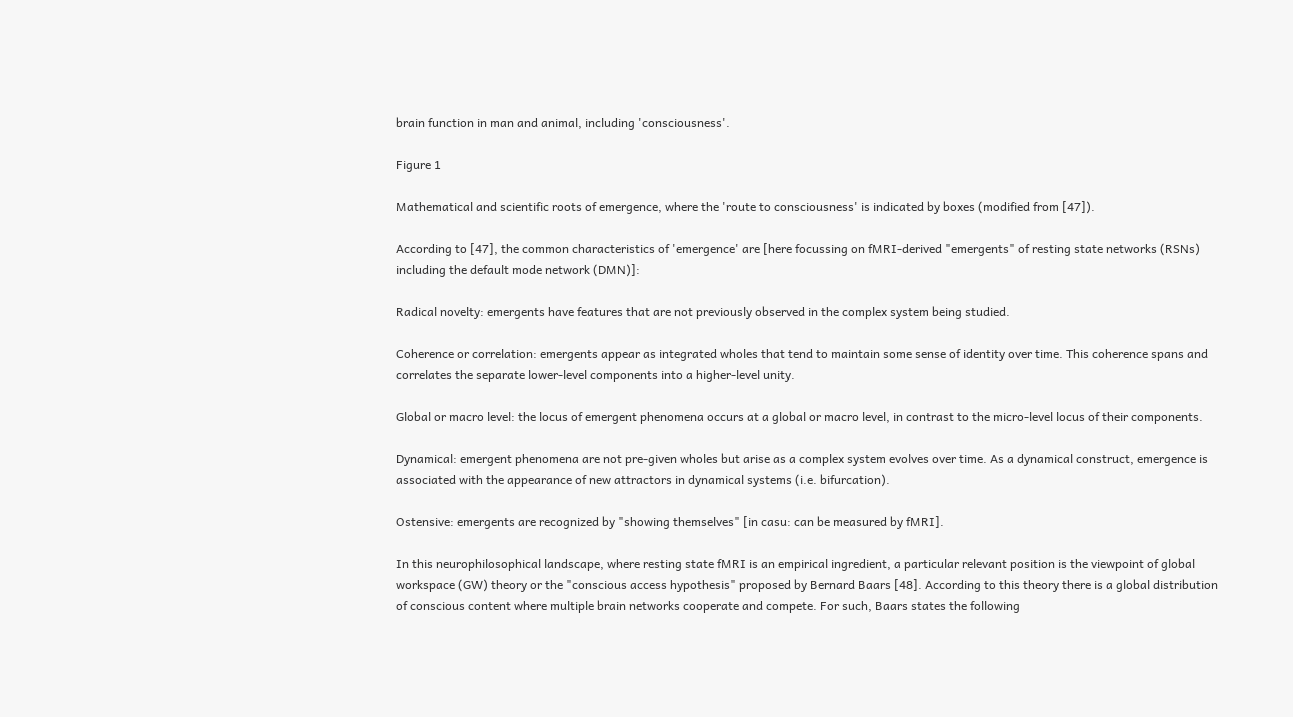brain function in man and animal, including 'consciousness'.

Figure 1

Mathematical and scientific roots of emergence, where the 'route to consciousness' is indicated by boxes (modified from [47]).

According to [47], the common characteristics of 'emergence' are [here focussing on fMRI-derived "emergents" of resting state networks (RSNs) including the default mode network (DMN)]:

Radical novelty: emergents have features that are not previously observed in the complex system being studied.

Coherence or correlation: emergents appear as integrated wholes that tend to maintain some sense of identity over time. This coherence spans and correlates the separate lower-level components into a higher-level unity.

Global or macro level: the locus of emergent phenomena occurs at a global or macro level, in contrast to the micro-level locus of their components.

Dynamical: emergent phenomena are not pre-given wholes but arise as a complex system evolves over time. As a dynamical construct, emergence is associated with the appearance of new attractors in dynamical systems (i.e. bifurcation).

Ostensive: emergents are recognized by "showing themselves" [in casu: can be measured by fMRI].

In this neurophilosophical landscape, where resting state fMRI is an empirical ingredient, a particular relevant position is the viewpoint of global workspace (GW) theory or the "conscious access hypothesis" proposed by Bernard Baars [48]. According to this theory there is a global distribution of conscious content where multiple brain networks cooperate and compete. For such, Baars states the following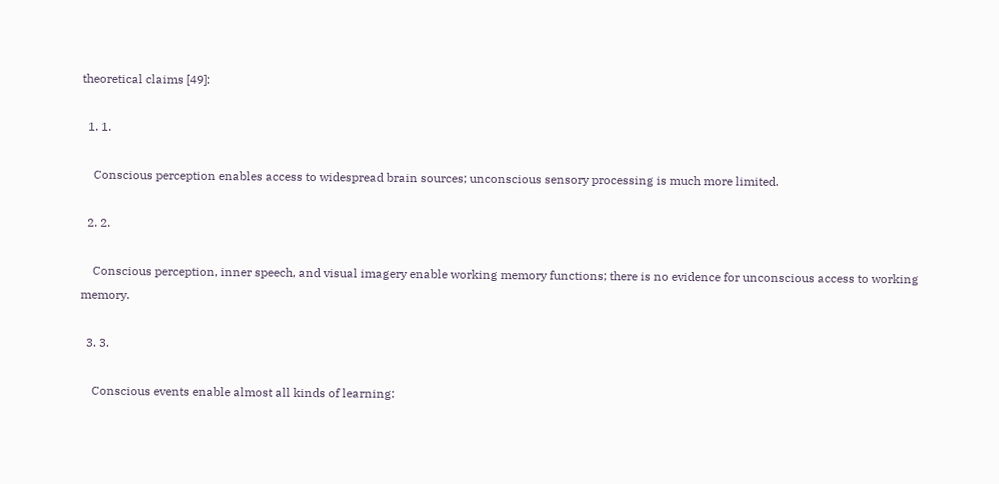theoretical claims [49]:

  1. 1.

    Conscious perception enables access to widespread brain sources; unconscious sensory processing is much more limited.

  2. 2.

    Conscious perception, inner speech, and visual imagery enable working memory functions; there is no evidence for unconscious access to working memory.

  3. 3.

    Conscious events enable almost all kinds of learning: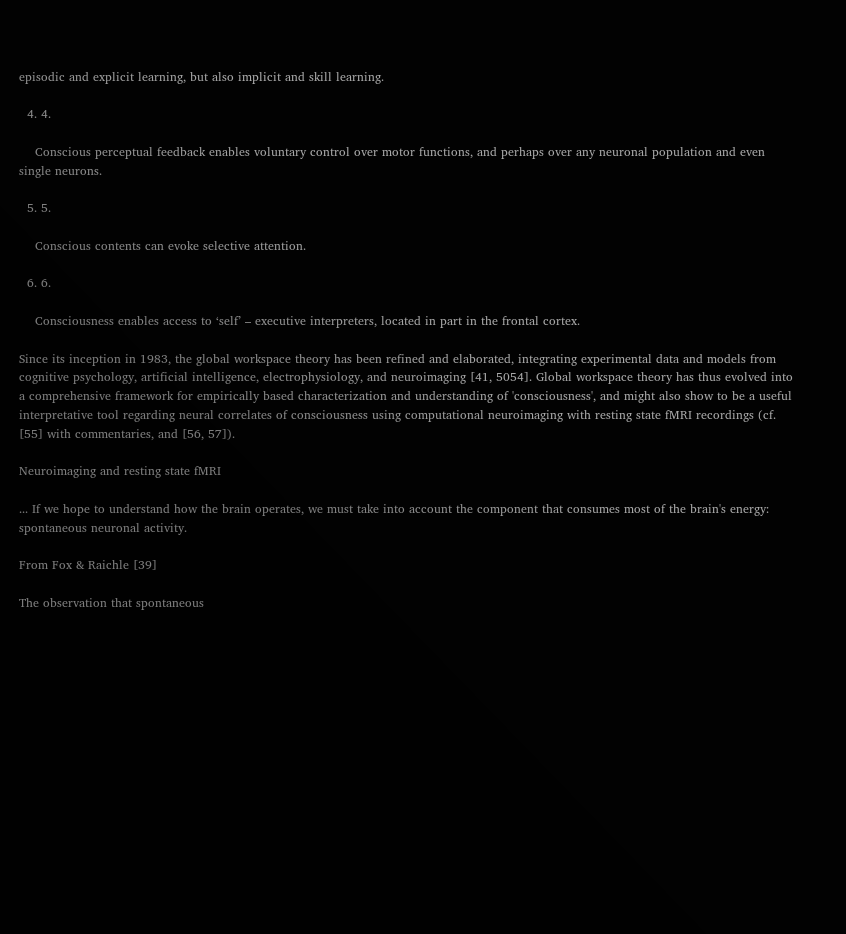episodic and explicit learning, but also implicit and skill learning.

  4. 4.

    Conscious perceptual feedback enables voluntary control over motor functions, and perhaps over any neuronal population and even single neurons.

  5. 5.

    Conscious contents can evoke selective attention.

  6. 6.

    Consciousness enables access to ‘self’ – executive interpreters, located in part in the frontal cortex.

Since its inception in 1983, the global workspace theory has been refined and elaborated, integrating experimental data and models from cognitive psychology, artificial intelligence, electrophysiology, and neuroimaging [41, 5054]. Global workspace theory has thus evolved into a comprehensive framework for empirically based characterization and understanding of 'consciousness', and might also show to be a useful interpretative tool regarding neural correlates of consciousness using computational neuroimaging with resting state fMRI recordings (cf. [55] with commentaries, and [56, 57]).

Neuroimaging and resting state fMRI

... If we hope to understand how the brain operates, we must take into account the component that consumes most of the brain's energy: spontaneous neuronal activity.

From Fox & Raichle [39]

The observation that spontaneous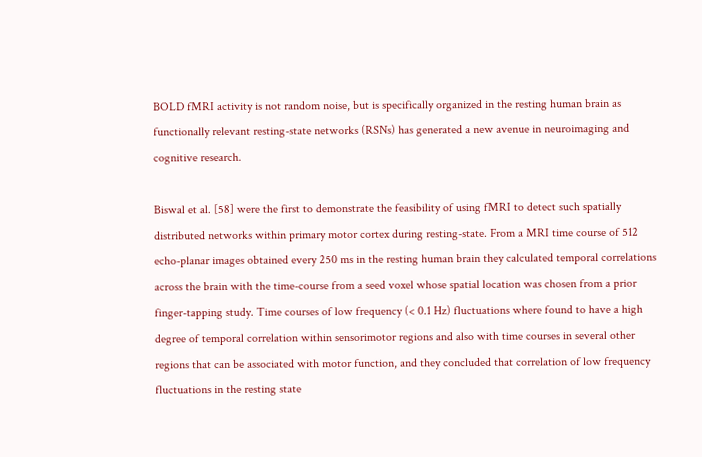BOLD fMRI activity is not random noise, but is specifically organized in the resting human brain as functionally relevant resting-state networks (RSNs) has generated a new avenue in neuroimaging and cognitive research.

Biswal et al. [58] were the first to demonstrate the feasibility of using fMRI to detect such spatially distributed networks within primary motor cortex during resting-state. From a MRI time course of 512 echo-planar images obtained every 250 ms in the resting human brain they calculated temporal correlations across the brain with the time-course from a seed voxel whose spatial location was chosen from a prior finger-tapping study. Time courses of low frequency (< 0.1 Hz) fluctuations where found to have a high degree of temporal correlation within sensorimotor regions and also with time courses in several other regions that can be associated with motor function, and they concluded that correlation of low frequency fluctuations in the resting state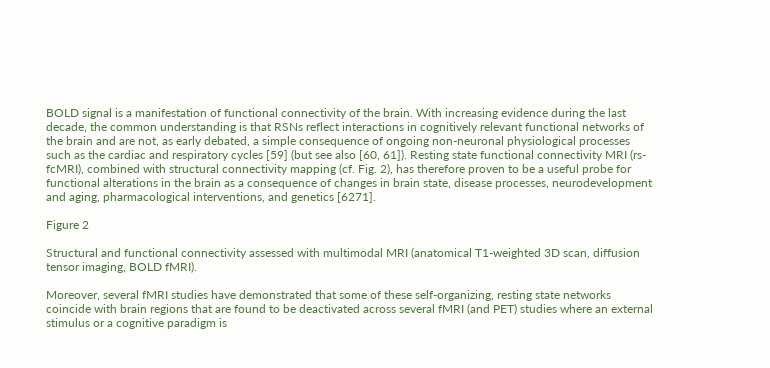BOLD signal is a manifestation of functional connectivity of the brain. With increasing evidence during the last decade, the common understanding is that RSNs reflect interactions in cognitively relevant functional networks of the brain and are not, as early debated, a simple consequence of ongoing non-neuronal physiological processes such as the cardiac and respiratory cycles [59] (but see also [60, 61]). Resting state functional connectivity MRI (rs-fcMRI), combined with structural connectivity mapping (cf. Fig. 2), has therefore proven to be a useful probe for functional alterations in the brain as a consequence of changes in brain state, disease processes, neurodevelopment and aging, pharmacological interventions, and genetics [6271].

Figure 2

Structural and functional connectivity assessed with multimodal MRI (anatomical T1-weighted 3D scan, diffusion tensor imaging, BOLD fMRI).

Moreover, several fMRI studies have demonstrated that some of these self-organizing, resting state networks coincide with brain regions that are found to be deactivated across several fMRI (and PET) studies where an external stimulus or a cognitive paradigm is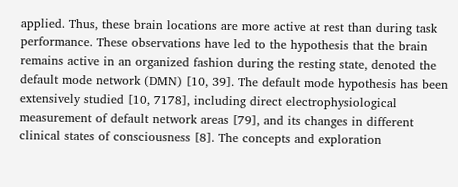applied. Thus, these brain locations are more active at rest than during task performance. These observations have led to the hypothesis that the brain remains active in an organized fashion during the resting state, denoted the default mode network (DMN) [10, 39]. The default mode hypothesis has been extensively studied [10, 7178], including direct electrophysiological measurement of default network areas [79], and its changes in different clinical states of consciousness [8]. The concepts and exploration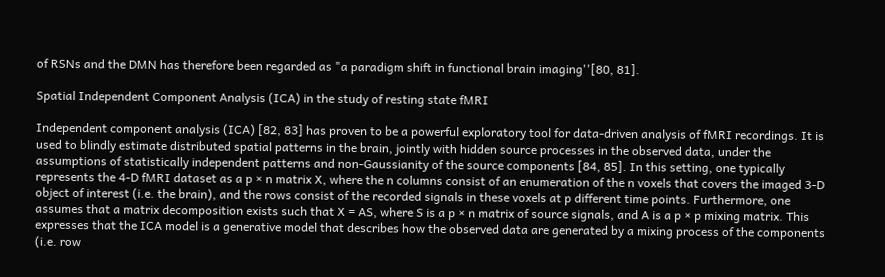of RSNs and the DMN has therefore been regarded as "a paradigm shift in functional brain imaging''[80, 81].

Spatial Independent Component Analysis (ICA) in the study of resting state fMRI

Independent component analysis (ICA) [82, 83] has proven to be a powerful exploratory tool for data-driven analysis of fMRI recordings. It is used to blindly estimate distributed spatial patterns in the brain, jointly with hidden source processes in the observed data, under the assumptions of statistically independent patterns and non-Gaussianity of the source components [84, 85]. In this setting, one typically represents the 4-D fMRI dataset as a p × n matrix X, where the n columns consist of an enumeration of the n voxels that covers the imaged 3-D object of interest (i.e. the brain), and the rows consist of the recorded signals in these voxels at p different time points. Furthermore, one assumes that a matrix decomposition exists such that X = AS, where S is a p × n matrix of source signals, and A is a p × p mixing matrix. This expresses that the ICA model is a generative model that describes how the observed data are generated by a mixing process of the components (i.e. row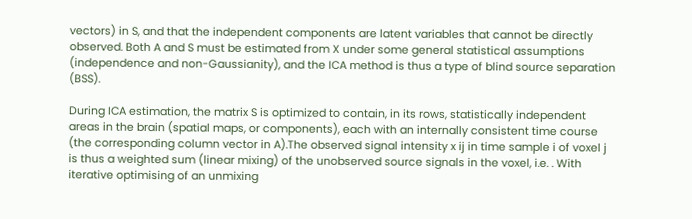vectors) in S, and that the independent components are latent variables that cannot be directly observed. Both A and S must be estimated from X under some general statistical assumptions (independence and non-Gaussianity), and the ICA method is thus a type of blind source separation (BSS).

During ICA estimation, the matrix S is optimized to contain, in its rows, statistically independent areas in the brain (spatial maps, or components), each with an internally consistent time course (the corresponding column vector in A).The observed signal intensity x ij in time sample i of voxel j is thus a weighted sum (linear mixing) of the unobserved source signals in the voxel, i.e. . With iterative optimising of an unmixing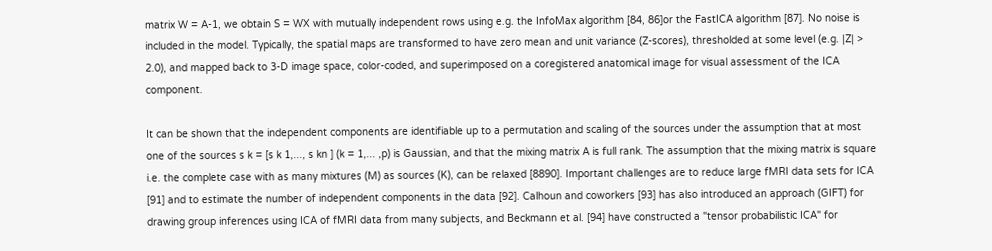matrix W = A-1, we obtain S = WX with mutually independent rows using e.g. the InfoMax algorithm [84, 86]or the FastICA algorithm [87]. No noise is included in the model. Typically, the spatial maps are transformed to have zero mean and unit variance (Z-scores), thresholded at some level (e.g. |Z| > 2.0), and mapped back to 3-D image space, color-coded, and superimposed on a coregistered anatomical image for visual assessment of the ICA component.

It can be shown that the independent components are identifiable up to a permutation and scaling of the sources under the assumption that at most one of the sources s k = [s k 1,..., s kn ] (k = 1,... ,p) is Gaussian, and that the mixing matrix A is full rank. The assumption that the mixing matrix is square i.e. the complete case with as many mixtures (M) as sources (K), can be relaxed [8890]. Important challenges are to reduce large fMRI data sets for ICA [91] and to estimate the number of independent components in the data [92]. Calhoun and coworkers [93] has also introduced an approach (GIFT) for drawing group inferences using ICA of fMRI data from many subjects, and Beckmann et al. [94] have constructed a "tensor probabilistic ICA" for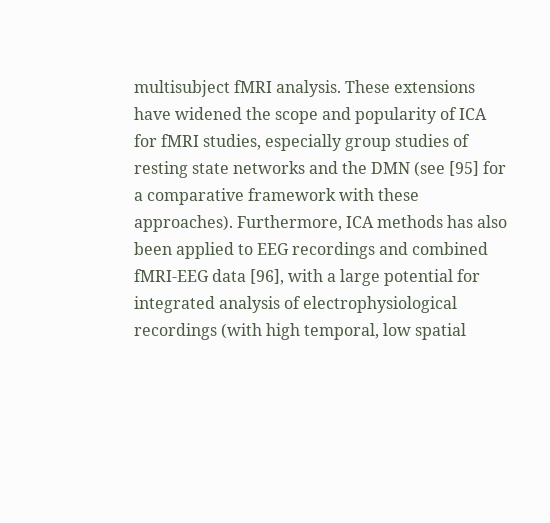multisubject fMRI analysis. These extensions have widened the scope and popularity of ICA for fMRI studies, especially group studies of resting state networks and the DMN (see [95] for a comparative framework with these approaches). Furthermore, ICA methods has also been applied to EEG recordings and combined fMRI-EEG data [96], with a large potential for integrated analysis of electrophysiological recordings (with high temporal, low spatial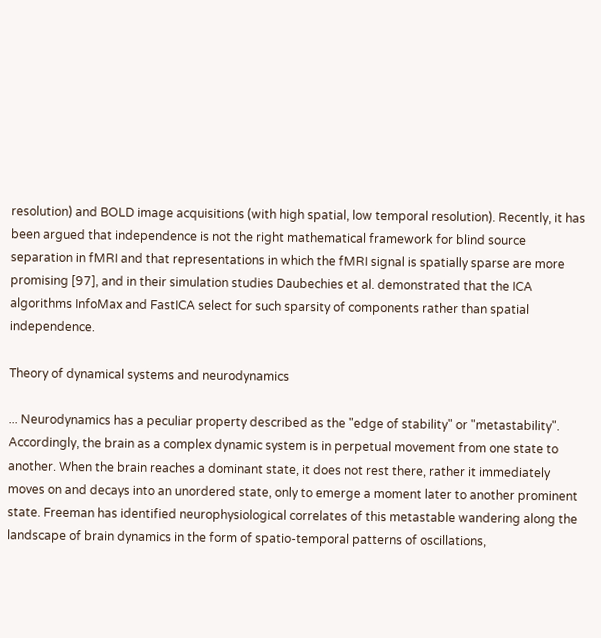resolution) and BOLD image acquisitions (with high spatial, low temporal resolution). Recently, it has been argued that independence is not the right mathematical framework for blind source separation in fMRI and that representations in which the fMRI signal is spatially sparse are more promising [97], and in their simulation studies Daubechies et al. demonstrated that the ICA algorithms InfoMax and FastICA select for such sparsity of components rather than spatial independence.

Theory of dynamical systems and neurodynamics

... Neurodynamics has a peculiar property described as the "edge of stability" or "metastability". Accordingly, the brain as a complex dynamic system is in perpetual movement from one state to another. When the brain reaches a dominant state, it does not rest there, rather it immediately moves on and decays into an unordered state, only to emerge a moment later to another prominent state. Freeman has identified neurophysiological correlates of this metastable wandering along the landscape of brain dynamics in the form of spatio-temporal patterns of oscillations,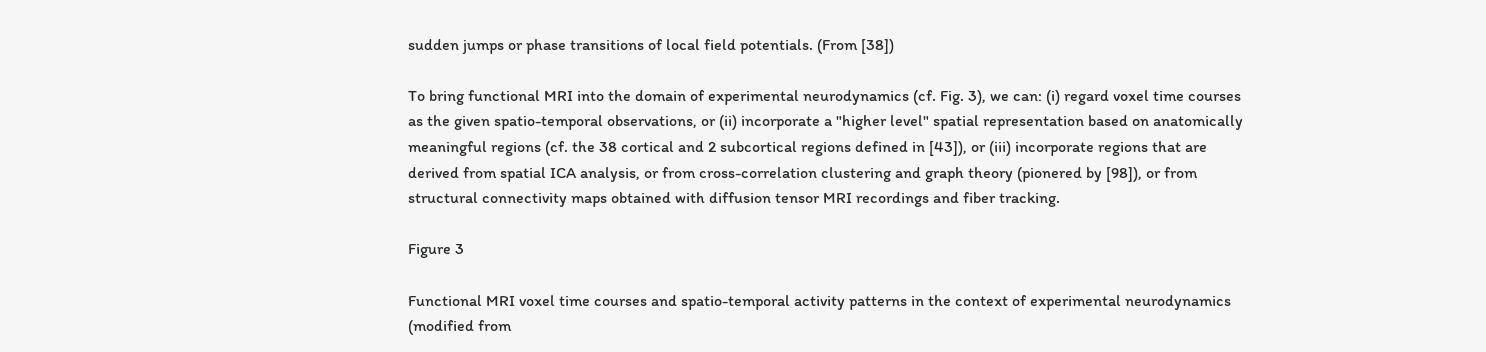sudden jumps or phase transitions of local field potentials. (From [38])

To bring functional MRI into the domain of experimental neurodynamics (cf. Fig. 3), we can: (i) regard voxel time courses as the given spatio-temporal observations, or (ii) incorporate a "higher level" spatial representation based on anatomically meaningful regions (cf. the 38 cortical and 2 subcortical regions defined in [43]), or (iii) incorporate regions that are derived from spatial ICA analysis, or from cross-correlation clustering and graph theory (pionered by [98]), or from structural connectivity maps obtained with diffusion tensor MRI recordings and fiber tracking.

Figure 3

Functional MRI voxel time courses and spatio-temporal activity patterns in the context of experimental neurodynamics (modified from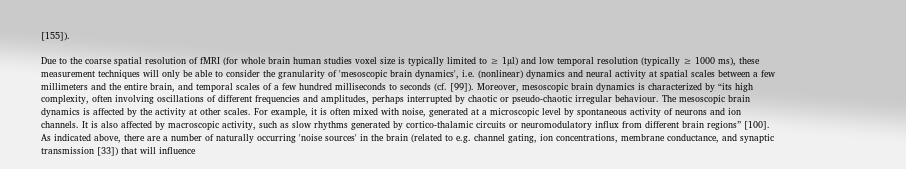[155]).

Due to the coarse spatial resolution of fMRI (for whole brain human studies voxel size is typically limited to ≥ 1µl) and low temporal resolution (typically ≥ 1000 ms), these measurement techniques will only be able to consider the granularity of 'mesoscopic brain dynamics', i.e. (nonlinear) dynamics and neural activity at spatial scales between a few millimeters and the entire brain, and temporal scales of a few hundred milliseconds to seconds (cf. [99]). Moreover, mesoscopic brain dynamics is characterized by “its high complexity, often involving oscillations of different frequencies and amplitudes, perhaps interrupted by chaotic or pseudo-chaotic irregular behaviour. The mesoscopic brain dynamics is affected by the activity at other scales. For example, it is often mixed with noise, generated at a microscopic level by spontaneous activity of neurons and ion channels. It is also affected by macroscopic activity, such as slow rhythms generated by cortico-thalamic circuits or neuromodulatory influx from different brain regions” [100]. As indicated above, there are a number of naturally occurring 'noise sources' in the brain (related to e.g. channel gating, ion concentrations, membrane conductance, and synaptic transmission [33]) that will influence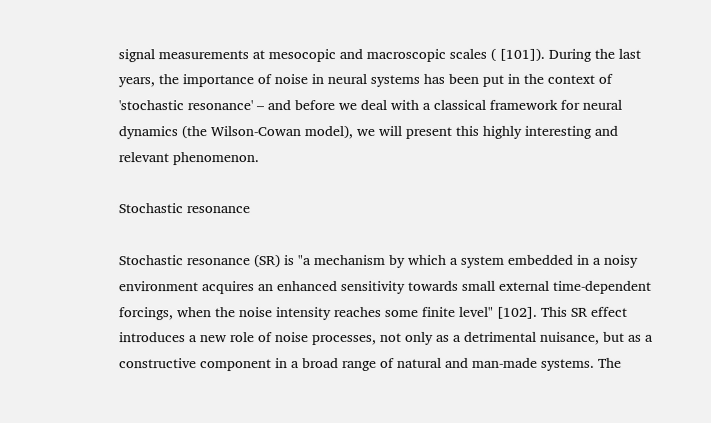signal measurements at mesocopic and macroscopic scales ( [101]). During the last years, the importance of noise in neural systems has been put in the context of 'stochastic resonance' – and before we deal with a classical framework for neural dynamics (the Wilson-Cowan model), we will present this highly interesting and relevant phenomenon.

Stochastic resonance

Stochastic resonance (SR) is "a mechanism by which a system embedded in a noisy environment acquires an enhanced sensitivity towards small external time-dependent forcings, when the noise intensity reaches some finite level" [102]. This SR effect introduces a new role of noise processes, not only as a detrimental nuisance, but as a constructive component in a broad range of natural and man-made systems. The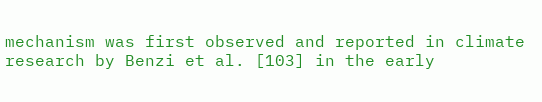mechanism was first observed and reported in climate research by Benzi et al. [103] in the early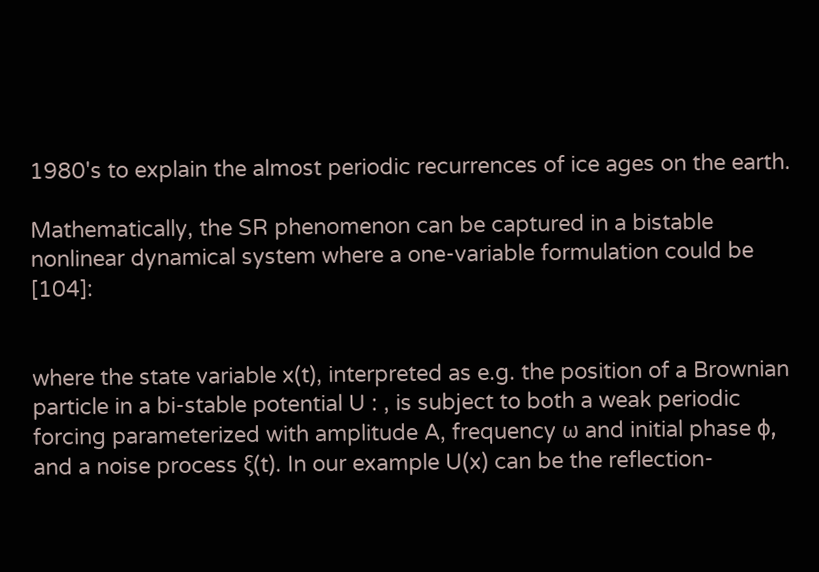1980's to explain the almost periodic recurrences of ice ages on the earth.

Mathematically, the SR phenomenon can be captured in a bistable nonlinear dynamical system where a one-variable formulation could be [104]:


where the state variable x(t), interpreted as e.g. the position of a Brownian particle in a bi-stable potential U : , is subject to both a weak periodic forcing parameterized with amplitude A, frequency ω and initial phase ϕ, and a noise process ξ(t). In our example U(x) can be the reflection-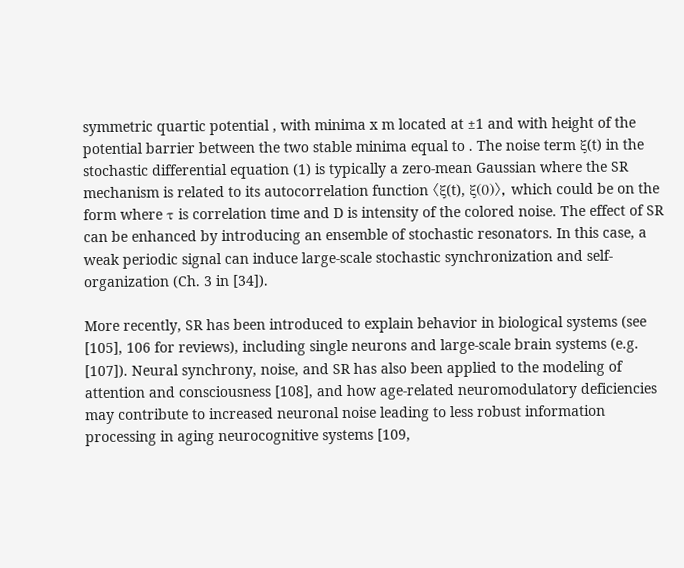symmetric quartic potential , with minima x m located at ±1 and with height of the potential barrier between the two stable minima equal to . The noise term ξ(t) in the stochastic differential equation (1) is typically a zero-mean Gaussian where the SR mechanism is related to its autocorrelation function 〈ξ(t), ξ(0)〉, which could be on the form where τ is correlation time and D is intensity of the colored noise. The effect of SR can be enhanced by introducing an ensemble of stochastic resonators. In this case, a weak periodic signal can induce large-scale stochastic synchronization and self-organization (Ch. 3 in [34]).

More recently, SR has been introduced to explain behavior in biological systems (see [105], 106 for reviews), including single neurons and large-scale brain systems (e.g. [107]). Neural synchrony, noise, and SR has also been applied to the modeling of attention and consciousness [108], and how age-related neuromodulatory deficiencies may contribute to increased neuronal noise leading to less robust information processing in aging neurocognitive systems [109,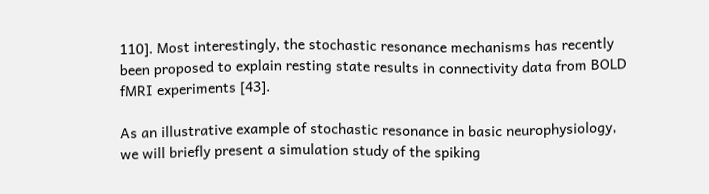110]. Most interestingly, the stochastic resonance mechanisms has recently been proposed to explain resting state results in connectivity data from BOLD fMRI experiments [43].

As an illustrative example of stochastic resonance in basic neurophysiology, we will briefly present a simulation study of the spiking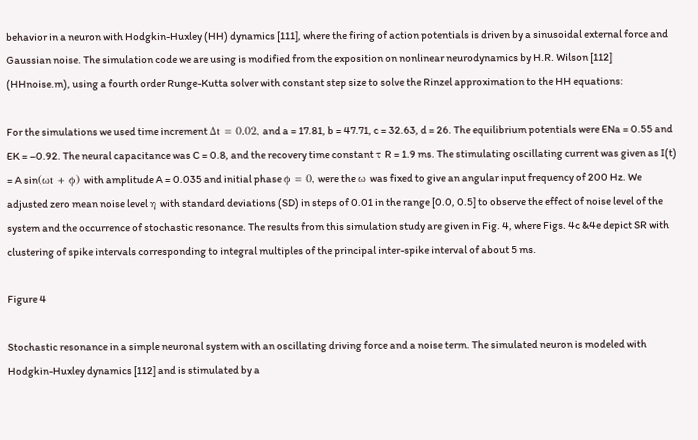behavior in a neuron with Hodgkin-Huxley (HH) dynamics [111], where the firing of action potentials is driven by a sinusoidal external force and Gaussian noise. The simulation code we are using is modified from the exposition on nonlinear neurodynamics by H.R. Wilson [112] (HHnoise.m), using a fourth order Runge-Kutta solver with constant step size to solve the Rinzel approximation to the HH equations:

For the simulations we used time increment Δt = 0.02, and a = 17.81, b = 47.71, c = 32.63, d = 26. The equilibrium potentials were ENa = 0.55 and EK = –0.92. The neural capacitance was C = 0.8, and the recovery time constant τ R = 1.9 ms. The stimulating oscillating current was given as I(t) = A sin(ωt + ϕ) with amplitude A = 0.035 and initial phase ϕ = 0, were the ω was fixed to give an angular input frequency of 200 Hz. We adjusted zero mean noise level η with standard deviations (SD) in steps of 0.01 in the range [0.0, 0.5] to observe the effect of noise level of the system and the occurrence of stochastic resonance. The results from this simulation study are given in Fig. 4, where Figs. 4c &4e depict SR with clustering of spike intervals corresponding to integral multiples of the principal inter-spike interval of about 5 ms.

Figure 4

Stochastic resonance in a simple neuronal system with an oscillating driving force and a noise term. The simulated neuron is modeled with Hodgkin-Huxley dynamics [112] and is stimulated by a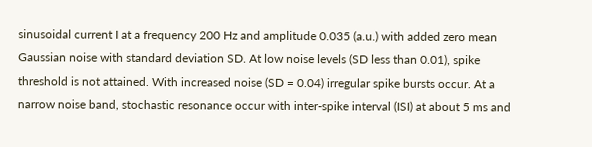sinusoidal current I at a frequency 200 Hz and amplitude 0.035 (a.u.) with added zero mean Gaussian noise with standard deviation SD. At low noise levels (SD less than 0.01), spike threshold is not attained. With increased noise (SD = 0.04) irregular spike bursts occur. At a narrow noise band, stochastic resonance occur with inter-spike interval (ISI) at about 5 ms and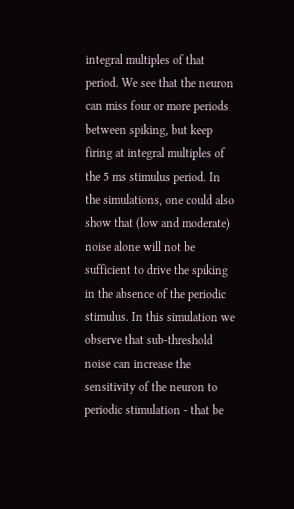integral multiples of that period. We see that the neuron can miss four or more periods between spiking, but keep firing at integral multiples of the 5 ms stimulus period. In the simulations, one could also show that (low and moderate) noise alone will not be sufficient to drive the spiking in the absence of the periodic stimulus. In this simulation we observe that sub-threshold noise can increase the sensitivity of the neuron to periodic stimulation - that be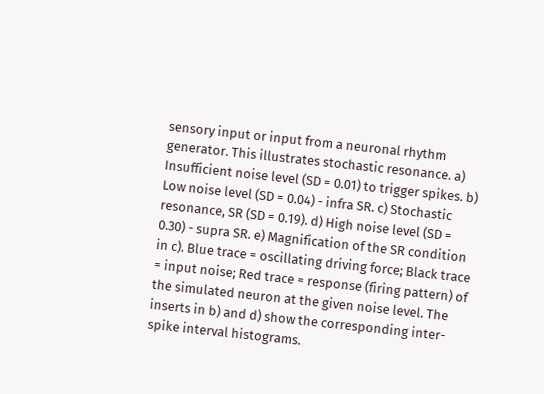sensory input or input from a neuronal rhythm generator. This illustrates stochastic resonance. a) Insufficient noise level (SD = 0.01) to trigger spikes. b) Low noise level (SD = 0.04) - infra SR. c) Stochastic resonance, SR (SD = 0.19). d) High noise level (SD = 0.30) - supra SR. e) Magnification of the SR condition in c). Blue trace = oscillating driving force; Black trace = input noise; Red trace = response (firing pattern) of the simulated neuron at the given noise level. The inserts in b) and d) show the corresponding inter-spike interval histograms.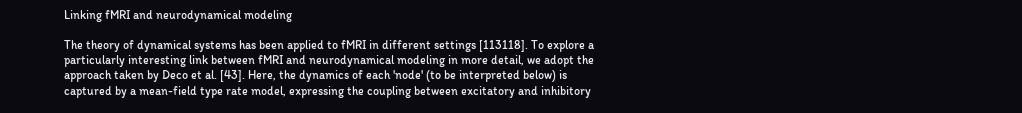Linking fMRI and neurodynamical modeling

The theory of dynamical systems has been applied to fMRI in different settings [113118]. To explore a particularly interesting link between fMRI and neurodynamical modeling in more detail, we adopt the approach taken by Deco et al. [43]. Here, the dynamics of each 'node' (to be interpreted below) is captured by a mean-field type rate model, expressing the coupling between excitatory and inhibitory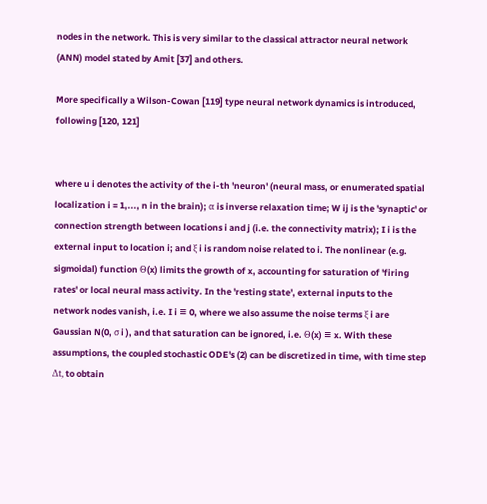nodes in the network. This is very similar to the classical attractor neural network (ANN) model stated by Amit [37] and others.

More specifically a Wilson-Cowan [119] type neural network dynamics is introduced, following [120, 121]


where u i denotes the activity of the i-th 'neuron' (neural mass, or enumerated spatial localization i = 1,..., n in the brain); α is inverse relaxation time; W ij is the 'synaptic' or connection strength between locations i and j (i.e. the connectivity matrix); I i is the external input to location i; and ξ i is random noise related to i. The nonlinear (e.g. sigmoidal) function Θ(x) limits the growth of x, accounting for saturation of 'firing rates' or local neural mass activity. In the 'resting state', external inputs to the network nodes vanish, i.e. I i ≡ 0, where we also assume the noise terms ξ i are Gaussian N(0, σ i ), and that saturation can be ignored, i.e. Θ(x) ≡ x. With these assumptions, the coupled stochastic ODE's (2) can be discretized in time, with time step Δt, to obtain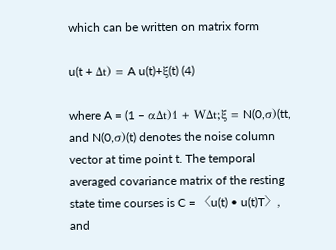which can be written on matrix form

u(t + Δt) = A u(t)+ξ(t) (4)

where A = (1 – αΔt)1 + WΔt;ξ = N(0,σ)(tt, and N(0,σ)(t) denotes the noise column vector at time point t. The temporal averaged covariance matrix of the resting state time courses is C = 〈u(t) • u(t)T〉, and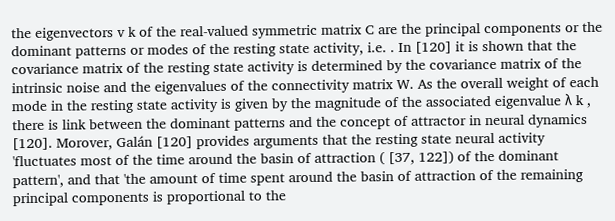the eigenvectors v k of the real-valued symmetric matrix C are the principal components or the dominant patterns or modes of the resting state activity, i.e. . In [120] it is shown that the covariance matrix of the resting state activity is determined by the covariance matrix of the intrinsic noise and the eigenvalues of the connectivity matrix W. As the overall weight of each mode in the resting state activity is given by the magnitude of the associated eigenvalue λ k , there is link between the dominant patterns and the concept of attractor in neural dynamics [120]. Morover, Galán [120] provides arguments that the resting state neural activity 'fluctuates most of the time around the basin of attraction ( [37, 122]) of the dominant pattern', and that 'the amount of time spent around the basin of attraction of the remaining principal components is proportional to the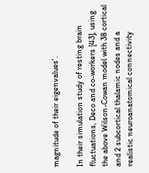magnitude of their eigenvalues'.

In their simulation study of resting brain fluctuations, Deco and co-workers [43], using the above Wilson-Cowan model with 38 cortical and 2 subcortical thalamic nodes and a realistic neuroanatomical connectivity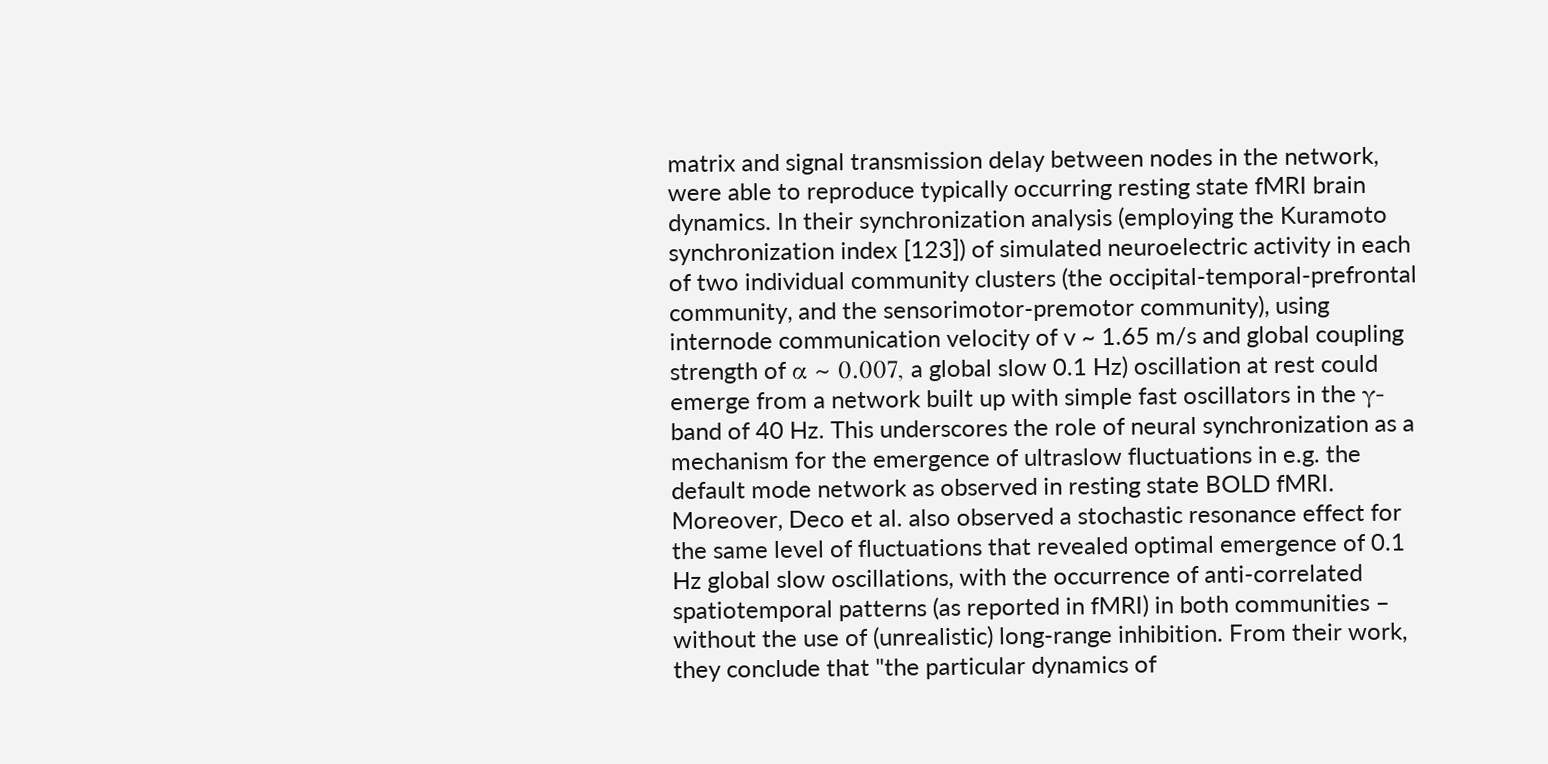matrix and signal transmission delay between nodes in the network, were able to reproduce typically occurring resting state fMRI brain dynamics. In their synchronization analysis (employing the Kuramoto synchronization index [123]) of simulated neuroelectric activity in each of two individual community clusters (the occipital-temporal-prefrontal community, and the sensorimotor-premotor community), using internode communication velocity of v ~ 1.65 m/s and global coupling strength of α ~ 0.007, a global slow 0.1 Hz) oscillation at rest could emerge from a network built up with simple fast oscillators in the γ-band of 40 Hz. This underscores the role of neural synchronization as a mechanism for the emergence of ultraslow fluctuations in e.g. the default mode network as observed in resting state BOLD fMRI. Moreover, Deco et al. also observed a stochastic resonance effect for the same level of fluctuations that revealed optimal emergence of 0.1 Hz global slow oscillations, with the occurrence of anti-correlated spatiotemporal patterns (as reported in fMRI) in both communities – without the use of (unrealistic) long-range inhibition. From their work, they conclude that "the particular dynamics of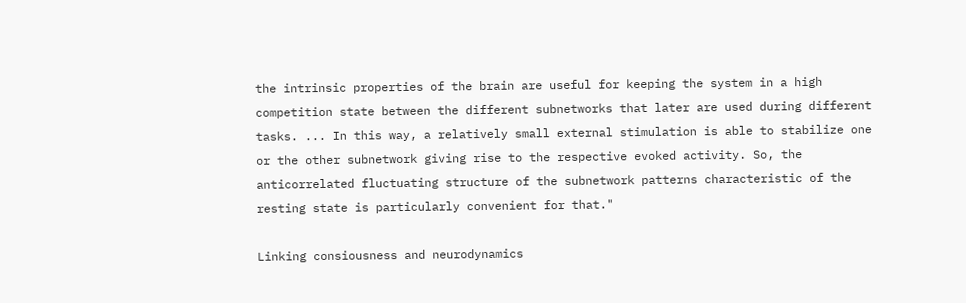the intrinsic properties of the brain are useful for keeping the system in a high competition state between the different subnetworks that later are used during different tasks. ... In this way, a relatively small external stimulation is able to stabilize one or the other subnetwork giving rise to the respective evoked activity. So, the anticorrelated fluctuating structure of the subnetwork patterns characteristic of the resting state is particularly convenient for that."

Linking consiousness and neurodynamics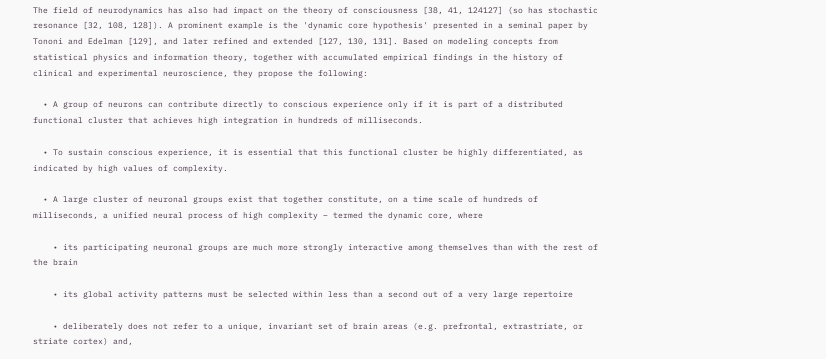The field of neurodynamics has also had impact on the theory of consciousness [38, 41, 124127] (so has stochastic resonance [32, 108, 128]). A prominent example is the 'dynamic core hypothesis' presented in a seminal paper by Tononi and Edelman [129], and later refined and extended [127, 130, 131]. Based on modeling concepts from statistical physics and information theory, together with accumulated empirical findings in the history of clinical and experimental neuroscience, they propose the following:

  • A group of neurons can contribute directly to conscious experience only if it is part of a distributed functional cluster that achieves high integration in hundreds of milliseconds.

  • To sustain conscious experience, it is essential that this functional cluster be highly differentiated, as indicated by high values of complexity.

  • A large cluster of neuronal groups exist that together constitute, on a time scale of hundreds of milliseconds, a unified neural process of high complexity – termed the dynamic core, where

    • its participating neuronal groups are much more strongly interactive among themselves than with the rest of the brain

    • its global activity patterns must be selected within less than a second out of a very large repertoire

    • deliberately does not refer to a unique, invariant set of brain areas (e.g. prefrontal, extrastriate, or striate cortex) and,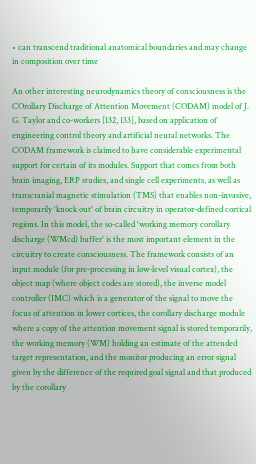• can transcend traditional anatomical boundaries and may change in composition over time

An other interesting neurodynamics theory of consciousness is the COrollary Discharge of Attention Movement (CODAM) model of J. G. Taylor and co-workers [132, 133], based on application of engineering control theory and artificial neural networks. The CODAM framework is claimed to have considerable experimental support for certain of its modules. Support that comes from both brain imaging, ERP studies, and single cell experiments, as well as transcranial magnetic stimulation (TMS) that enables non-invasive, temporarily 'knock out' of brain circuitry in operator-defined cortical regions. In this model, the so-called 'working memory corollary discharge (WMcd) buffer' is the most important element in the circuitry to create consciousness. The framework consists of an input module (for pre-processing in low-level visual cortex), the object map (where object codes are stored), the inverse model controller (IMC) which is a generator of the signal to move the focus of attention in lower cortices, the corollary discharge module where a copy of the attention movement signal is stored temporarily, the working memory (WM) holding an estimate of the attended target representation, and the monitor producing an error signal given by the difference of the required goal signal and that produced by the corollary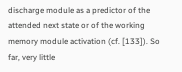discharge module as a predictor of the attended next state or of the working memory module activation (cf. [133]). So far, very little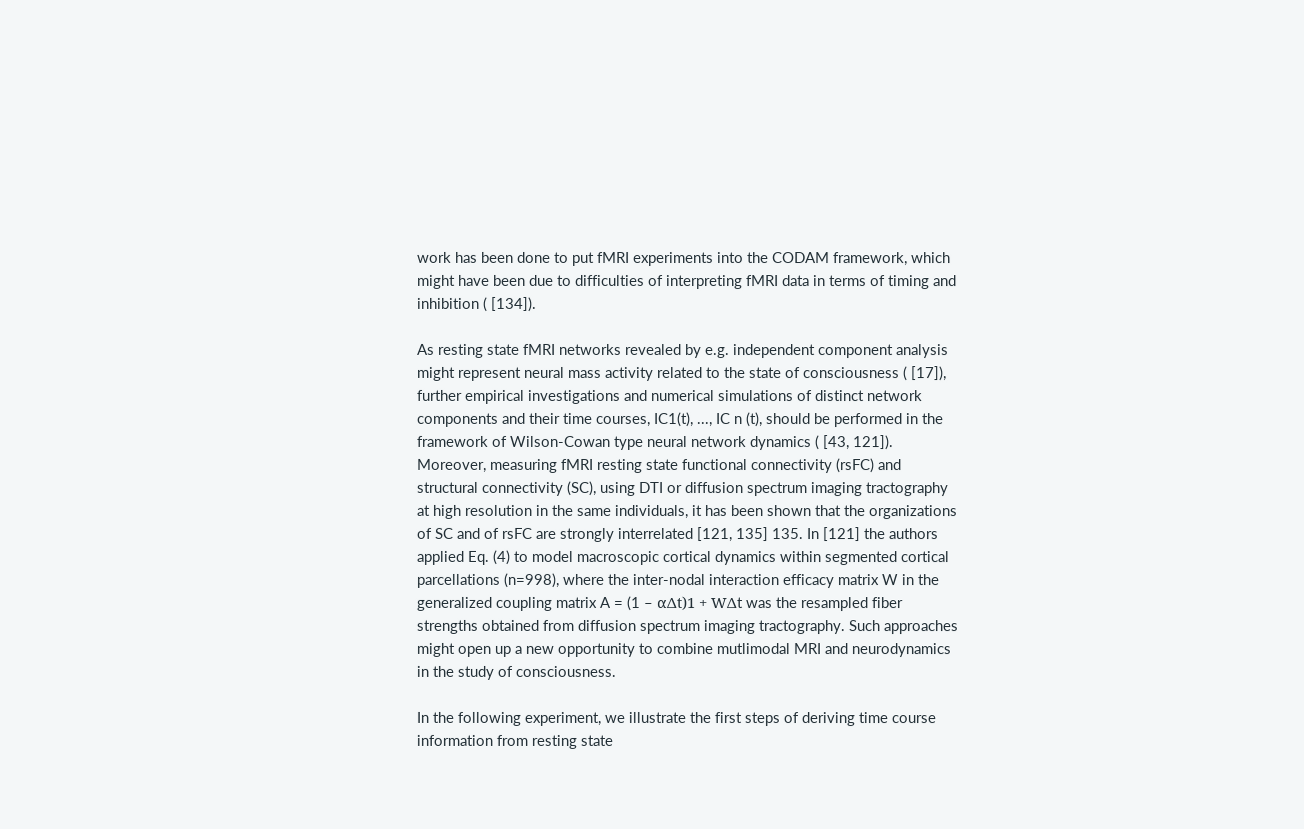work has been done to put fMRI experiments into the CODAM framework, which might have been due to difficulties of interpreting fMRI data in terms of timing and inhibition ( [134]).

As resting state fMRI networks revealed by e.g. independent component analysis might represent neural mass activity related to the state of consciousness ( [17]), further empirical investigations and numerical simulations of distinct network components and their time courses, IC1(t), ..., IC n (t), should be performed in the framework of Wilson-Cowan type neural network dynamics ( [43, 121]). Moreover, measuring fMRI resting state functional connectivity (rsFC) and structural connectivity (SC), using DTI or diffusion spectrum imaging tractography at high resolution in the same individuals, it has been shown that the organizations of SC and of rsFC are strongly interrelated [121, 135] 135. In [121] the authors applied Eq. (4) to model macroscopic cortical dynamics within segmented cortical parcellations (n=998), where the inter-nodal interaction efficacy matrix W in the generalized coupling matrix A = (1 – αΔt)1 + WΔt was the resampled fiber strengths obtained from diffusion spectrum imaging tractography. Such approaches might open up a new opportunity to combine mutlimodal MRI and neurodynamics in the study of consciousness.

In the following experiment, we illustrate the first steps of deriving time course information from resting state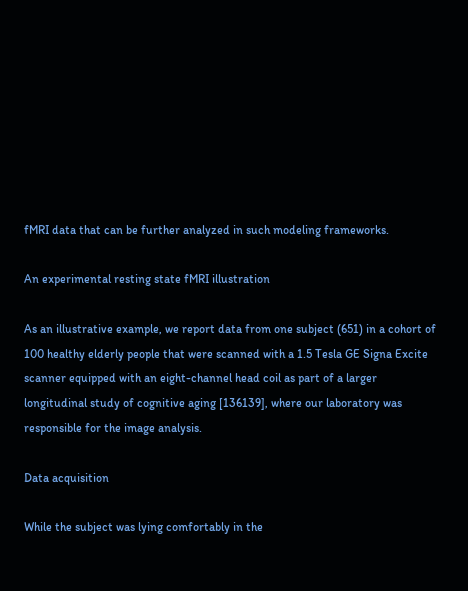fMRI data that can be further analyzed in such modeling frameworks.

An experimental resting state fMRI illustration

As an illustrative example, we report data from one subject (651) in a cohort of 100 healthy elderly people that were scanned with a 1.5 Tesla GE Signa Excite scanner equipped with an eight-channel head coil as part of a larger longitudinal study of cognitive aging [136139], where our laboratory was responsible for the image analysis.

Data acquisition

While the subject was lying comfortably in the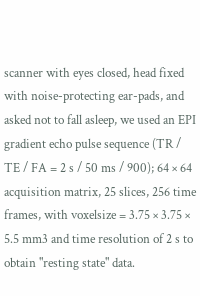scanner with eyes closed, head fixed with noise-protecting ear-pads, and asked not to fall asleep, we used an EPI gradient echo pulse sequence (TR / TE / FA = 2 s / 50 ms / 900); 64 × 64 acquisition matrix, 25 slices, 256 time frames, with voxelsize = 3.75 × 3.75 × 5.5 mm3 and time resolution of 2 s to obtain "resting state" data.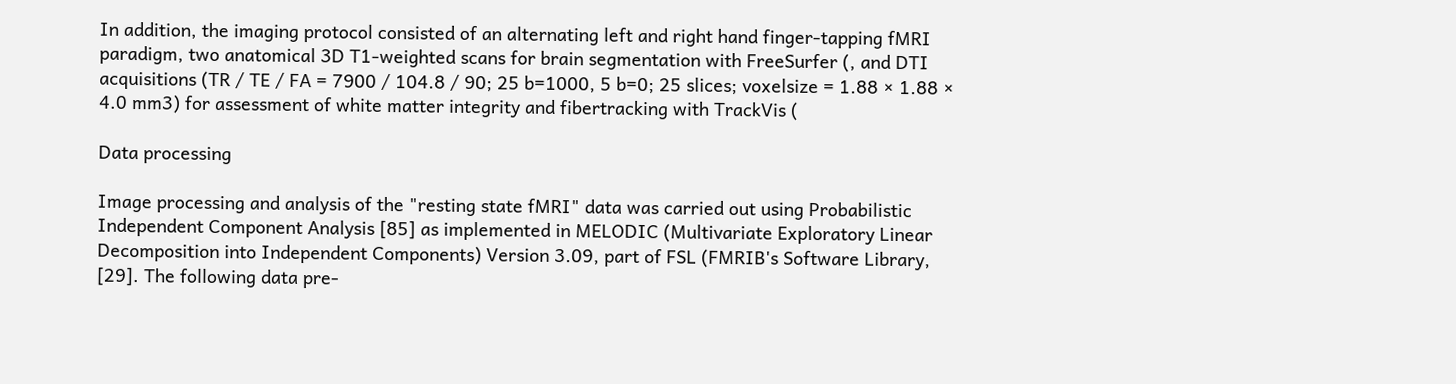In addition, the imaging protocol consisted of an alternating left and right hand finger-tapping fMRI paradigm, two anatomical 3D T1-weighted scans for brain segmentation with FreeSurfer (, and DTI acquisitions (TR / TE / FA = 7900 / 104.8 / 90; 25 b=1000, 5 b=0; 25 slices; voxelsize = 1.88 × 1.88 × 4.0 mm3) for assessment of white matter integrity and fibertracking with TrackVis (

Data processing

Image processing and analysis of the "resting state fMRI" data was carried out using Probabilistic Independent Component Analysis [85] as implemented in MELODIC (Multivariate Exploratory Linear Decomposition into Independent Components) Version 3.09, part of FSL (FMRIB's Software Library, [29]. The following data pre-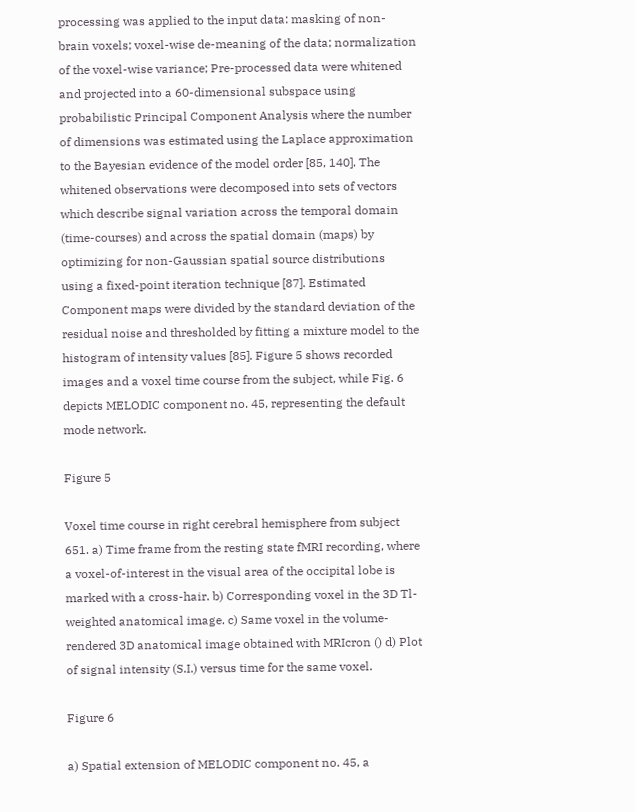processing was applied to the input data: masking of non-brain voxels; voxel-wise de-meaning of the data; normalization of the voxel-wise variance; Pre-processed data were whitened and projected into a 60-dimensional subspace using probabilistic Principal Component Analysis where the number of dimensions was estimated using the Laplace approximation to the Bayesian evidence of the model order [85, 140]. The whitened observations were decomposed into sets of vectors which describe signal variation across the temporal domain (time-courses) and across the spatial domain (maps) by optimizing for non-Gaussian spatial source distributions using a fixed-point iteration technique [87]. Estimated Component maps were divided by the standard deviation of the residual noise and thresholded by fitting a mixture model to the histogram of intensity values [85]. Figure 5 shows recorded images and a voxel time course from the subject, while Fig. 6 depicts MELODIC component no. 45, representing the default mode network.

Figure 5

Voxel time course in right cerebral hemisphere from subject 651. a) Time frame from the resting state fMRI recording, where a voxel-of-interest in the visual area of the occipital lobe is marked with a cross-hair. b) Corresponding voxel in the 3D Tl-weighted anatomical image. c) Same voxel in the volume-rendered 3D anatomical image obtained with MRIcron () d) Plot of signal intensity (S.I.) versus time for the same voxel.

Figure 6

a) Spatial extension of MELODIC component no. 45, a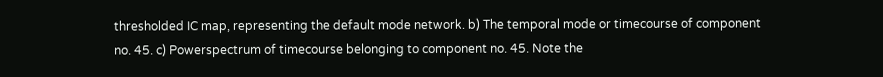thresholded IC map, representing the default mode network. b) The temporal mode or timecourse of component no. 45. c) Powerspectrum of timecourse belonging to component no. 45. Note the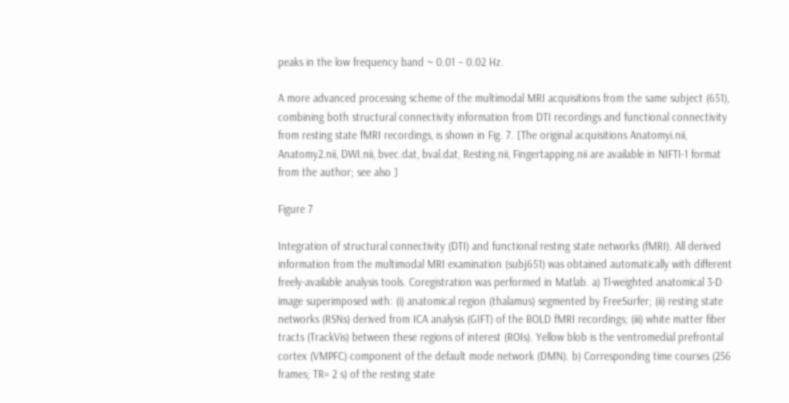peaks in the low frequency band ~ 0.01 – 0.02 Hz.

A more advanced processing scheme of the multimodal MRI acquisitions from the same subject (651), combining both structural connectivity information from DTI recordings and functional connectivity from resting state fMRI recordings, is shown in Fig. 7. [The original acquisitions Anatomyi.nii, Anatomy2.nii, DWI.nii, bvec.dat, bval.dat, Resting.nii, Fingertapping.nii are available in NIFTI-1 format from the author; see also ]

Figure 7

Integration of structural connectivity (DTI) and functional resting state networks (fMRI). All derived information from the multimodal MRI examination (subj651) was obtained automatically with different freely-available analysis tools. Coregistration was performed in Matlab. a) Tl-weighted anatomical 3-D image superimposed with: (i) anatomical region (thalamus) segmented by FreeSurfer; (ii) resting state networks (RSNs) derived from ICA analysis (GIFT) of the BOLD fMRI recordings; (iii) white matter fiber tracts (TrackVis) between these regions of interest (ROIs). Yellow blob is the ventromedial prefrontal cortex (VMPFC) component of the default mode network (DMN). b) Corresponding time courses (256 frames; TR= 2 s) of the resting state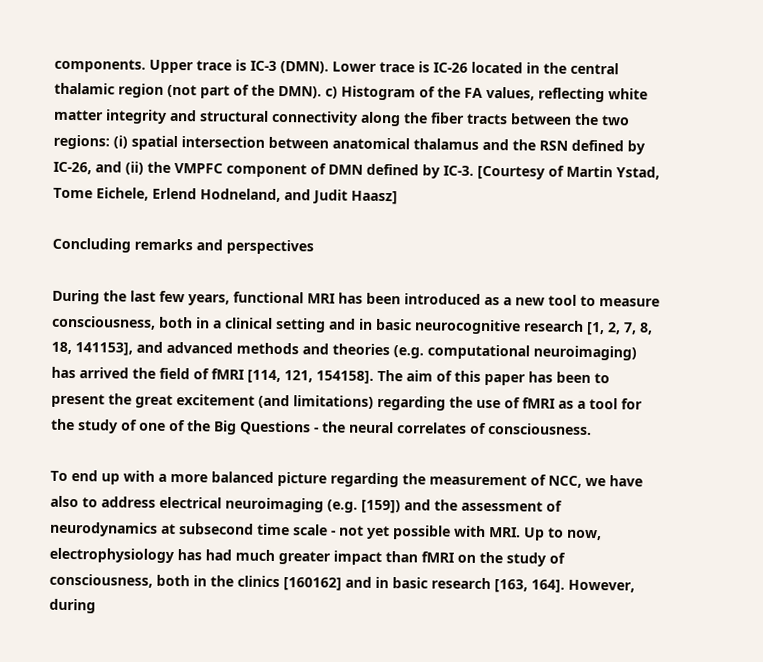components. Upper trace is IC-3 (DMN). Lower trace is IC-26 located in the central thalamic region (not part of the DMN). c) Histogram of the FA values, reflecting white matter integrity and structural connectivity along the fiber tracts between the two regions: (i) spatial intersection between anatomical thalamus and the RSN defined by IC-26, and (ii) the VMPFC component of DMN defined by IC-3. [Courtesy of Martin Ystad, Tome Eichele, Erlend Hodneland, and Judit Haasz]

Concluding remarks and perspectives

During the last few years, functional MRI has been introduced as a new tool to measure consciousness, both in a clinical setting and in basic neurocognitive research [1, 2, 7, 8, 18, 141153], and advanced methods and theories (e.g. computational neuroimaging) has arrived the field of fMRI [114, 121, 154158]. The aim of this paper has been to present the great excitement (and limitations) regarding the use of fMRI as a tool for the study of one of the Big Questions - the neural correlates of consciousness.

To end up with a more balanced picture regarding the measurement of NCC, we have also to address electrical neuroimaging (e.g. [159]) and the assessment of neurodynamics at subsecond time scale - not yet possible with MRI. Up to now, electrophysiology has had much greater impact than fMRI on the study of consciousness, both in the clinics [160162] and in basic research [163, 164]. However, during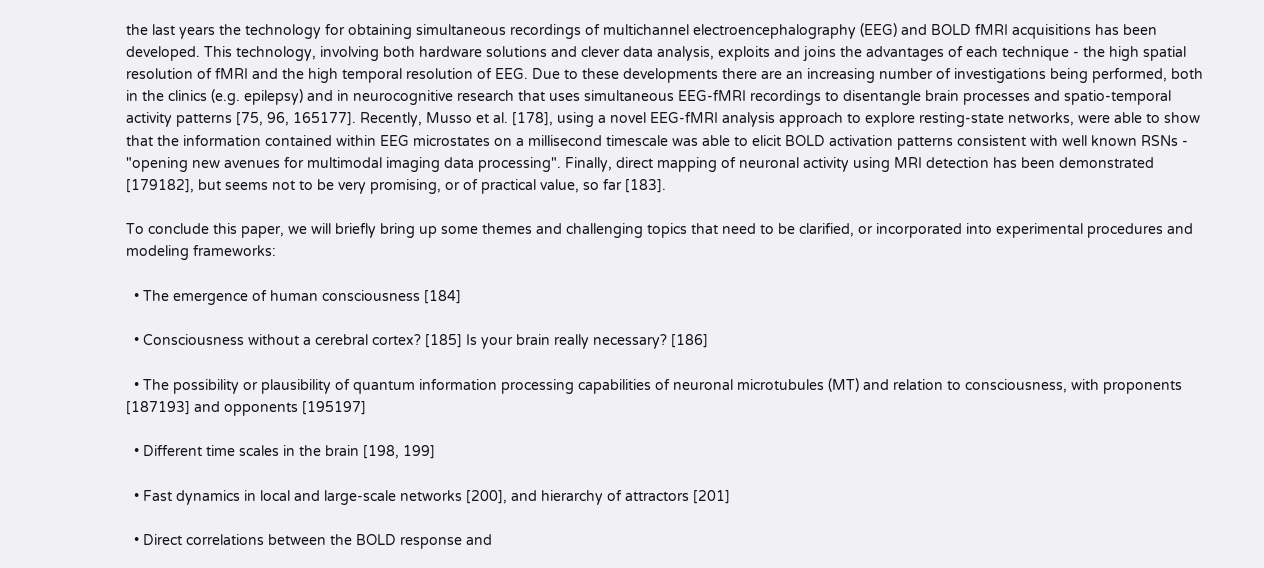the last years the technology for obtaining simultaneous recordings of multichannel electroencephalography (EEG) and BOLD fMRI acquisitions has been developed. This technology, involving both hardware solutions and clever data analysis, exploits and joins the advantages of each technique - the high spatial resolution of fMRI and the high temporal resolution of EEG. Due to these developments there are an increasing number of investigations being performed, both in the clinics (e.g. epilepsy) and in neurocognitive research that uses simultaneous EEG-fMRI recordings to disentangle brain processes and spatio-temporal activity patterns [75, 96, 165177]. Recently, Musso et al. [178], using a novel EEG-fMRI analysis approach to explore resting-state networks, were able to show that the information contained within EEG microstates on a millisecond timescale was able to elicit BOLD activation patterns consistent with well known RSNs - "opening new avenues for multimodal imaging data processing". Finally, direct mapping of neuronal activity using MRI detection has been demonstrated [179182], but seems not to be very promising, or of practical value, so far [183].

To conclude this paper, we will briefly bring up some themes and challenging topics that need to be clarified, or incorporated into experimental procedures and modeling frameworks:

  • The emergence of human consciousness [184]

  • Consciousness without a cerebral cortex? [185] Is your brain really necessary? [186]

  • The possibility or plausibility of quantum information processing capabilities of neuronal microtubules (MT) and relation to consciousness, with proponents [187193] and opponents [195197]

  • Different time scales in the brain [198, 199]

  • Fast dynamics in local and large-scale networks [200], and hierarchy of attractors [201]

  • Direct correlations between the BOLD response and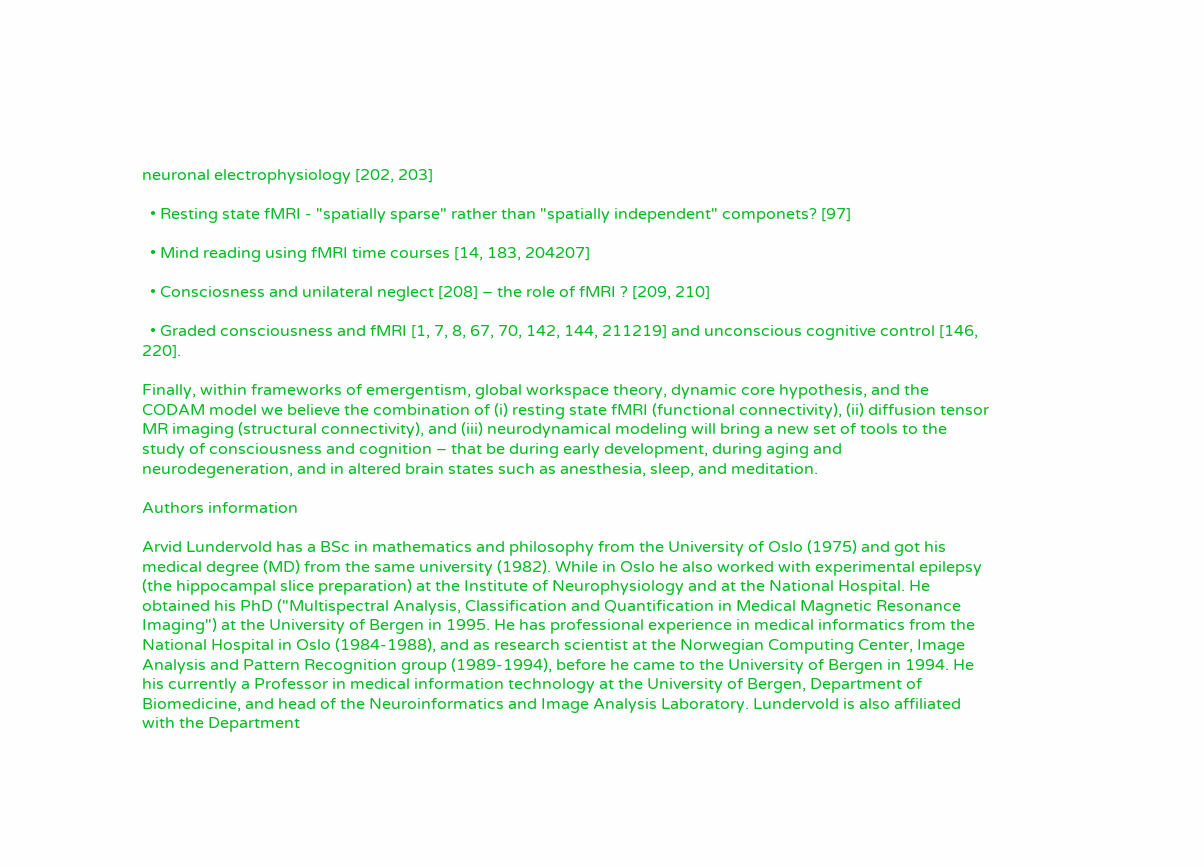neuronal electrophysiology [202, 203]

  • Resting state fMRI - "spatially sparse" rather than "spatially independent" componets? [97]

  • Mind reading using fMRI time courses [14, 183, 204207]

  • Consciosness and unilateral neglect [208] – the role of fMRI ? [209, 210]

  • Graded consciousness and fMRI [1, 7, 8, 67, 70, 142, 144, 211219] and unconscious cognitive control [146, 220].

Finally, within frameworks of emergentism, global workspace theory, dynamic core hypothesis, and the CODAM model we believe the combination of (i) resting state fMRI (functional connectivity), (ii) diffusion tensor MR imaging (structural connectivity), and (iii) neurodynamical modeling will bring a new set of tools to the study of consciousness and cognition – that be during early development, during aging and neurodegeneration, and in altered brain states such as anesthesia, sleep, and meditation.

Authors information

Arvid Lundervold has a BSc in mathematics and philosophy from the University of Oslo (1975) and got his medical degree (MD) from the same university (1982). While in Oslo he also worked with experimental epilepsy (the hippocampal slice preparation) at the Institute of Neurophysiology and at the National Hospital. He obtained his PhD ("Multispectral Analysis, Classification and Quantification in Medical Magnetic Resonance Imaging") at the University of Bergen in 1995. He has professional experience in medical informatics from the National Hospital in Oslo (1984-1988), and as research scientist at the Norwegian Computing Center, Image Analysis and Pattern Recognition group (1989-1994), before he came to the University of Bergen in 1994. He his currently a Professor in medical information technology at the University of Bergen, Department of Biomedicine, and head of the Neuroinformatics and Image Analysis Laboratory. Lundervold is also affiliated with the Department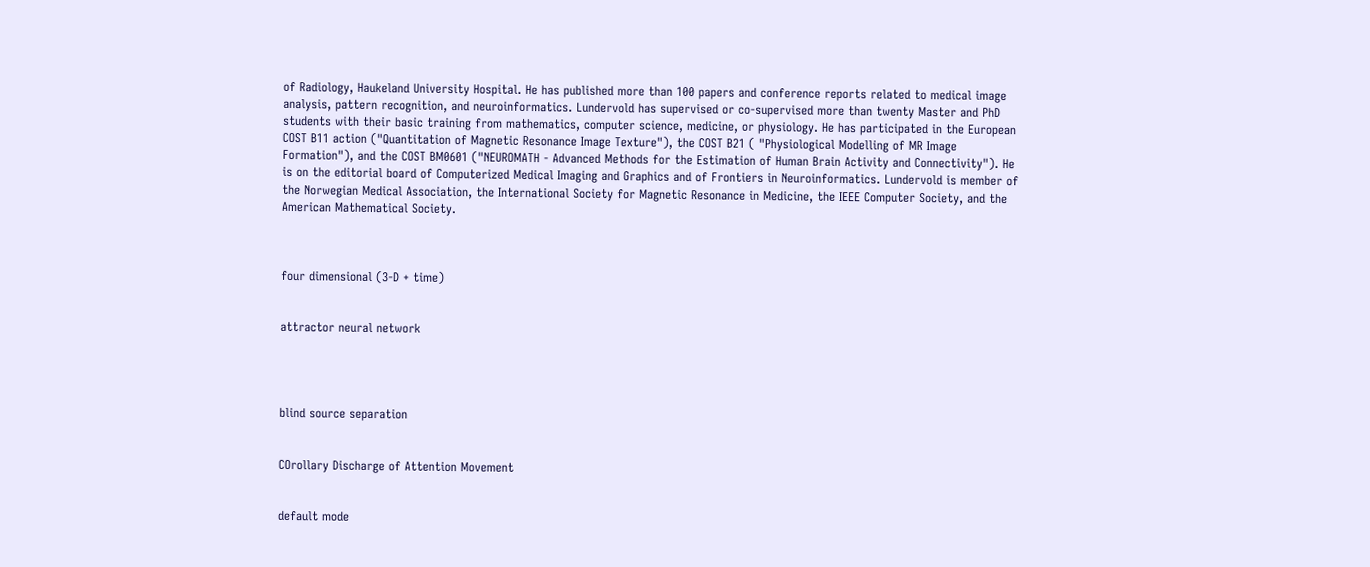of Radiology, Haukeland University Hospital. He has published more than 100 papers and conference reports related to medical image analysis, pattern recognition, and neuroinformatics. Lundervold has supervised or co-supervised more than twenty Master and PhD students with their basic training from mathematics, computer science, medicine, or physiology. He has participated in the European COST B11 action ("Quantitation of Magnetic Resonance Image Texture"), the COST B21 ( "Physiological Modelling of MR Image Formation"), and the COST BM0601 ("NEUROMATH - Advanced Methods for the Estimation of Human Brain Activity and Connectivity"). He is on the editorial board of Computerized Medical Imaging and Graphics and of Frontiers in Neuroinformatics. Lundervold is member of the Norwegian Medical Association, the International Society for Magnetic Resonance in Medicine, the IEEE Computer Society, and the American Mathematical Society.



four dimensional (3-D + time)


attractor neural network




blind source separation


COrollary Discharge of Attention Movement


default mode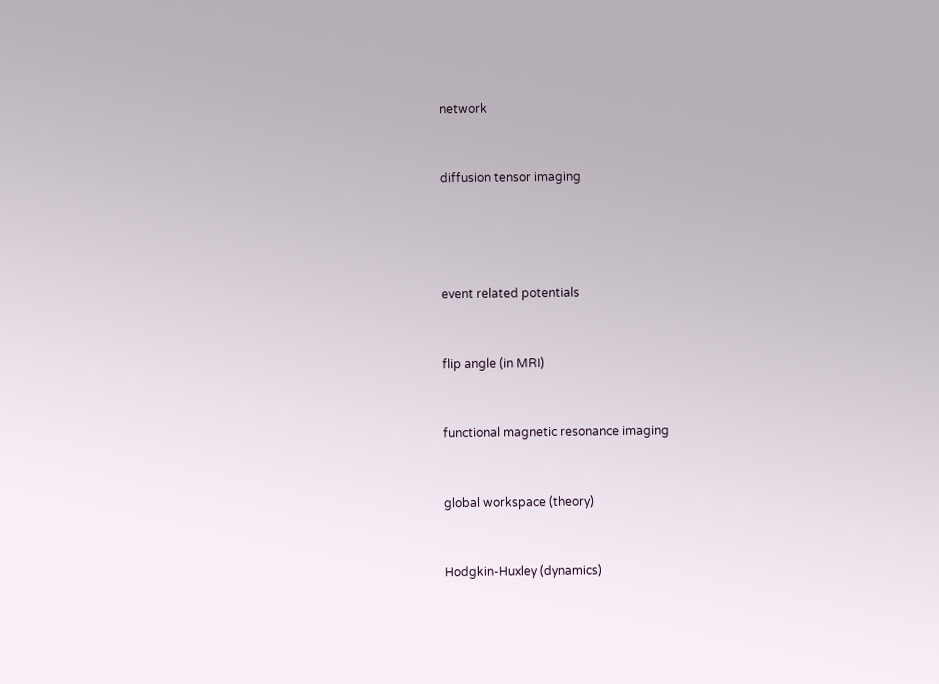network


diffusion tensor imaging




event related potentials


flip angle (in MRI)


functional magnetic resonance imaging


global workspace (theory)


Hodgkin-Huxley (dynamics)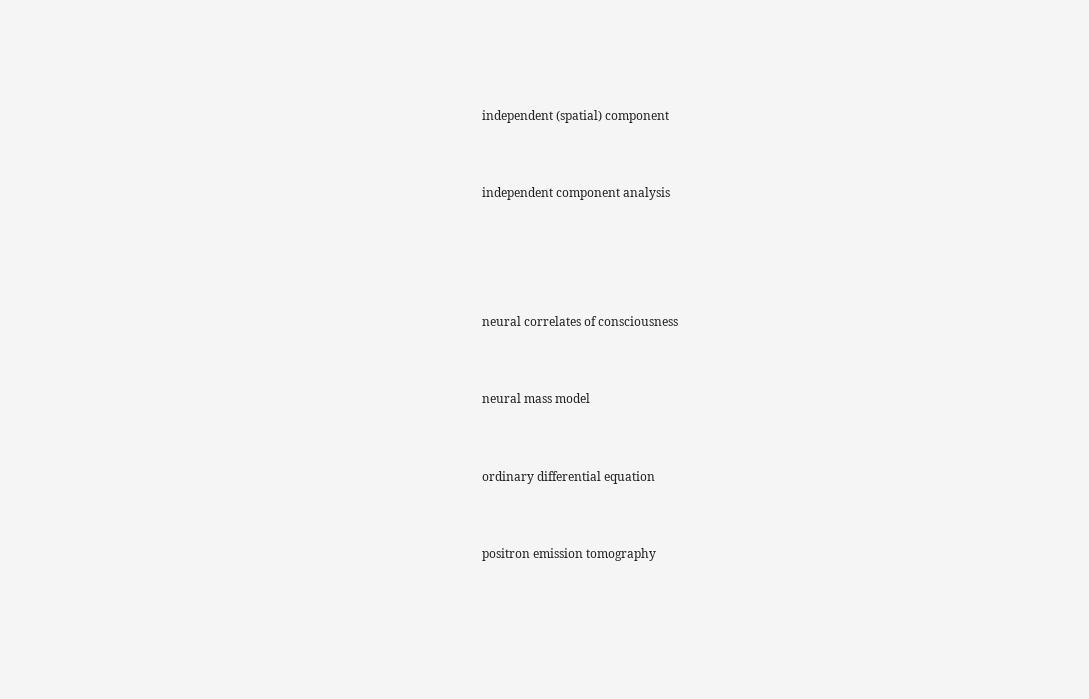independent (spatial) component


independent component analysis




neural correlates of consciousness


neural mass model


ordinary differential equation


positron emission tomography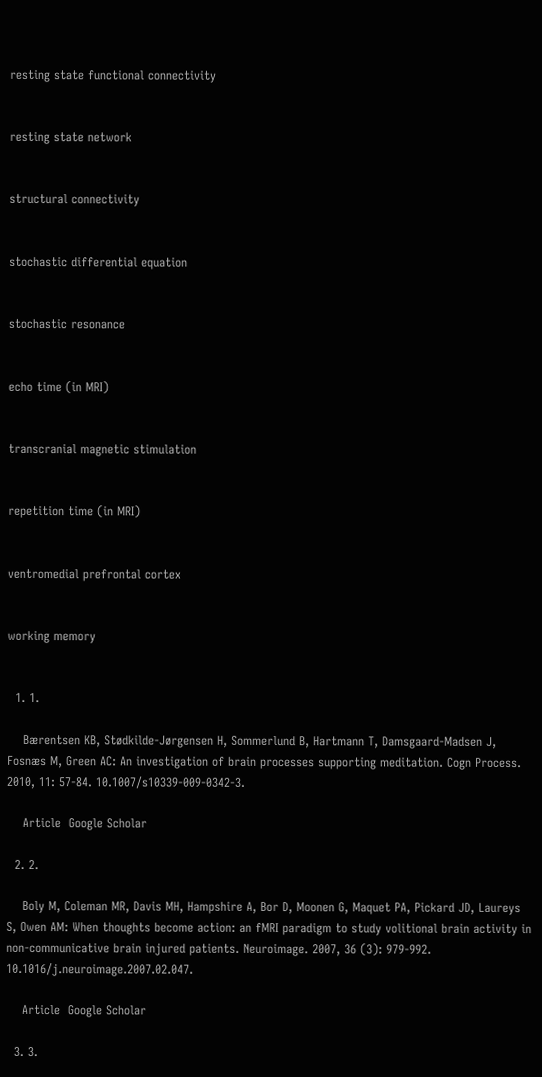resting state functional connectivity


resting state network


structural connectivity


stochastic differential equation


stochastic resonance


echo time (in MRI)


transcranial magnetic stimulation


repetition time (in MRI)


ventromedial prefrontal cortex


working memory


  1. 1.

    Bærentsen KB, Stødkilde-Jørgensen H, Sommerlund B, Hartmann T, Damsgaard-Madsen J, Fosnæs M, Green AC: An investigation of brain processes supporting meditation. Cogn Process. 2010, 11: 57-84. 10.1007/s10339-009-0342-3.

    Article  Google Scholar

  2. 2.

    Boly M, Coleman MR, Davis MH, Hampshire A, Bor D, Moonen G, Maquet PA, Pickard JD, Laureys S, Owen AM: When thoughts become action: an fMRI paradigm to study volitional brain activity in non-communicative brain injured patients. Neuroimage. 2007, 36 (3): 979-992. 10.1016/j.neuroimage.2007.02.047.

    Article  Google Scholar

  3. 3.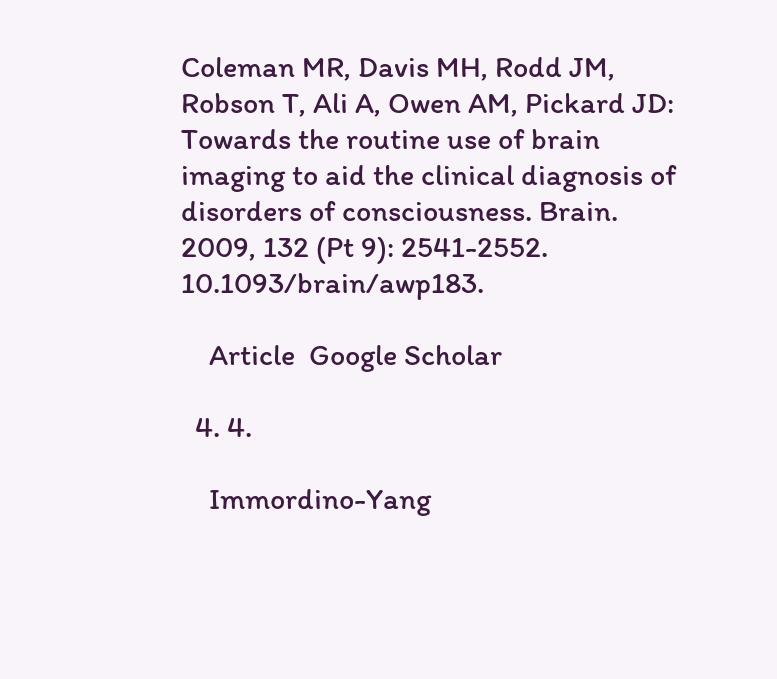Coleman MR, Davis MH, Rodd JM, Robson T, Ali A, Owen AM, Pickard JD: Towards the routine use of brain imaging to aid the clinical diagnosis of disorders of consciousness. Brain. 2009, 132 (Pt 9): 2541-2552. 10.1093/brain/awp183.

    Article  Google Scholar

  4. 4.

    Immordino-Yang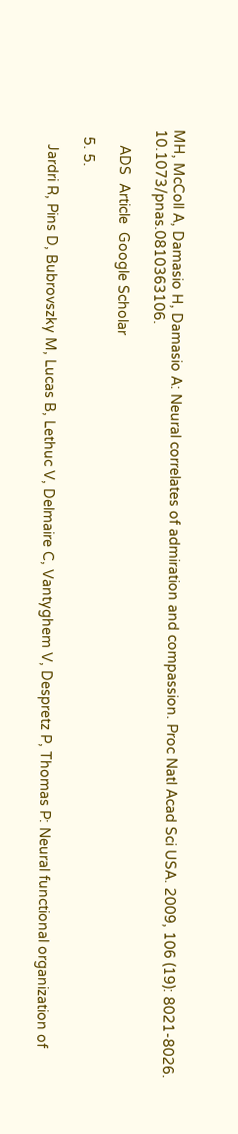MH, McColl A, Damasio H, Damasio A: Neural correlates of admiration and compassion. Proc Natl Acad Sci USA. 2009, 106 (19): 8021-8026. 10.1073/pnas.0810363106.

    ADS  Article  Google Scholar

  5. 5.

    Jardri R, Pins D, Bubrovszky M, Lucas B, Lethuc V, Delmaire C, Vantyghem V, Despretz P, Thomas P: Neural functional organization of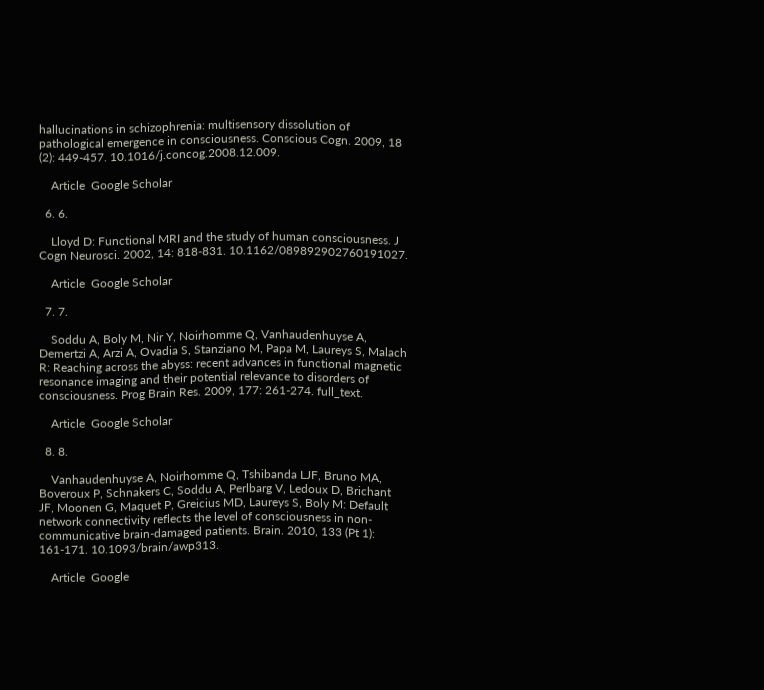hallucinations in schizophrenia: multisensory dissolution of pathological emergence in consciousness. Conscious Cogn. 2009, 18 (2): 449-457. 10.1016/j.concog.2008.12.009.

    Article  Google Scholar

  6. 6.

    Lloyd D: Functional MRI and the study of human consciousness. J Cogn Neurosci. 2002, 14: 818-831. 10.1162/089892902760191027.

    Article  Google Scholar

  7. 7.

    Soddu A, Boly M, Nir Y, Noirhomme Q, Vanhaudenhuyse A, Demertzi A, Arzi A, Ovadia S, Stanziano M, Papa M, Laureys S, Malach R: Reaching across the abyss: recent advances in functional magnetic resonance imaging and their potential relevance to disorders of consciousness. Prog Brain Res. 2009, 177: 261-274. full_text.

    Article  Google Scholar

  8. 8.

    Vanhaudenhuyse A, Noirhomme Q, Tshibanda LJF, Bruno MA, Boveroux P, Schnakers C, Soddu A, Perlbarg V, Ledoux D, Brichant JF, Moonen G, Maquet P, Greicius MD, Laureys S, Boly M: Default network connectivity reflects the level of consciousness in non-communicative brain-damaged patients. Brain. 2010, 133 (Pt 1): 161-171. 10.1093/brain/awp313.

    Article  Google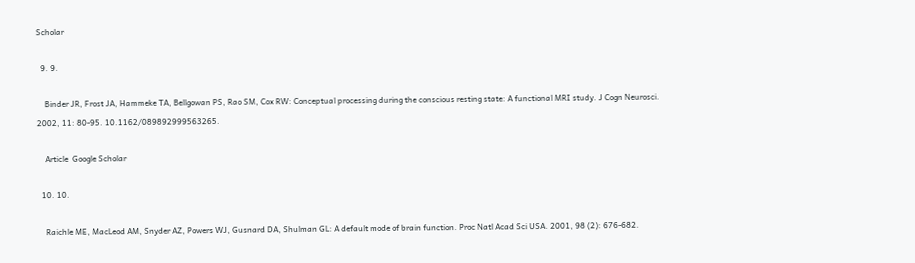Scholar

  9. 9.

    Binder JR, Frost JA, Hammeke TA, Bellgowan PS, Rao SM, Cox RW: Conceptual processing during the conscious resting state: A functional MRI study. J Cogn Neurosci. 2002, 11: 80-95. 10.1162/089892999563265.

    Article  Google Scholar

  10. 10.

    Raichle ME, MacLeod AM, Snyder AZ, Powers WJ, Gusnard DA, Shulman GL: A default mode of brain function. Proc Natl Acad Sci USA. 2001, 98 (2): 676-682.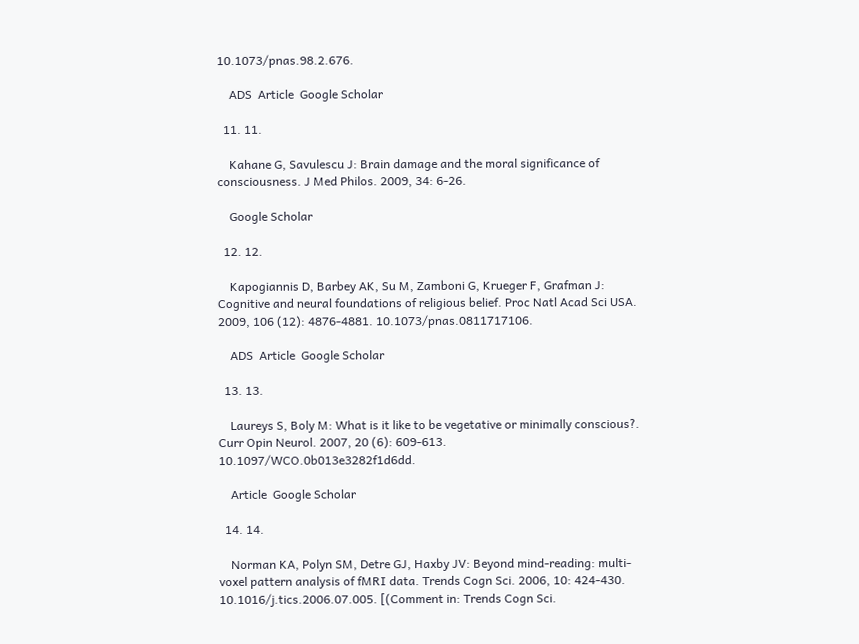10.1073/pnas.98.2.676.

    ADS  Article  Google Scholar

  11. 11.

    Kahane G, Savulescu J: Brain damage and the moral significance of consciousness. J Med Philos. 2009, 34: 6-26.

    Google Scholar

  12. 12.

    Kapogiannis D, Barbey AK, Su M, Zamboni G, Krueger F, Grafman J: Cognitive and neural foundations of religious belief. Proc Natl Acad Sci USA. 2009, 106 (12): 4876-4881. 10.1073/pnas.0811717106.

    ADS  Article  Google Scholar

  13. 13.

    Laureys S, Boly M: What is it like to be vegetative or minimally conscious?. Curr Opin Neurol. 2007, 20 (6): 609-613. 10.1097/WCO.0b013e3282f1d6dd.

    Article  Google Scholar

  14. 14.

    Norman KA, Polyn SM, Detre GJ, Haxby JV: Beyond mind-reading: multi-voxel pattern analysis of fMRI data. Trends Cogn Sci. 2006, 10: 424-430. 10.1016/j.tics.2006.07.005. [(Comment in: Trends Cogn Sci.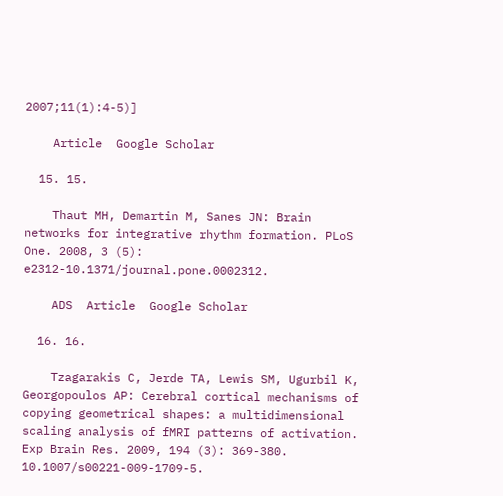2007;11(1):4-5)]

    Article  Google Scholar

  15. 15.

    Thaut MH, Demartin M, Sanes JN: Brain networks for integrative rhythm formation. PLoS One. 2008, 3 (5): e2312-10.1371/journal.pone.0002312.

    ADS  Article  Google Scholar

  16. 16.

    Tzagarakis C, Jerde TA, Lewis SM, Ugurbil K, Georgopoulos AP: Cerebral cortical mechanisms of copying geometrical shapes: a multidimensional scaling analysis of fMRI patterns of activation. Exp Brain Res. 2009, 194 (3): 369-380. 10.1007/s00221-009-1709-5.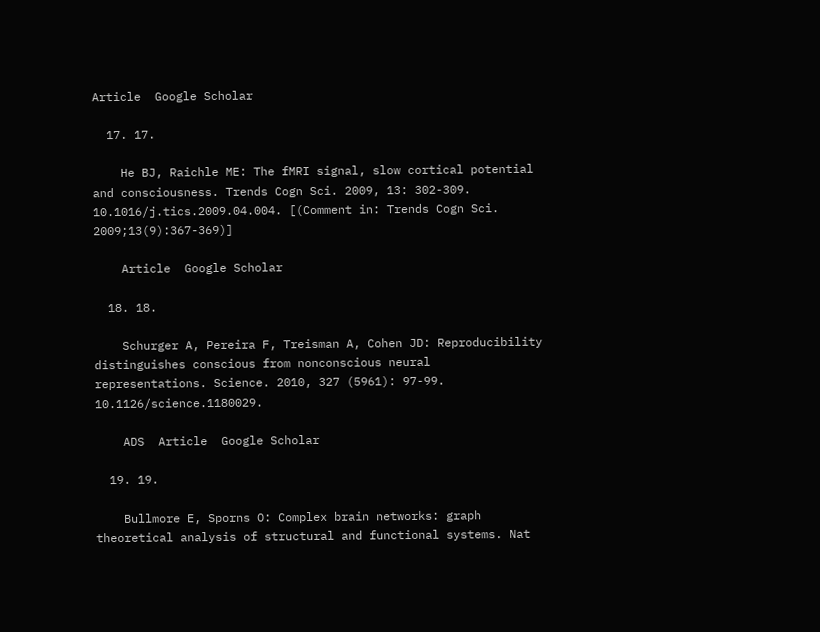Article  Google Scholar

  17. 17.

    He BJ, Raichle ME: The fMRI signal, slow cortical potential and consciousness. Trends Cogn Sci. 2009, 13: 302-309. 10.1016/j.tics.2009.04.004. [(Comment in: Trends Cogn Sci. 2009;13(9):367-369)]

    Article  Google Scholar

  18. 18.

    Schurger A, Pereira F, Treisman A, Cohen JD: Reproducibility distinguishes conscious from nonconscious neural representations. Science. 2010, 327 (5961): 97-99. 10.1126/science.1180029.

    ADS  Article  Google Scholar

  19. 19.

    Bullmore E, Sporns O: Complex brain networks: graph theoretical analysis of structural and functional systems. Nat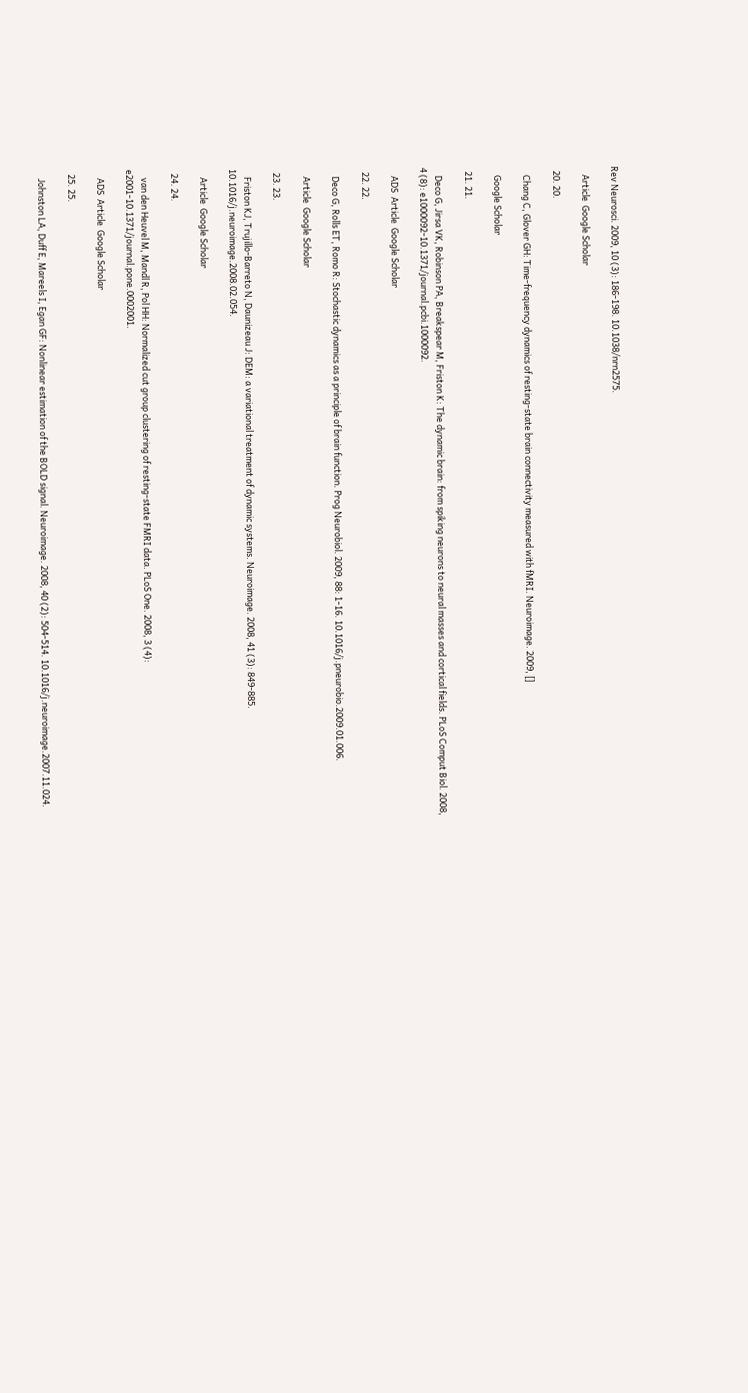Rev Neurosci. 2009, 10 (3): 186-198. 10.1038/nrn2575.

    Article  Google Scholar

  20. 20.

    Chang C, Glover GH: Time-frequency dynamics of resting-state brain connectivity measured with fMRI. Neuroimage. 2009, []

    Google Scholar

  21. 21.

    Deco G, Jirsa VK, Robinson PA, Breakspear M, Friston K: The dynamic brain: from spiking neurons to neural masses and cortical fields. PLoS Comput Biol. 2008, 4 (8): e1000092-10.1371/journal.pcbi.1000092.

    ADS  Article  Google Scholar

  22. 22.

    Deco G, Rolls ET, Romo R: Stochastic dynamics as a principle of brain function. Prog Neurobiol. 2009, 88: 1-16. 10.1016/j.pneurobio.2009.01.006.

    Article  Google Scholar

  23. 23.

    Friston KJ, Trujillo-Barreto N, Daunizeau J: DEM: a variational treatment of dynamic systems. Neuroimage. 2008, 41 (3): 849-885. 10.1016/j.neuroimage.2008.02.054.

    Article  Google Scholar

  24. 24.

    van den Heuvel M, Mandl R, Pol HH: Normalized cut group clustering of resting-state FMRI data. PLoS One. 2008, 3 (4): e2001-10.1371/journal.pone.0002001.

    ADS  Article  Google Scholar

  25. 25.

    Johnston LA, Duff E, Mareels I, Egan GF: Nonlinear estimation of the BOLD signal. Neuroimage. 2008, 40 (2): 504-514. 10.1016/j.neuroimage.2007.11.024.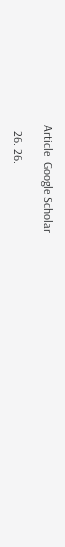Article  Google Scholar

  26. 26.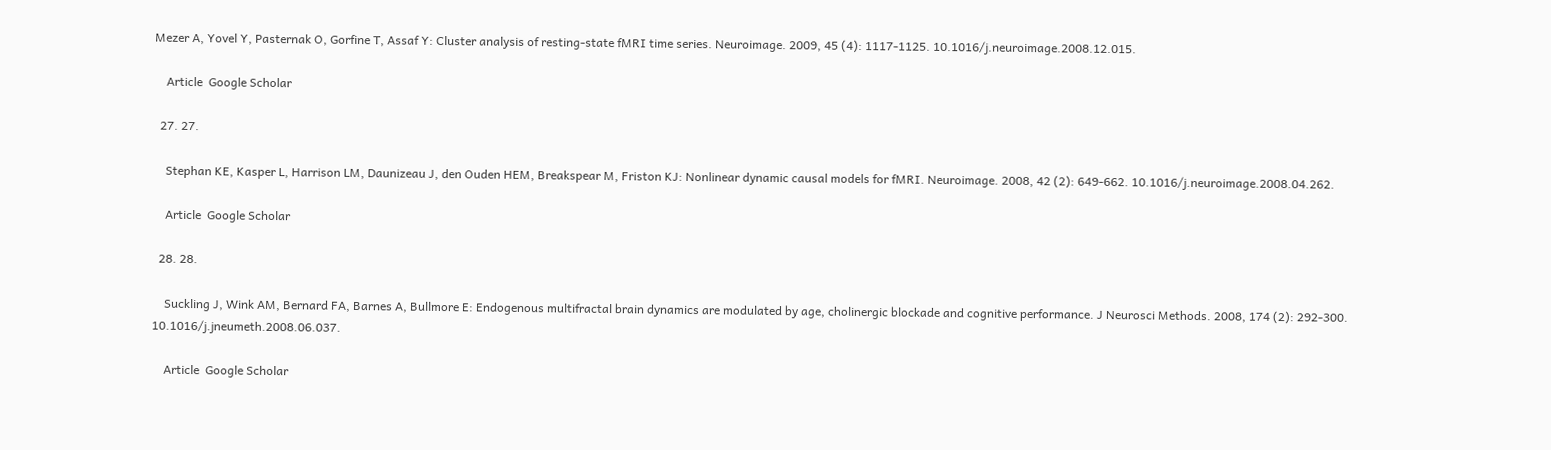Mezer A, Yovel Y, Pasternak O, Gorfine T, Assaf Y: Cluster analysis of resting-state fMRI time series. Neuroimage. 2009, 45 (4): 1117-1125. 10.1016/j.neuroimage.2008.12.015.

    Article  Google Scholar

  27. 27.

    Stephan KE, Kasper L, Harrison LM, Daunizeau J, den Ouden HEM, Breakspear M, Friston KJ: Nonlinear dynamic causal models for fMRI. Neuroimage. 2008, 42 (2): 649-662. 10.1016/j.neuroimage.2008.04.262.

    Article  Google Scholar

  28. 28.

    Suckling J, Wink AM, Bernard FA, Barnes A, Bullmore E: Endogenous multifractal brain dynamics are modulated by age, cholinergic blockade and cognitive performance. J Neurosci Methods. 2008, 174 (2): 292-300. 10.1016/j.jneumeth.2008.06.037.

    Article  Google Scholar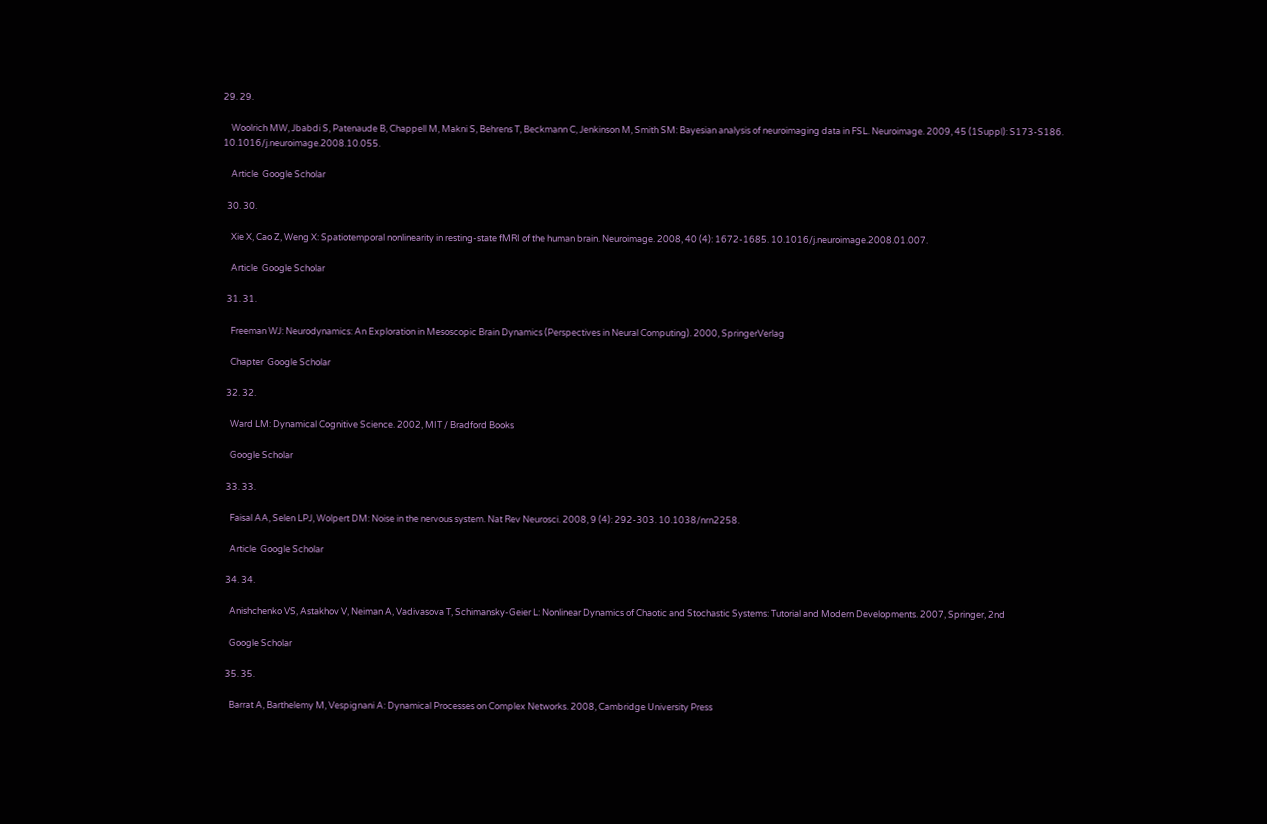29. 29.

    Woolrich MW, Jbabdi S, Patenaude B, Chappell M, Makni S, Behrens T, Beckmann C, Jenkinson M, Smith SM: Bayesian analysis of neuroimaging data in FSL. Neuroimage. 2009, 45 (1Suppl): S173-S186. 10.1016/j.neuroimage.2008.10.055.

    Article  Google Scholar

  30. 30.

    Xie X, Cao Z, Weng X: Spatiotemporal nonlinearity in resting-state fMRI of the human brain. Neuroimage. 2008, 40 (4): 1672-1685. 10.1016/j.neuroimage.2008.01.007.

    Article  Google Scholar

  31. 31.

    Freeman WJ: Neurodynamics: An Exploration in Mesoscopic Brain Dynamics (Perspectives in Neural Computing). 2000, SpringerVerlag

    Chapter  Google Scholar

  32. 32.

    Ward LM: Dynamical Cognitive Science. 2002, MIT / Bradford Books

    Google Scholar

  33. 33.

    Faisal AA, Selen LPJ, Wolpert DM: Noise in the nervous system. Nat Rev Neurosci. 2008, 9 (4): 292-303. 10.1038/nrn2258.

    Article  Google Scholar

  34. 34.

    Anishchenko VS, Astakhov V, Neiman A, Vadivasova T, Schimansky-Geier L: Nonlinear Dynamics of Chaotic and Stochastic Systems: Tutorial and Modern Developments. 2007, Springer, 2nd

    Google Scholar

  35. 35.

    Barrat A, Barthelemy M, Vespignani A: Dynamical Processes on Complex Networks. 2008, Cambridge University Press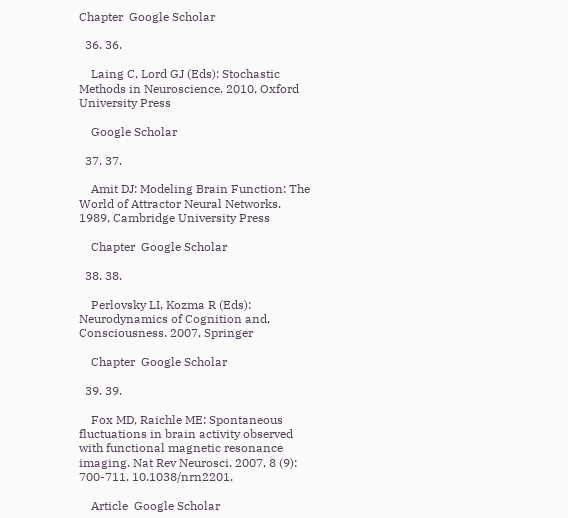Chapter  Google Scholar

  36. 36.

    Laing C, Lord GJ (Eds): Stochastic Methods in Neuroscience. 2010, Oxford University Press

    Google Scholar

  37. 37.

    Amit DJ: Modeling Brain Function: The World of Attractor Neural Networks. 1989, Cambridge University Press

    Chapter  Google Scholar

  38. 38.

    Perlovsky LI, Kozma R (Eds): Neurodynamics of Cognition and, Consciousness. 2007, Springer

    Chapter  Google Scholar

  39. 39.

    Fox MD, Raichle ME: Spontaneous fluctuations in brain activity observed with functional magnetic resonance imaging. Nat Rev Neurosci. 2007, 8 (9): 700-711. 10.1038/nrn2201.

    Article  Google Scholar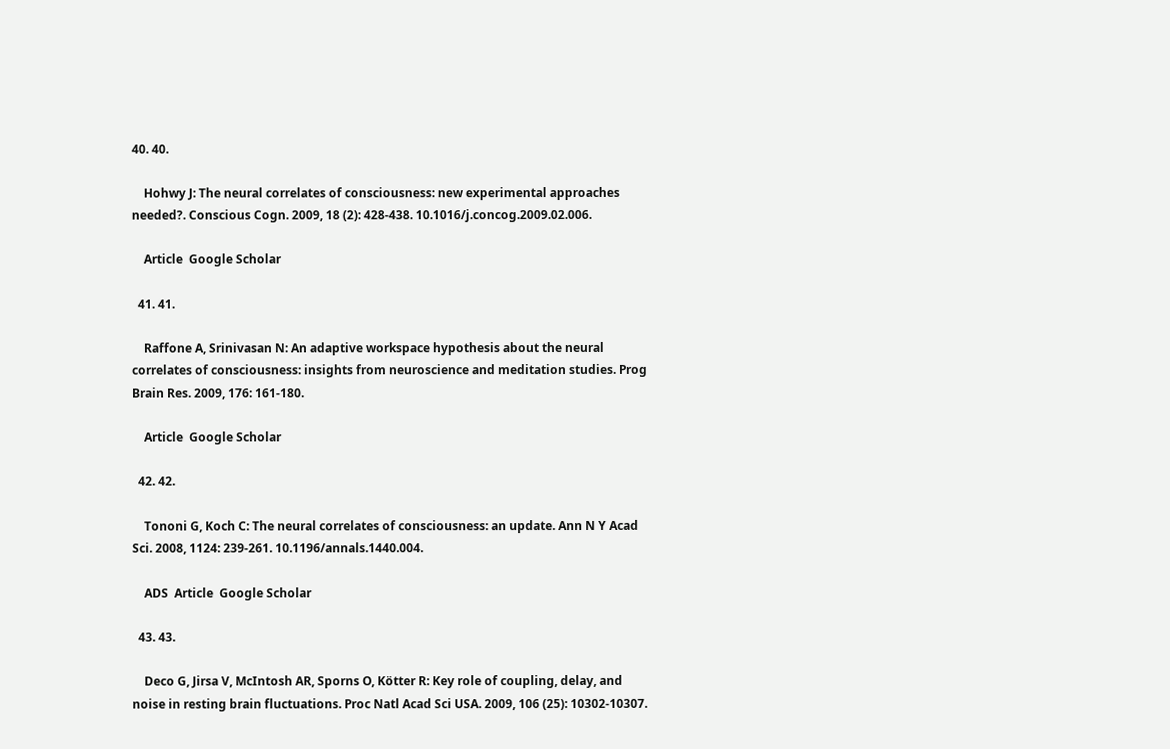40. 40.

    Hohwy J: The neural correlates of consciousness: new experimental approaches needed?. Conscious Cogn. 2009, 18 (2): 428-438. 10.1016/j.concog.2009.02.006.

    Article  Google Scholar

  41. 41.

    Raffone A, Srinivasan N: An adaptive workspace hypothesis about the neural correlates of consciousness: insights from neuroscience and meditation studies. Prog Brain Res. 2009, 176: 161-180.

    Article  Google Scholar

  42. 42.

    Tononi G, Koch C: The neural correlates of consciousness: an update. Ann N Y Acad Sci. 2008, 1124: 239-261. 10.1196/annals.1440.004.

    ADS  Article  Google Scholar

  43. 43.

    Deco G, Jirsa V, McIntosh AR, Sporns O, Kötter R: Key role of coupling, delay, and noise in resting brain fluctuations. Proc Natl Acad Sci USA. 2009, 106 (25): 10302-10307.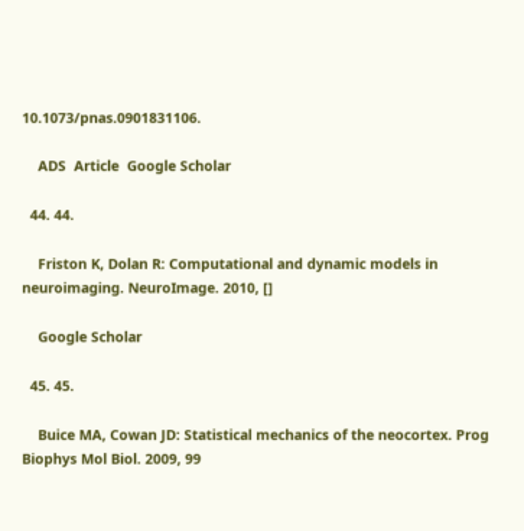10.1073/pnas.0901831106.

    ADS  Article  Google Scholar

  44. 44.

    Friston K, Dolan R: Computational and dynamic models in neuroimaging. NeuroImage. 2010, []

    Google Scholar

  45. 45.

    Buice MA, Cowan JD: Statistical mechanics of the neocortex. Prog Biophys Mol Biol. 2009, 99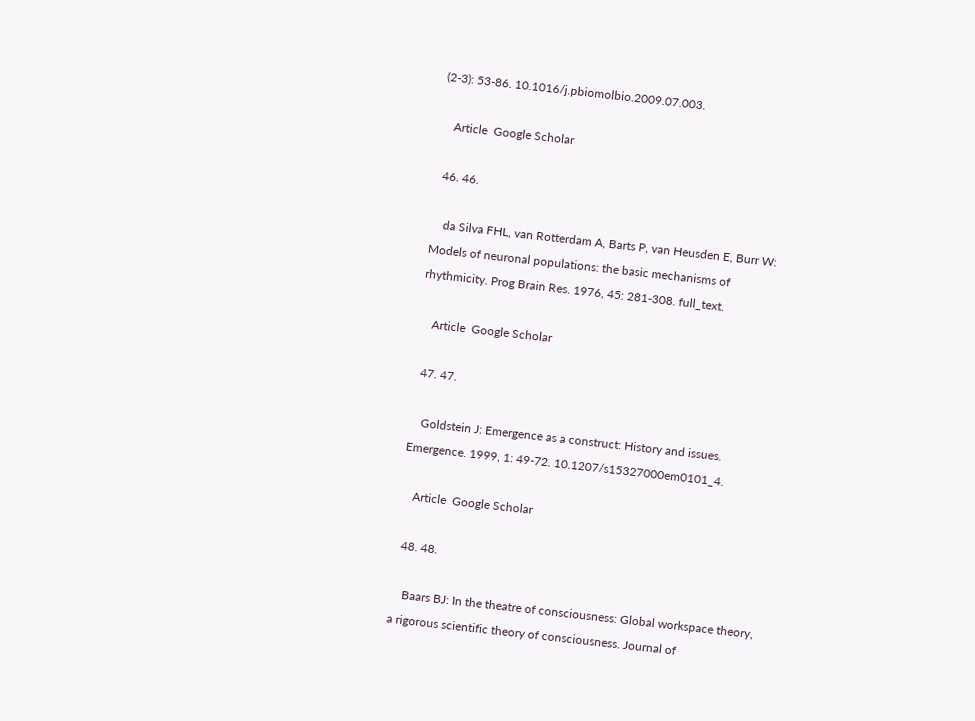(2-3): 53-86. 10.1016/j.pbiomolbio.2009.07.003.

    Article  Google Scholar

  46. 46.

    da Silva FHL, van Rotterdam A, Barts P, van Heusden E, Burr W: Models of neuronal populations: the basic mechanisms of rhythmicity. Prog Brain Res. 1976, 45: 281-308. full_text.

    Article  Google Scholar

  47. 47.

    Goldstein J: Emergence as a construct: History and issues. Emergence. 1999, 1: 49-72. 10.1207/s15327000em0101_4.

    Article  Google Scholar

  48. 48.

    Baars BJ: In the theatre of consciousness: Global workspace theory, a rigorous scientific theory of consciousness. Journal of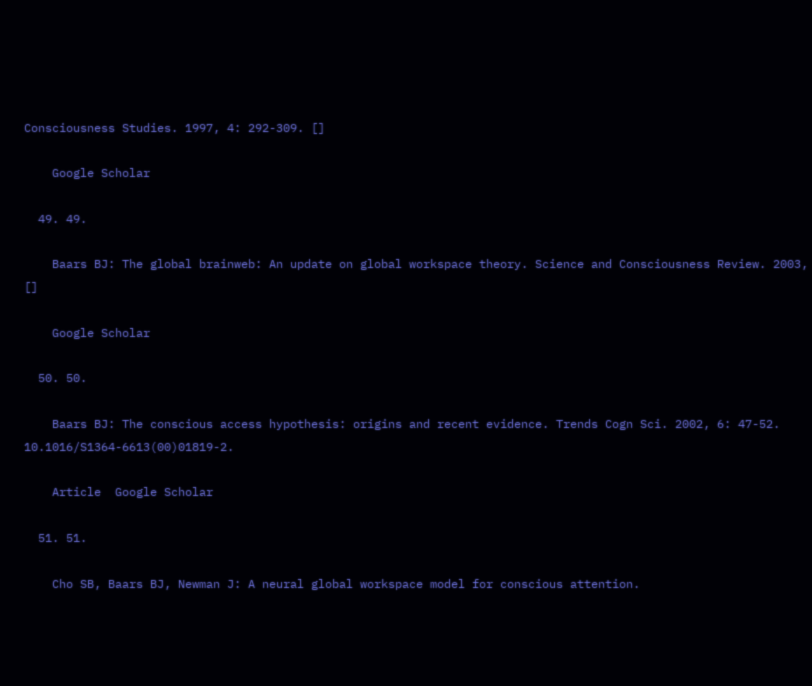Consciousness Studies. 1997, 4: 292-309. []

    Google Scholar

  49. 49.

    Baars BJ: The global brainweb: An update on global workspace theory. Science and Consciousness Review. 2003, []

    Google Scholar

  50. 50.

    Baars BJ: The conscious access hypothesis: origins and recent evidence. Trends Cogn Sci. 2002, 6: 47-52. 10.1016/S1364-6613(00)01819-2.

    Article  Google Scholar

  51. 51.

    Cho SB, Baars BJ, Newman J: A neural global workspace model for conscious attention.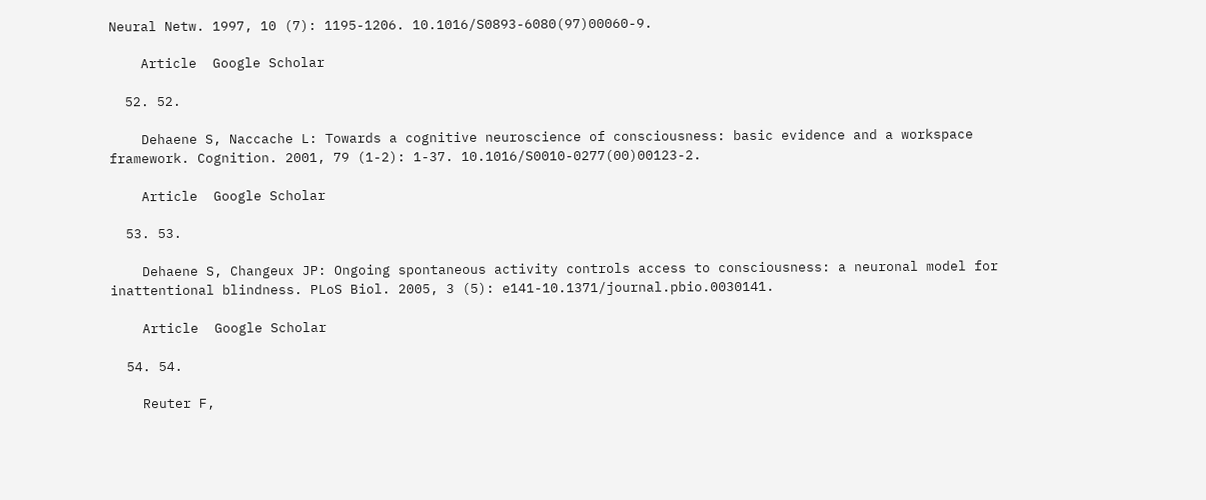Neural Netw. 1997, 10 (7): 1195-1206. 10.1016/S0893-6080(97)00060-9.

    Article  Google Scholar

  52. 52.

    Dehaene S, Naccache L: Towards a cognitive neuroscience of consciousness: basic evidence and a workspace framework. Cognition. 2001, 79 (1-2): 1-37. 10.1016/S0010-0277(00)00123-2.

    Article  Google Scholar

  53. 53.

    Dehaene S, Changeux JP: Ongoing spontaneous activity controls access to consciousness: a neuronal model for inattentional blindness. PLoS Biol. 2005, 3 (5): e141-10.1371/journal.pbio.0030141.

    Article  Google Scholar

  54. 54.

    Reuter F,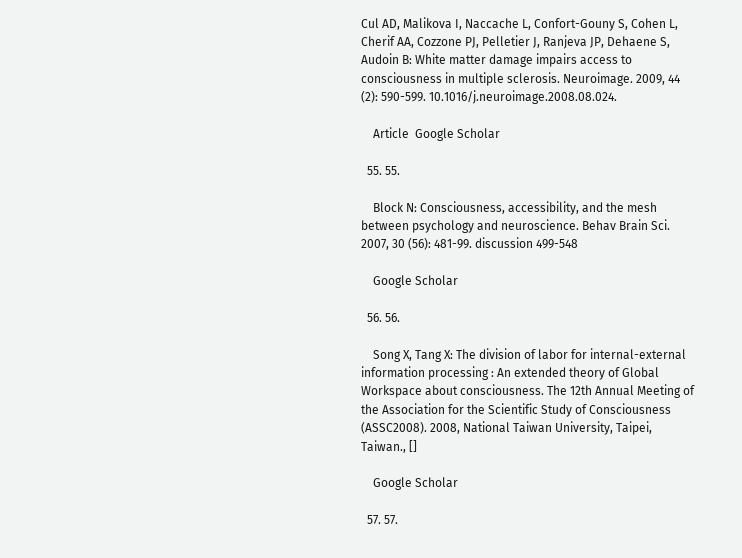Cul AD, Malikova I, Naccache L, Confort-Gouny S, Cohen L, Cherif AA, Cozzone PJ, Pelletier J, Ranjeva JP, Dehaene S, Audoin B: White matter damage impairs access to consciousness in multiple sclerosis. Neuroimage. 2009, 44 (2): 590-599. 10.1016/j.neuroimage.2008.08.024.

    Article  Google Scholar

  55. 55.

    Block N: Consciousness, accessibility, and the mesh between psychology and neuroscience. Behav Brain Sci. 2007, 30 (56): 481-99. discussion 499-548

    Google Scholar

  56. 56.

    Song X, Tang X: The division of labor for internal-external information processing : An extended theory of Global Workspace about consciousness. The 12th Annual Meeting of the Association for the Scientific Study of Consciousness (ASSC2008). 2008, National Taiwan University, Taipei, Taiwan., []

    Google Scholar

  57. 57.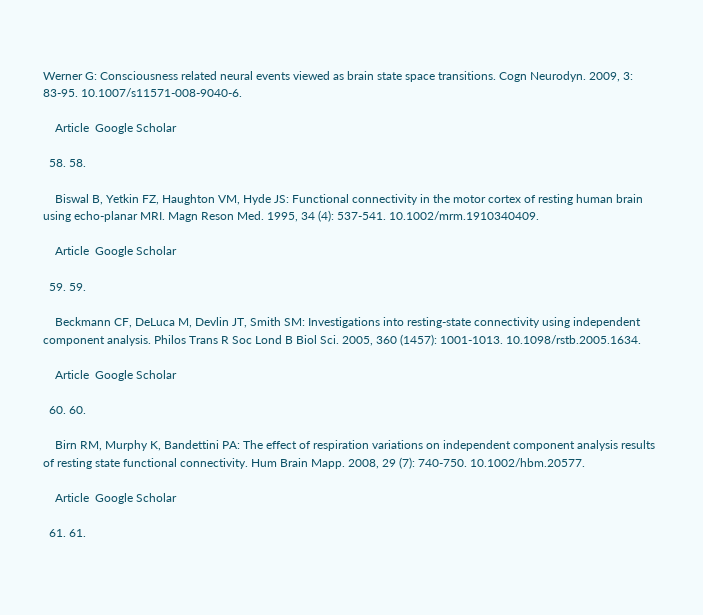Werner G: Consciousness related neural events viewed as brain state space transitions. Cogn Neurodyn. 2009, 3: 83-95. 10.1007/s11571-008-9040-6.

    Article  Google Scholar

  58. 58.

    Biswal B, Yetkin FZ, Haughton VM, Hyde JS: Functional connectivity in the motor cortex of resting human brain using echo-planar MRI. Magn Reson Med. 1995, 34 (4): 537-541. 10.1002/mrm.1910340409.

    Article  Google Scholar

  59. 59.

    Beckmann CF, DeLuca M, Devlin JT, Smith SM: Investigations into resting-state connectivity using independent component analysis. Philos Trans R Soc Lond B Biol Sci. 2005, 360 (1457): 1001-1013. 10.1098/rstb.2005.1634.

    Article  Google Scholar

  60. 60.

    Birn RM, Murphy K, Bandettini PA: The effect of respiration variations on independent component analysis results of resting state functional connectivity. Hum Brain Mapp. 2008, 29 (7): 740-750. 10.1002/hbm.20577.

    Article  Google Scholar

  61. 61.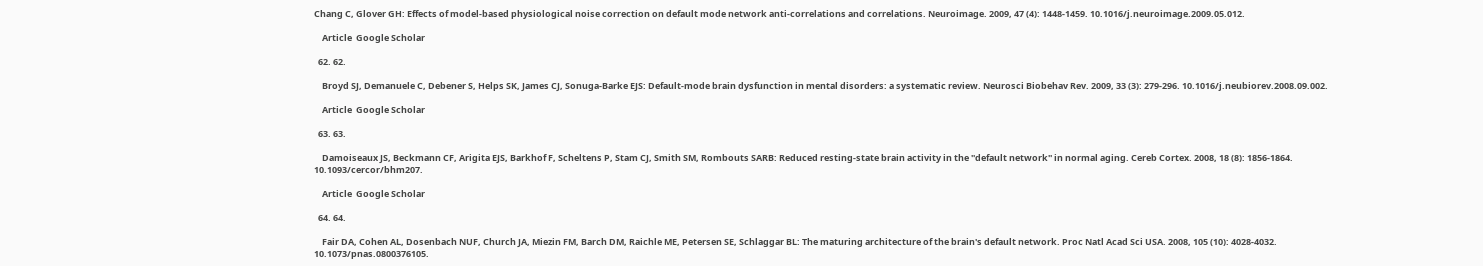Chang C, Glover GH: Effects of model-based physiological noise correction on default mode network anti-correlations and correlations. Neuroimage. 2009, 47 (4): 1448-1459. 10.1016/j.neuroimage.2009.05.012.

    Article  Google Scholar

  62. 62.

    Broyd SJ, Demanuele C, Debener S, Helps SK, James CJ, Sonuga-Barke EJS: Default-mode brain dysfunction in mental disorders: a systematic review. Neurosci Biobehav Rev. 2009, 33 (3): 279-296. 10.1016/j.neubiorev.2008.09.002.

    Article  Google Scholar

  63. 63.

    Damoiseaux JS, Beckmann CF, Arigita EJS, Barkhof F, Scheltens P, Stam CJ, Smith SM, Rombouts SARB: Reduced resting-state brain activity in the ''default network'' in normal aging. Cereb Cortex. 2008, 18 (8): 1856-1864. 10.1093/cercor/bhm207.

    Article  Google Scholar

  64. 64.

    Fair DA, Cohen AL, Dosenbach NUF, Church JA, Miezin FM, Barch DM, Raichle ME, Petersen SE, Schlaggar BL: The maturing architecture of the brain's default network. Proc Natl Acad Sci USA. 2008, 105 (10): 4028-4032. 10.1073/pnas.0800376105.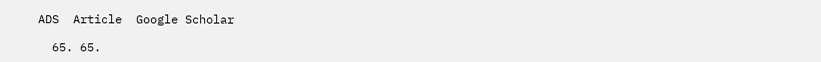ADS  Article  Google Scholar

  65. 65.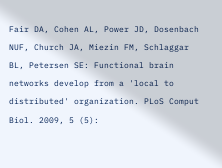Fair DA, Cohen AL, Power JD, Dosenbach NUF, Church JA, Miezin FM, Schlaggar BL, Petersen SE: Functional brain networks develop from a 'local to distributed' organization. PLoS Comput Biol. 2009, 5 (5):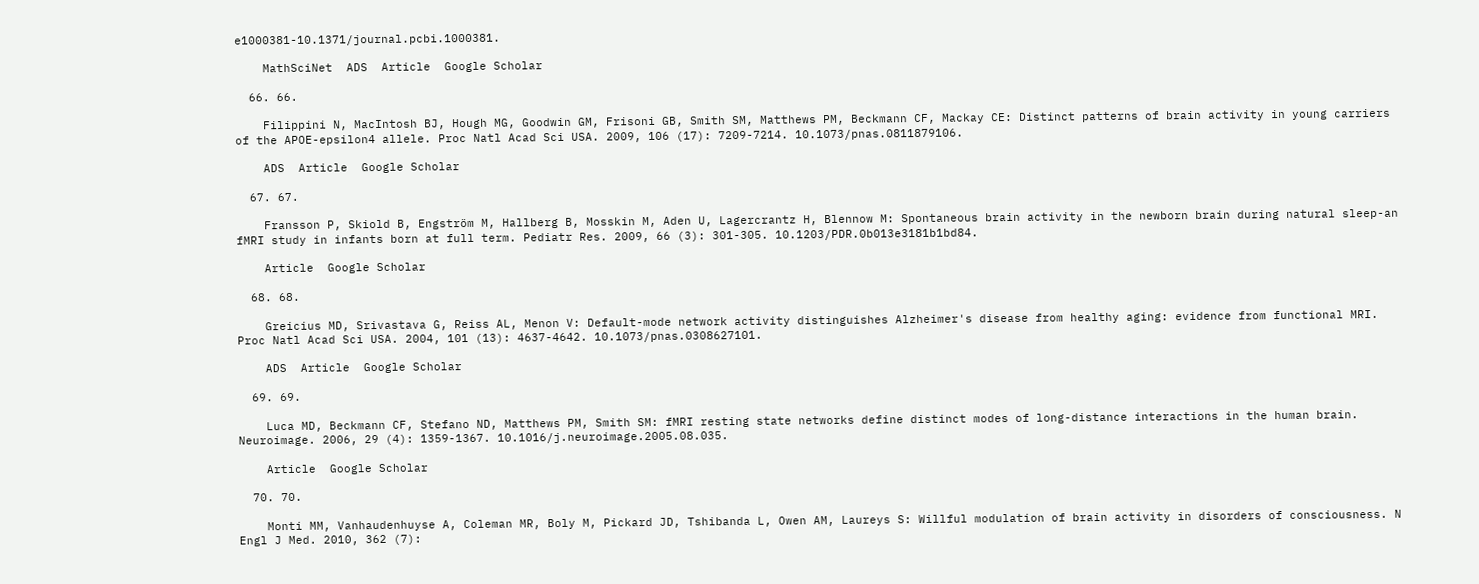e1000381-10.1371/journal.pcbi.1000381.

    MathSciNet  ADS  Article  Google Scholar

  66. 66.

    Filippini N, MacIntosh BJ, Hough MG, Goodwin GM, Frisoni GB, Smith SM, Matthews PM, Beckmann CF, Mackay CE: Distinct patterns of brain activity in young carriers of the APOE-epsilon4 allele. Proc Natl Acad Sci USA. 2009, 106 (17): 7209-7214. 10.1073/pnas.0811879106.

    ADS  Article  Google Scholar

  67. 67.

    Fransson P, Skiold B, Engström M, Hallberg B, Mosskin M, Aden U, Lagercrantz H, Blennow M: Spontaneous brain activity in the newborn brain during natural sleep-an fMRI study in infants born at full term. Pediatr Res. 2009, 66 (3): 301-305. 10.1203/PDR.0b013e3181b1bd84.

    Article  Google Scholar

  68. 68.

    Greicius MD, Srivastava G, Reiss AL, Menon V: Default-mode network activity distinguishes Alzheimer's disease from healthy aging: evidence from functional MRI. Proc Natl Acad Sci USA. 2004, 101 (13): 4637-4642. 10.1073/pnas.0308627101.

    ADS  Article  Google Scholar

  69. 69.

    Luca MD, Beckmann CF, Stefano ND, Matthews PM, Smith SM: fMRI resting state networks define distinct modes of long-distance interactions in the human brain. Neuroimage. 2006, 29 (4): 1359-1367. 10.1016/j.neuroimage.2005.08.035.

    Article  Google Scholar

  70. 70.

    Monti MM, Vanhaudenhuyse A, Coleman MR, Boly M, Pickard JD, Tshibanda L, Owen AM, Laureys S: Willful modulation of brain activity in disorders of consciousness. N Engl J Med. 2010, 362 (7):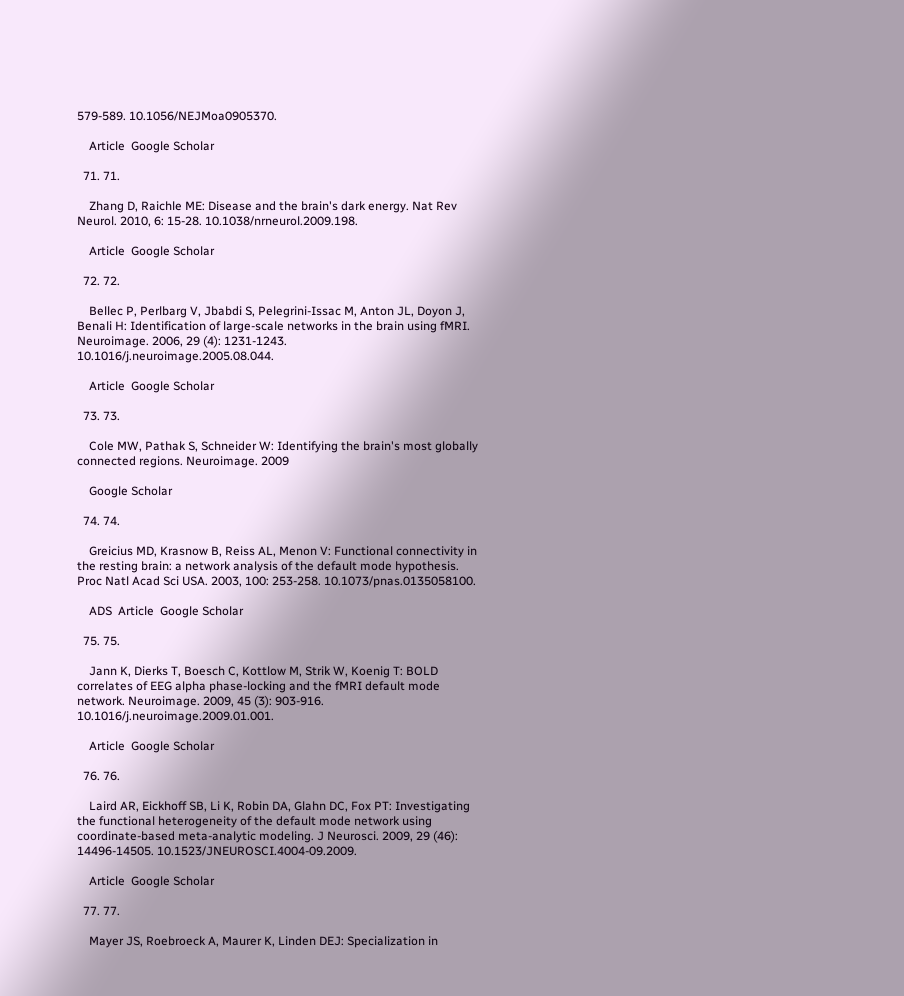579-589. 10.1056/NEJMoa0905370.

    Article  Google Scholar

  71. 71.

    Zhang D, Raichle ME: Disease and the brain's dark energy. Nat Rev Neurol. 2010, 6: 15-28. 10.1038/nrneurol.2009.198.

    Article  Google Scholar

  72. 72.

    Bellec P, Perlbarg V, Jbabdi S, Pelegrini-Issac M, Anton JL, Doyon J, Benali H: Identification of large-scale networks in the brain using fMRI. Neuroimage. 2006, 29 (4): 1231-1243. 10.1016/j.neuroimage.2005.08.044.

    Article  Google Scholar

  73. 73.

    Cole MW, Pathak S, Schneider W: Identifying the brain's most globally connected regions. Neuroimage. 2009

    Google Scholar

  74. 74.

    Greicius MD, Krasnow B, Reiss AL, Menon V: Functional connectivity in the resting brain: a network analysis of the default mode hypothesis. Proc Natl Acad Sci USA. 2003, 100: 253-258. 10.1073/pnas.0135058100.

    ADS  Article  Google Scholar

  75. 75.

    Jann K, Dierks T, Boesch C, Kottlow M, Strik W, Koenig T: BOLD correlates of EEG alpha phase-locking and the fMRI default mode network. Neuroimage. 2009, 45 (3): 903-916. 10.1016/j.neuroimage.2009.01.001.

    Article  Google Scholar

  76. 76.

    Laird AR, Eickhoff SB, Li K, Robin DA, Glahn DC, Fox PT: Investigating the functional heterogeneity of the default mode network using coordinate-based meta-analytic modeling. J Neurosci. 2009, 29 (46): 14496-14505. 10.1523/JNEUROSCI.4004-09.2009.

    Article  Google Scholar

  77. 77.

    Mayer JS, Roebroeck A, Maurer K, Linden DEJ: Specialization in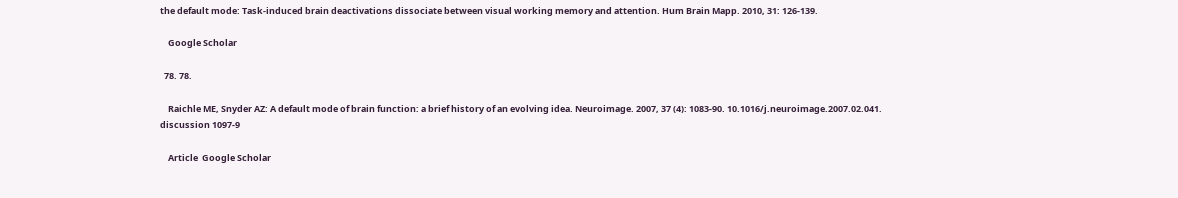the default mode: Task-induced brain deactivations dissociate between visual working memory and attention. Hum Brain Mapp. 2010, 31: 126-139.

    Google Scholar

  78. 78.

    Raichle ME, Snyder AZ: A default mode of brain function: a brief history of an evolving idea. Neuroimage. 2007, 37 (4): 1083-90. 10.1016/j.neuroimage.2007.02.041. discussion 1097-9

    Article  Google Scholar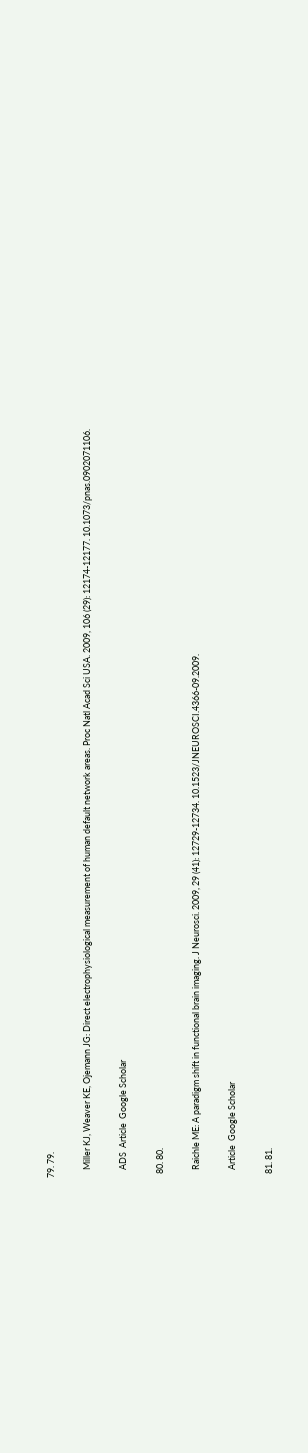79. 79.

    Miller KJ, Weaver KE, Ojemann JG: Direct electrophysiological measurement of human default network areas. Proc Natl Acad Sci USA. 2009, 106 (29): 12174-12177. 10.1073/pnas.0902071106.

    ADS  Article  Google Scholar

  80. 80.

    Raichle ME: A paradigm shift in functional brain imaging. J Neurosci. 2009, 29 (41): 12729-12734. 10.1523/JNEUROSCI.4366-09.2009.

    Article  Google Scholar

  81. 81.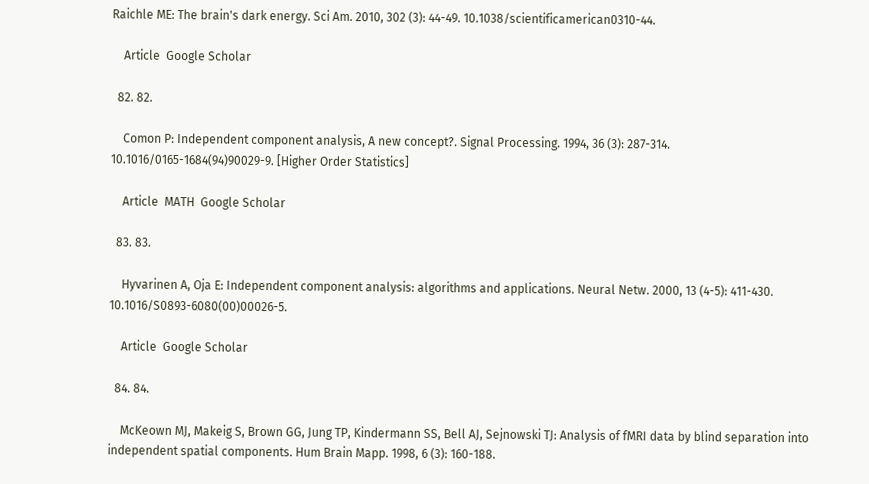Raichle ME: The brain's dark energy. Sci Am. 2010, 302 (3): 44-49. 10.1038/scientificamerican0310-44.

    Article  Google Scholar

  82. 82.

    Comon P: Independent component analysis, A new concept?. Signal Processing. 1994, 36 (3): 287-314. 10.1016/0165-1684(94)90029-9. [Higher Order Statistics]

    Article  MATH  Google Scholar

  83. 83.

    Hyvarinen A, Oja E: Independent component analysis: algorithms and applications. Neural Netw. 2000, 13 (4-5): 411-430. 10.1016/S0893-6080(00)00026-5.

    Article  Google Scholar

  84. 84.

    McKeown MJ, Makeig S, Brown GG, Jung TP, Kindermann SS, Bell AJ, Sejnowski TJ: Analysis of fMRI data by blind separation into independent spatial components. Hum Brain Mapp. 1998, 6 (3): 160-188.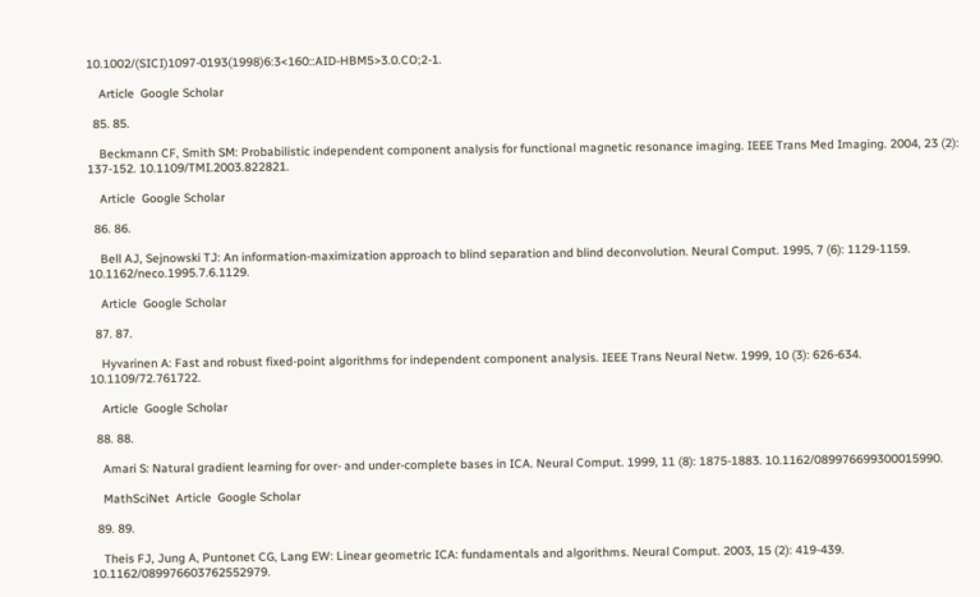10.1002/(SICI)1097-0193(1998)6:3<160::AID-HBM5>3.0.CO;2-1.

    Article  Google Scholar

  85. 85.

    Beckmann CF, Smith SM: Probabilistic independent component analysis for functional magnetic resonance imaging. IEEE Trans Med Imaging. 2004, 23 (2): 137-152. 10.1109/TMI.2003.822821.

    Article  Google Scholar

  86. 86.

    Bell AJ, Sejnowski TJ: An information-maximization approach to blind separation and blind deconvolution. Neural Comput. 1995, 7 (6): 1129-1159. 10.1162/neco.1995.7.6.1129.

    Article  Google Scholar

  87. 87.

    Hyvarinen A: Fast and robust fixed-point algorithms for independent component analysis. IEEE Trans Neural Netw. 1999, 10 (3): 626-634. 10.1109/72.761722.

    Article  Google Scholar

  88. 88.

    Amari S: Natural gradient learning for over- and under-complete bases in ICA. Neural Comput. 1999, 11 (8): 1875-1883. 10.1162/089976699300015990.

    MathSciNet  Article  Google Scholar

  89. 89.

    Theis FJ, Jung A, Puntonet CG, Lang EW: Linear geometric ICA: fundamentals and algorithms. Neural Comput. 2003, 15 (2): 419-439. 10.1162/089976603762552979.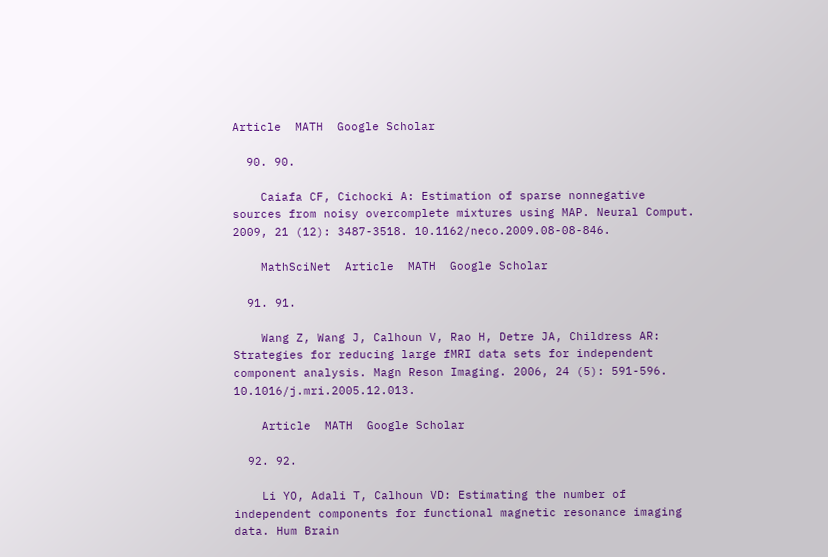Article  MATH  Google Scholar

  90. 90.

    Caiafa CF, Cichocki A: Estimation of sparse nonnegative sources from noisy overcomplete mixtures using MAP. Neural Comput. 2009, 21 (12): 3487-3518. 10.1162/neco.2009.08-08-846.

    MathSciNet  Article  MATH  Google Scholar

  91. 91.

    Wang Z, Wang J, Calhoun V, Rao H, Detre JA, Childress AR: Strategies for reducing large fMRI data sets for independent component analysis. Magn Reson Imaging. 2006, 24 (5): 591-596. 10.1016/j.mri.2005.12.013.

    Article  MATH  Google Scholar

  92. 92.

    Li YO, Adali T, Calhoun VD: Estimating the number of independent components for functional magnetic resonance imaging data. Hum Brain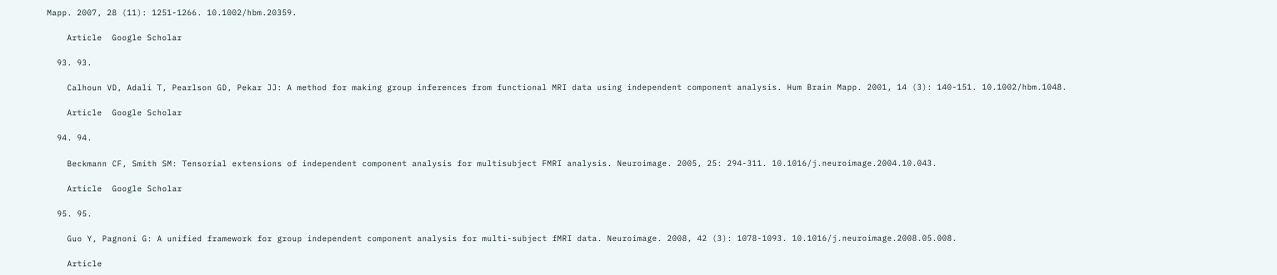Mapp. 2007, 28 (11): 1251-1266. 10.1002/hbm.20359.

    Article  Google Scholar

  93. 93.

    Calhoun VD, Adali T, Pearlson GD, Pekar JJ: A method for making group inferences from functional MRI data using independent component analysis. Hum Brain Mapp. 2001, 14 (3): 140-151. 10.1002/hbm.1048.

    Article  Google Scholar

  94. 94.

    Beckmann CF, Smith SM: Tensorial extensions of independent component analysis for multisubject FMRI analysis. Neuroimage. 2005, 25: 294-311. 10.1016/j.neuroimage.2004.10.043.

    Article  Google Scholar

  95. 95.

    Guo Y, Pagnoni G: A unified framework for group independent component analysis for multi-subject fMRI data. Neuroimage. 2008, 42 (3): 1078-1093. 10.1016/j.neuroimage.2008.05.008.

    Article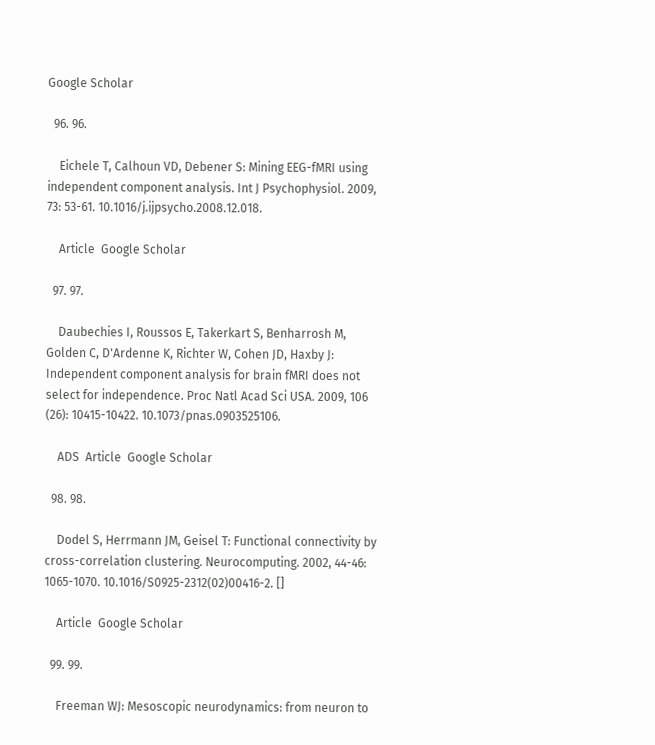Google Scholar

  96. 96.

    Eichele T, Calhoun VD, Debener S: Mining EEG-fMRI using independent component analysis. Int J Psychophysiol. 2009, 73: 53-61. 10.1016/j.ijpsycho.2008.12.018.

    Article  Google Scholar

  97. 97.

    Daubechies I, Roussos E, Takerkart S, Benharrosh M, Golden C, D'Ardenne K, Richter W, Cohen JD, Haxby J: Independent component analysis for brain fMRI does not select for independence. Proc Natl Acad Sci USA. 2009, 106 (26): 10415-10422. 10.1073/pnas.0903525106.

    ADS  Article  Google Scholar

  98. 98.

    Dodel S, Herrmann JM, Geisel T: Functional connectivity by cross-correlation clustering. Neurocomputing. 2002, 44-46: 1065-1070. 10.1016/S0925-2312(02)00416-2. []

    Article  Google Scholar

  99. 99.

    Freeman WJ: Mesoscopic neurodynamics: from neuron to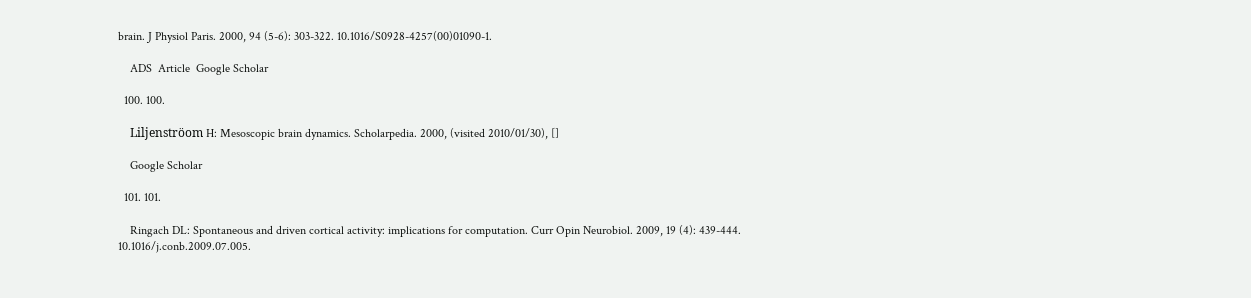brain. J Physiol Paris. 2000, 94 (5-6): 303-322. 10.1016/S0928-4257(00)01090-1.

    ADS  Article  Google Scholar

  100. 100.

    Liljenströom H: Mesoscopic brain dynamics. Scholarpedia. 2000, (visited 2010/01/30), []

    Google Scholar

  101. 101.

    Ringach DL: Spontaneous and driven cortical activity: implications for computation. Curr Opin Neurobiol. 2009, 19 (4): 439-444. 10.1016/j.conb.2009.07.005.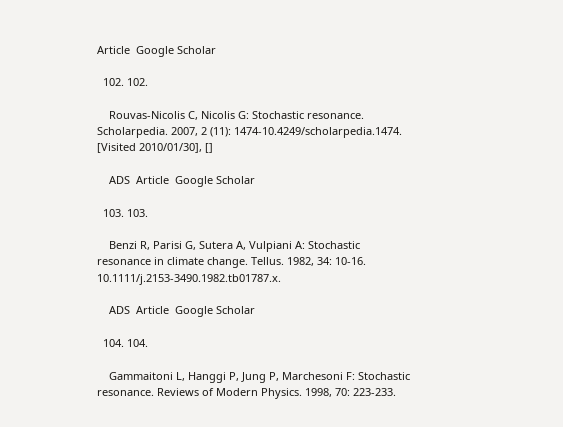Article  Google Scholar

  102. 102.

    Rouvas-Nicolis C, Nicolis G: Stochastic resonance. Scholarpedia. 2007, 2 (11): 1474-10.4249/scholarpedia.1474. [Visited 2010/01/30], []

    ADS  Article  Google Scholar

  103. 103.

    Benzi R, Parisi G, Sutera A, Vulpiani A: Stochastic resonance in climate change. Tellus. 1982, 34: 10-16. 10.1111/j.2153-3490.1982.tb01787.x.

    ADS  Article  Google Scholar

  104. 104.

    Gammaitoni L, Hanggi P, Jung P, Marchesoni F: Stochastic resonance. Reviews of Modern Physics. 1998, 70: 223-233.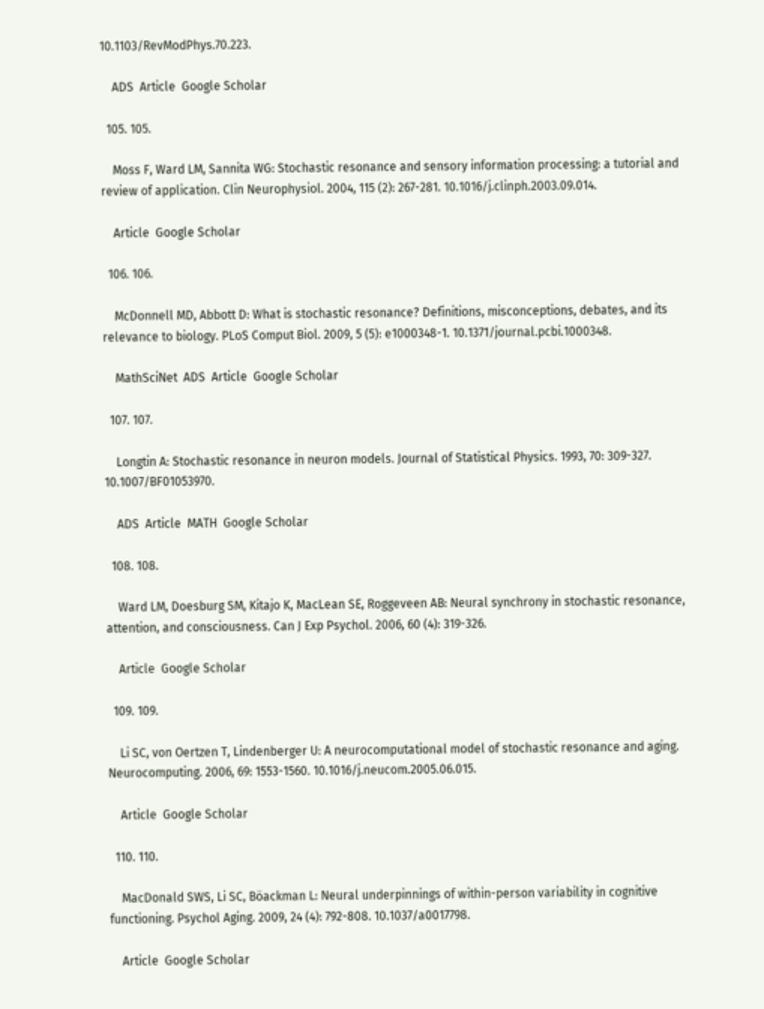10.1103/RevModPhys.70.223.

    ADS  Article  Google Scholar

  105. 105.

    Moss F, Ward LM, Sannita WG: Stochastic resonance and sensory information processing: a tutorial and review of application. Clin Neurophysiol. 2004, 115 (2): 267-281. 10.1016/j.clinph.2003.09.014.

    Article  Google Scholar

  106. 106.

    McDonnell MD, Abbott D: What is stochastic resonance? Definitions, misconceptions, debates, and its relevance to biology. PLoS Comput Biol. 2009, 5 (5): e1000348-1. 10.1371/journal.pcbi.1000348.

    MathSciNet  ADS  Article  Google Scholar

  107. 107.

    Longtin A: Stochastic resonance in neuron models. Journal of Statistical Physics. 1993, 70: 309-327. 10.1007/BF01053970.

    ADS  Article  MATH  Google Scholar

  108. 108.

    Ward LM, Doesburg SM, Kitajo K, MacLean SE, Roggeveen AB: Neural synchrony in stochastic resonance, attention, and consciousness. Can J Exp Psychol. 2006, 60 (4): 319-326.

    Article  Google Scholar

  109. 109.

    Li SC, von Oertzen T, Lindenberger U: A neurocomputational model of stochastic resonance and aging. Neurocomputing. 2006, 69: 1553-1560. 10.1016/j.neucom.2005.06.015.

    Article  Google Scholar

  110. 110.

    MacDonald SWS, Li SC, Böackman L: Neural underpinnings of within-person variability in cognitive functioning. Psychol Aging. 2009, 24 (4): 792-808. 10.1037/a0017798.

    Article  Google Scholar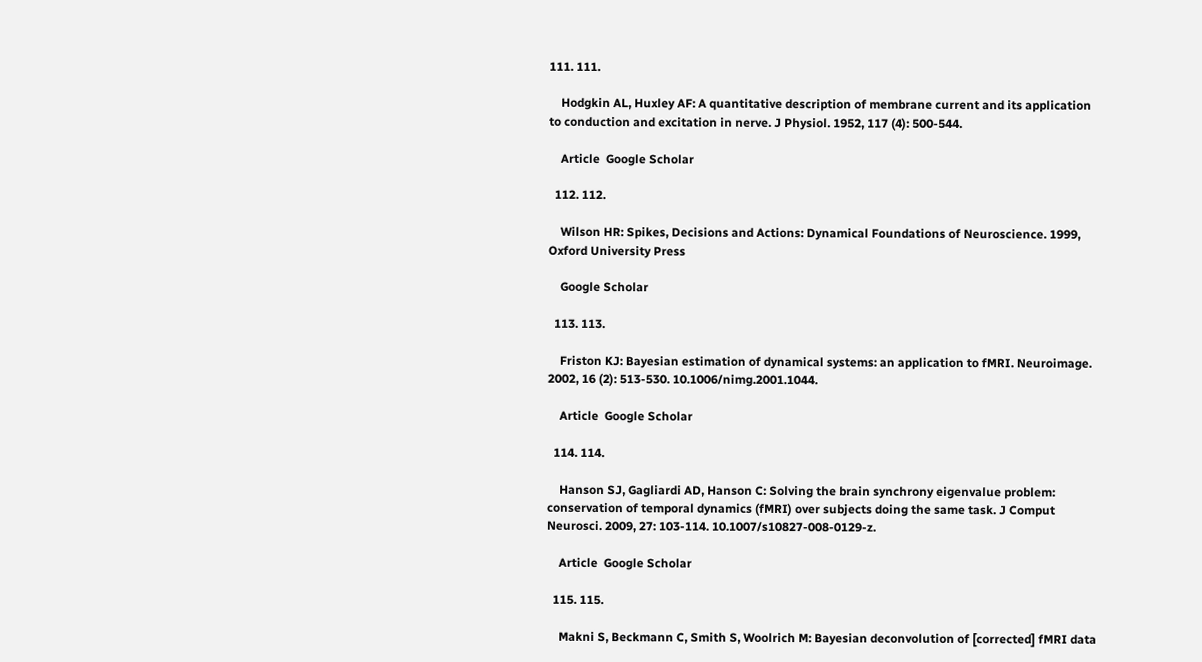111. 111.

    Hodgkin AL, Huxley AF: A quantitative description of membrane current and its application to conduction and excitation in nerve. J Physiol. 1952, 117 (4): 500-544.

    Article  Google Scholar

  112. 112.

    Wilson HR: Spikes, Decisions and Actions: Dynamical Foundations of Neuroscience. 1999, Oxford University Press

    Google Scholar

  113. 113.

    Friston KJ: Bayesian estimation of dynamical systems: an application to fMRI. Neuroimage. 2002, 16 (2): 513-530. 10.1006/nimg.2001.1044.

    Article  Google Scholar

  114. 114.

    Hanson SJ, Gagliardi AD, Hanson C: Solving the brain synchrony eigenvalue problem: conservation of temporal dynamics (fMRI) over subjects doing the same task. J Comput Neurosci. 2009, 27: 103-114. 10.1007/s10827-008-0129-z.

    Article  Google Scholar

  115. 115.

    Makni S, Beckmann C, Smith S, Woolrich M: Bayesian deconvolution of [corrected] fMRI data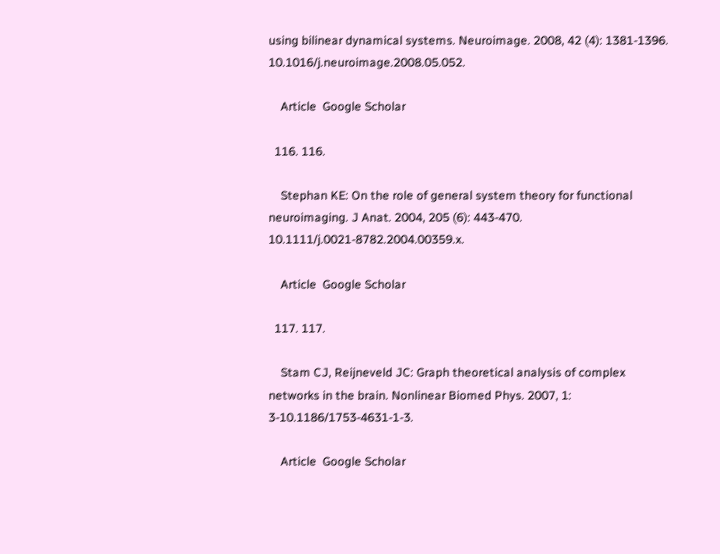using bilinear dynamical systems. Neuroimage. 2008, 42 (4): 1381-1396. 10.1016/j.neuroimage.2008.05.052.

    Article  Google Scholar

  116. 116.

    Stephan KE: On the role of general system theory for functional neuroimaging. J Anat. 2004, 205 (6): 443-470. 10.1111/j.0021-8782.2004.00359.x.

    Article  Google Scholar

  117. 117.

    Stam CJ, Reijneveld JC: Graph theoretical analysis of complex networks in the brain. Nonlinear Biomed Phys. 2007, 1: 3-10.1186/1753-4631-1-3.

    Article  Google Scholar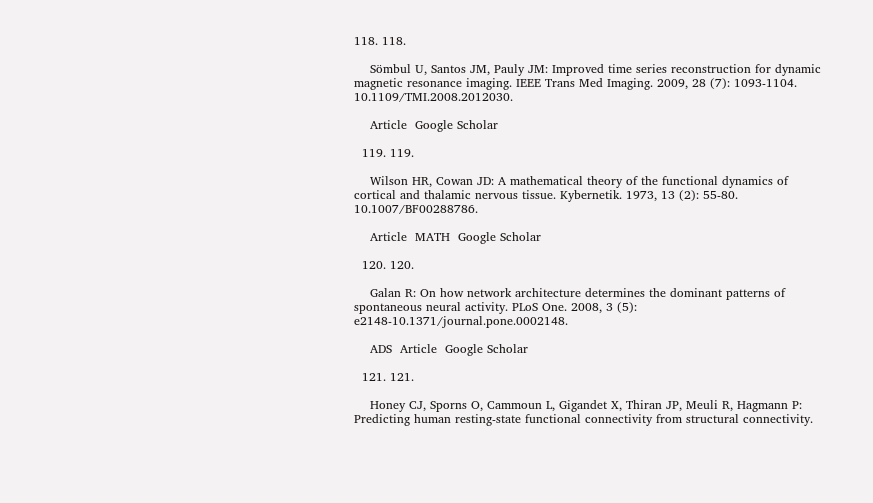118. 118.

    Sömbul U, Santos JM, Pauly JM: Improved time series reconstruction for dynamic magnetic resonance imaging. IEEE Trans Med Imaging. 2009, 28 (7): 1093-1104. 10.1109/TMI.2008.2012030.

    Article  Google Scholar

  119. 119.

    Wilson HR, Cowan JD: A mathematical theory of the functional dynamics of cortical and thalamic nervous tissue. Kybernetik. 1973, 13 (2): 55-80. 10.1007/BF00288786.

    Article  MATH  Google Scholar

  120. 120.

    Galan R: On how network architecture determines the dominant patterns of spontaneous neural activity. PLoS One. 2008, 3 (5): e2148-10.1371/journal.pone.0002148.

    ADS  Article  Google Scholar

  121. 121.

    Honey CJ, Sporns O, Cammoun L, Gigandet X, Thiran JP, Meuli R, Hagmann P: Predicting human resting-state functional connectivity from structural connectivity.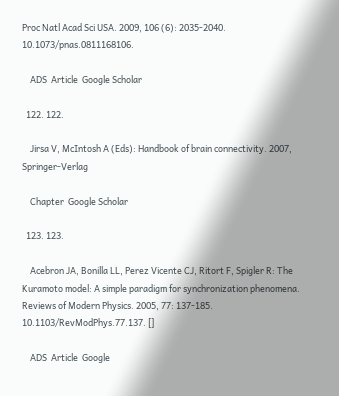Proc Natl Acad Sci USA. 2009, 106 (6): 2035-2040. 10.1073/pnas.0811168106.

    ADS  Article  Google Scholar

  122. 122.

    Jirsa V, McIntosh A (Eds): Handbook of brain connectivity. 2007, Springer-Verlag

    Chapter  Google Scholar

  123. 123.

    Acebron JA, Bonilla LL, Perez Vicente CJ, Ritort F, Spigler R: The Kuramoto model: A simple paradigm for synchronization phenomena. Reviews of Modern Physics. 2005, 77: 137-185. 10.1103/RevModPhys.77.137. []

    ADS  Article  Google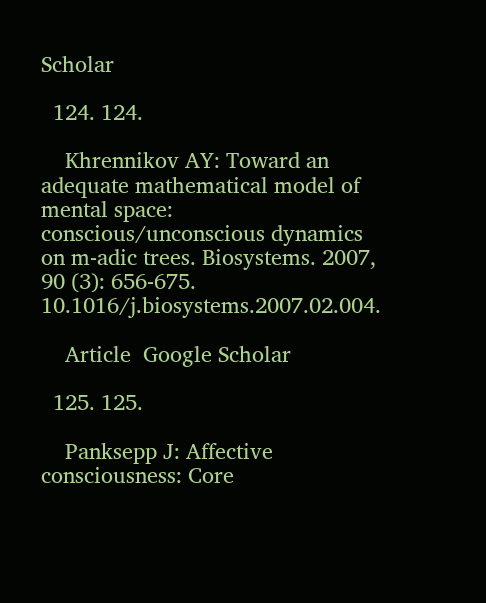Scholar

  124. 124.

    Khrennikov AY: Toward an adequate mathematical model of mental space: conscious/unconscious dynamics on m-adic trees. Biosystems. 2007, 90 (3): 656-675. 10.1016/j.biosystems.2007.02.004.

    Article  Google Scholar

  125. 125.

    Panksepp J: Affective consciousness: Core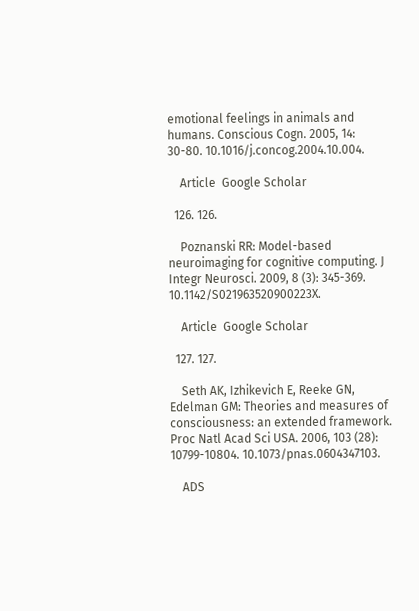emotional feelings in animals and humans. Conscious Cogn. 2005, 14: 30-80. 10.1016/j.concog.2004.10.004.

    Article  Google Scholar

  126. 126.

    Poznanski RR: Model-based neuroimaging for cognitive computing. J Integr Neurosci. 2009, 8 (3): 345-369. 10.1142/S021963520900223X.

    Article  Google Scholar

  127. 127.

    Seth AK, Izhikevich E, Reeke GN, Edelman GM: Theories and measures of consciousness: an extended framework. Proc Natl Acad Sci USA. 2006, 103 (28): 10799-10804. 10.1073/pnas.0604347103.

    ADS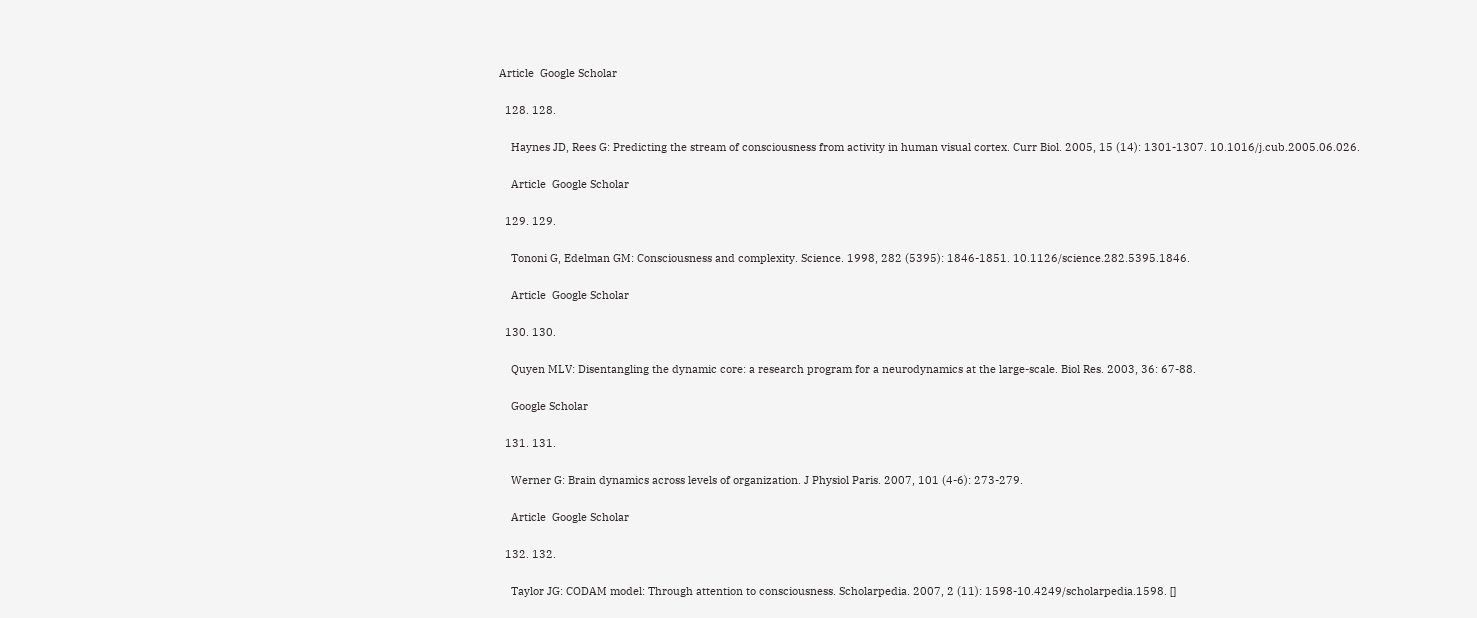Article  Google Scholar

  128. 128.

    Haynes JD, Rees G: Predicting the stream of consciousness from activity in human visual cortex. Curr Biol. 2005, 15 (14): 1301-1307. 10.1016/j.cub.2005.06.026.

    Article  Google Scholar

  129. 129.

    Tononi G, Edelman GM: Consciousness and complexity. Science. 1998, 282 (5395): 1846-1851. 10.1126/science.282.5395.1846.

    Article  Google Scholar

  130. 130.

    Quyen MLV: Disentangling the dynamic core: a research program for a neurodynamics at the large-scale. Biol Res. 2003, 36: 67-88.

    Google Scholar

  131. 131.

    Werner G: Brain dynamics across levels of organization. J Physiol Paris. 2007, 101 (4-6): 273-279.

    Article  Google Scholar

  132. 132.

    Taylor JG: CODAM model: Through attention to consciousness. Scholarpedia. 2007, 2 (11): 1598-10.4249/scholarpedia.1598. []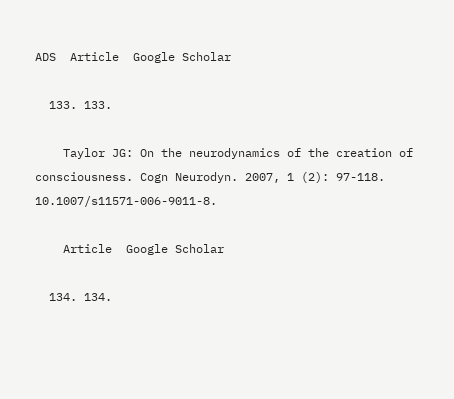ADS  Article  Google Scholar

  133. 133.

    Taylor JG: On the neurodynamics of the creation of consciousness. Cogn Neurodyn. 2007, 1 (2): 97-118. 10.1007/s11571-006-9011-8.

    Article  Google Scholar

  134. 134.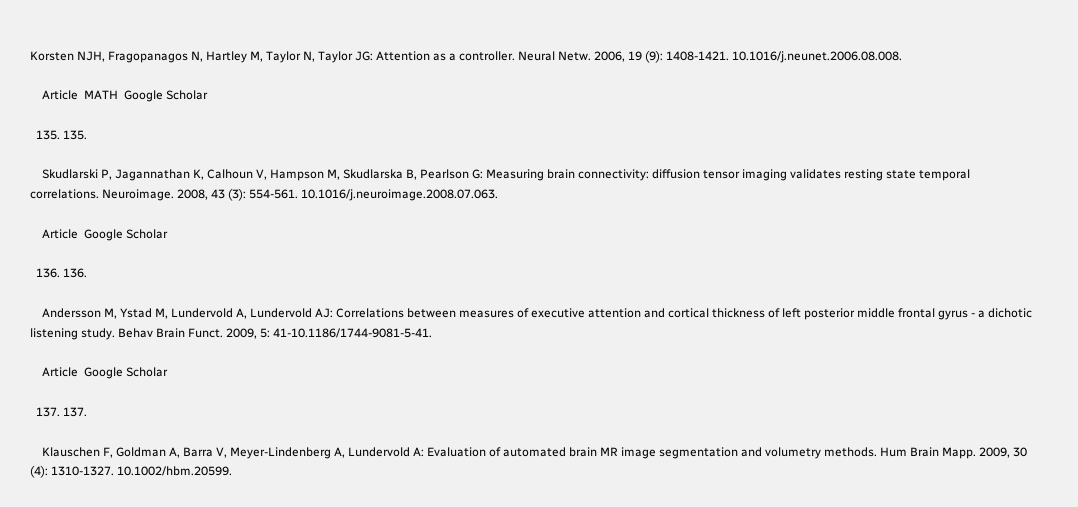Korsten NJH, Fragopanagos N, Hartley M, Taylor N, Taylor JG: Attention as a controller. Neural Netw. 2006, 19 (9): 1408-1421. 10.1016/j.neunet.2006.08.008.

    Article  MATH  Google Scholar

  135. 135.

    Skudlarski P, Jagannathan K, Calhoun V, Hampson M, Skudlarska B, Pearlson G: Measuring brain connectivity: diffusion tensor imaging validates resting state temporal correlations. Neuroimage. 2008, 43 (3): 554-561. 10.1016/j.neuroimage.2008.07.063.

    Article  Google Scholar

  136. 136.

    Andersson M, Ystad M, Lundervold A, Lundervold AJ: Correlations between measures of executive attention and cortical thickness of left posterior middle frontal gyrus - a dichotic listening study. Behav Brain Funct. 2009, 5: 41-10.1186/1744-9081-5-41.

    Article  Google Scholar

  137. 137.

    Klauschen F, Goldman A, Barra V, Meyer-Lindenberg A, Lundervold A: Evaluation of automated brain MR image segmentation and volumetry methods. Hum Brain Mapp. 2009, 30 (4): 1310-1327. 10.1002/hbm.20599.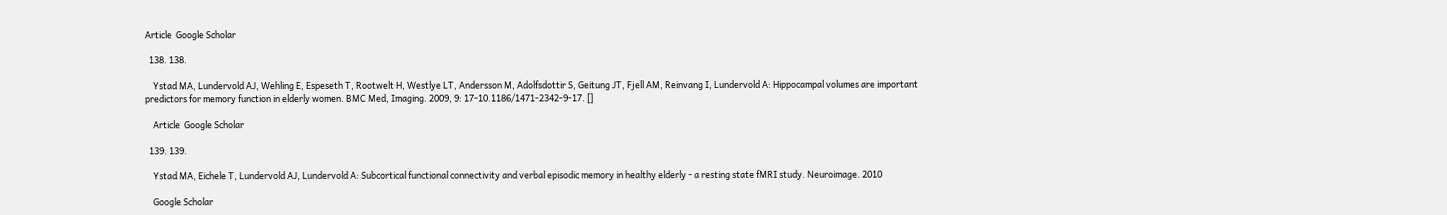Article  Google Scholar

  138. 138.

    Ystad MA, Lundervold AJ, Wehling E, Espeseth T, Rootwelt H, Westlye LT, Andersson M, Adolfsdottir S, Geitung JT, Fjell AM, Reinvang I, Lundervold A: Hippocampal volumes are important predictors for memory function in elderly women. BMC Med, Imaging. 2009, 9: 17-10.1186/1471-2342-9-17. []

    Article  Google Scholar

  139. 139.

    Ystad MA, Eichele T, Lundervold AJ, Lundervold A: Subcortical functional connectivity and verbal episodic memory in healthy elderly - a resting state fMRI study. Neuroimage. 2010

    Google Scholar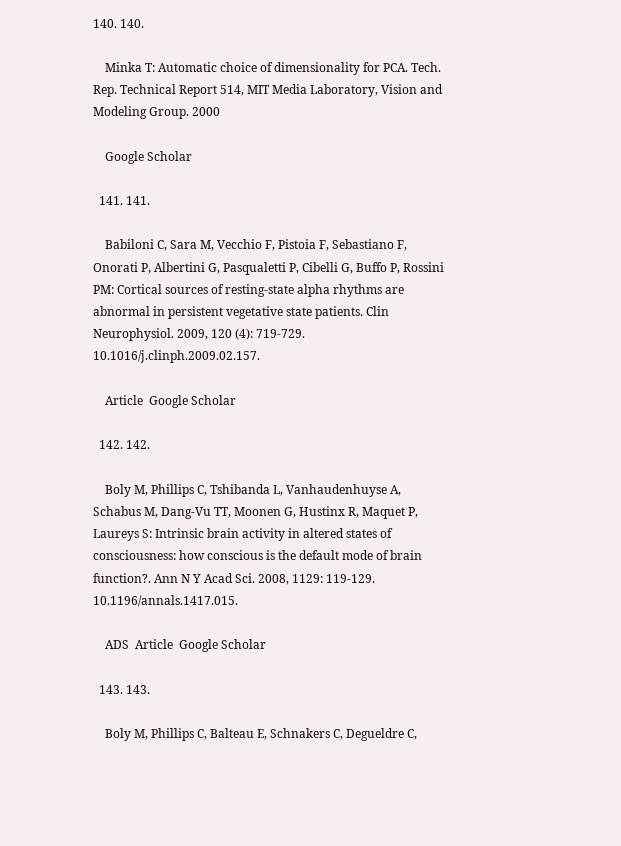140. 140.

    Minka T: Automatic choice of dimensionality for PCA. Tech. Rep. Technical Report 514, MIT Media Laboratory, Vision and Modeling Group. 2000

    Google Scholar

  141. 141.

    Babiloni C, Sara M, Vecchio F, Pistoia F, Sebastiano F, Onorati P, Albertini G, Pasqualetti P, Cibelli G, Buffo P, Rossini PM: Cortical sources of resting-state alpha rhythms are abnormal in persistent vegetative state patients. Clin Neurophysiol. 2009, 120 (4): 719-729. 10.1016/j.clinph.2009.02.157.

    Article  Google Scholar

  142. 142.

    Boly M, Phillips C, Tshibanda L, Vanhaudenhuyse A, Schabus M, Dang-Vu TT, Moonen G, Hustinx R, Maquet P, Laureys S: Intrinsic brain activity in altered states of consciousness: how conscious is the default mode of brain function?. Ann N Y Acad Sci. 2008, 1129: 119-129. 10.1196/annals.1417.015.

    ADS  Article  Google Scholar

  143. 143.

    Boly M, Phillips C, Balteau E, Schnakers C, Degueldre C,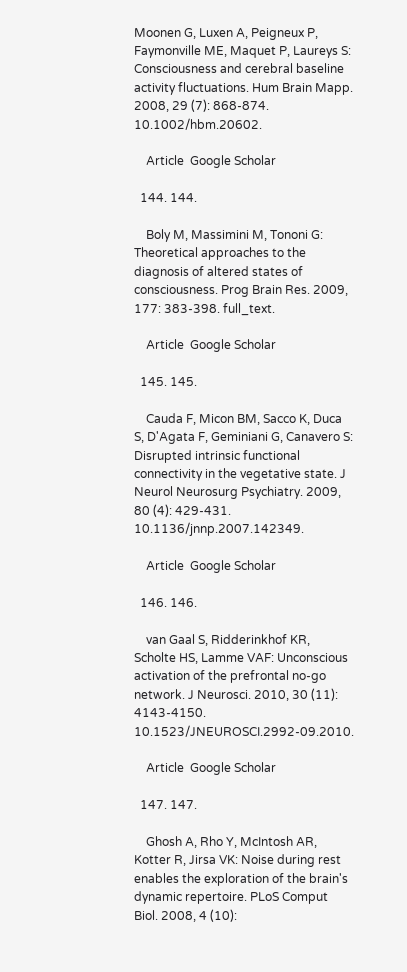Moonen G, Luxen A, Peigneux P, Faymonville ME, Maquet P, Laureys S: Consciousness and cerebral baseline activity fluctuations. Hum Brain Mapp. 2008, 29 (7): 868-874. 10.1002/hbm.20602.

    Article  Google Scholar

  144. 144.

    Boly M, Massimini M, Tononi G: Theoretical approaches to the diagnosis of altered states of consciousness. Prog Brain Res. 2009, 177: 383-398. full_text.

    Article  Google Scholar

  145. 145.

    Cauda F, Micon BM, Sacco K, Duca S, D'Agata F, Geminiani G, Canavero S: Disrupted intrinsic functional connectivity in the vegetative state. J Neurol Neurosurg Psychiatry. 2009, 80 (4): 429-431. 10.1136/jnnp.2007.142349.

    Article  Google Scholar

  146. 146.

    van Gaal S, Ridderinkhof KR, Scholte HS, Lamme VAF: Unconscious activation of the prefrontal no-go network. J Neurosci. 2010, 30 (11): 4143-4150. 10.1523/JNEUROSCI.2992-09.2010.

    Article  Google Scholar

  147. 147.

    Ghosh A, Rho Y, McIntosh AR, Kotter R, Jirsa VK: Noise during rest enables the exploration of the brain's dynamic repertoire. PLoS Comput Biol. 2008, 4 (10):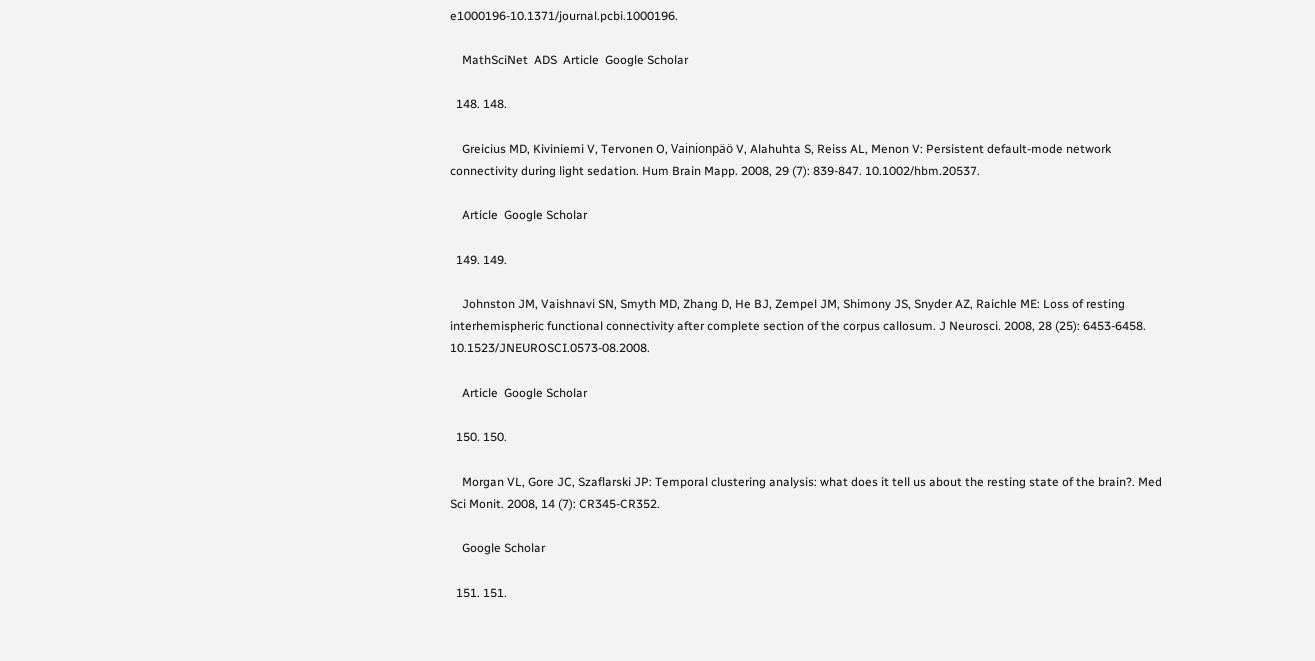e1000196-10.1371/journal.pcbi.1000196.

    MathSciNet  ADS  Article  Google Scholar

  148. 148.

    Greicius MD, Kiviniemi V, Tervonen O, Vainionpäö V, Alahuhta S, Reiss AL, Menon V: Persistent default-mode network connectivity during light sedation. Hum Brain Mapp. 2008, 29 (7): 839-847. 10.1002/hbm.20537.

    Article  Google Scholar

  149. 149.

    Johnston JM, Vaishnavi SN, Smyth MD, Zhang D, He BJ, Zempel JM, Shimony JS, Snyder AZ, Raichle ME: Loss of resting interhemispheric functional connectivity after complete section of the corpus callosum. J Neurosci. 2008, 28 (25): 6453-6458. 10.1523/JNEUROSCI.0573-08.2008.

    Article  Google Scholar

  150. 150.

    Morgan VL, Gore JC, Szaflarski JP: Temporal clustering analysis: what does it tell us about the resting state of the brain?. Med Sci Monit. 2008, 14 (7): CR345-CR352.

    Google Scholar

  151. 151.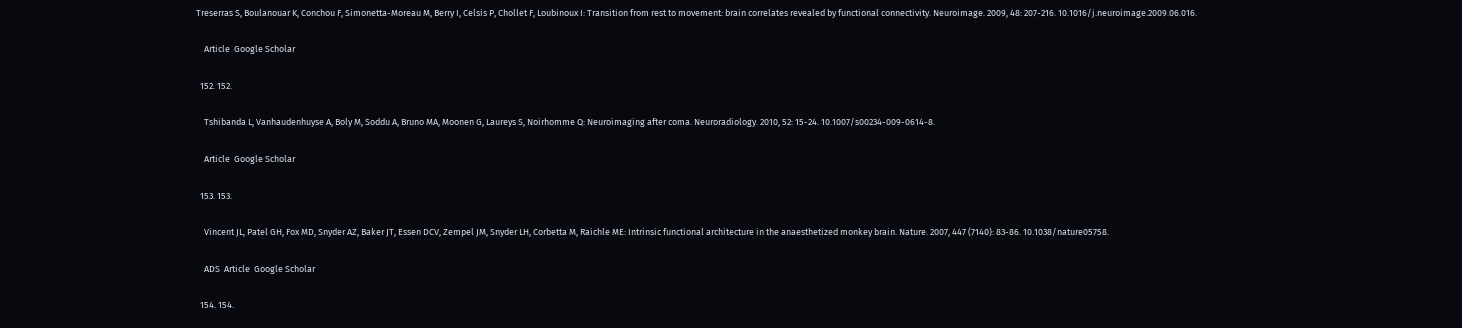Treserras S, Boulanouar K, Conchou F, Simonetta-Moreau M, Berry I, Celsis P, Chollet F, Loubinoux I: Transition from rest to movement: brain correlates revealed by functional connectivity. Neuroimage. 2009, 48: 207-216. 10.1016/j.neuroimage.2009.06.016.

    Article  Google Scholar

  152. 152.

    Tshibanda L, Vanhaudenhuyse A, Boly M, Soddu A, Bruno MA, Moonen G, Laureys S, Noirhomme Q: Neuroimaging after coma. Neuroradiology. 2010, 52: 15-24. 10.1007/s00234-009-0614-8.

    Article  Google Scholar

  153. 153.

    Vincent JL, Patel GH, Fox MD, Snyder AZ, Baker JT, Essen DCV, Zempel JM, Snyder LH, Corbetta M, Raichle ME: Intrinsic functional architecture in the anaesthetized monkey brain. Nature. 2007, 447 (7140): 83-86. 10.1038/nature05758.

    ADS  Article  Google Scholar

  154. 154.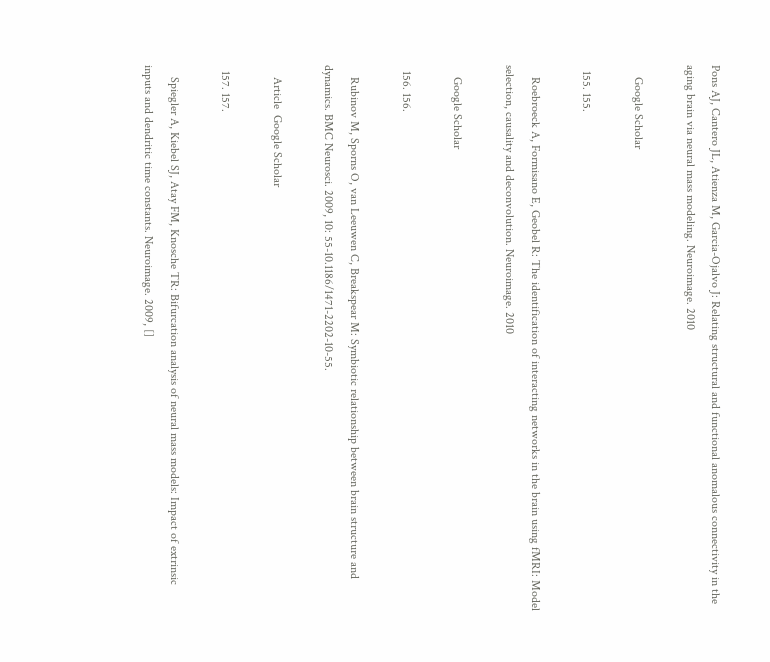Pons AJ, Cantero JL, Atienza M, Garcia-Ojalvo J: Relating structural and functional anomalous connectivity in the aging brain via neural mass modeling. Neuroimage. 2010

    Google Scholar

  155. 155.

    Roebroeck A, Formisano E, Geobel R: The identification of interacting networks in the brain using fMRI: Model selection, causality and deconvolution. Neuroimage. 2010

    Google Scholar

  156. 156.

    Rubinov M, Sporns O, van Leeuwen C, Breakspear M: Symbiotic relationship between brain structure and dynamics. BMC Neurosci. 2009, 10: 55-10.1186/1471-2202-10-55.

    Article  Google Scholar

  157. 157.

    Spiegler A, Kiebel SJ, Atay FM, Knosche TR: Bifurcation analysis of neural mass models: Impact of extrinsic inputs and dendritic time constants. Neuroimage. 2009, []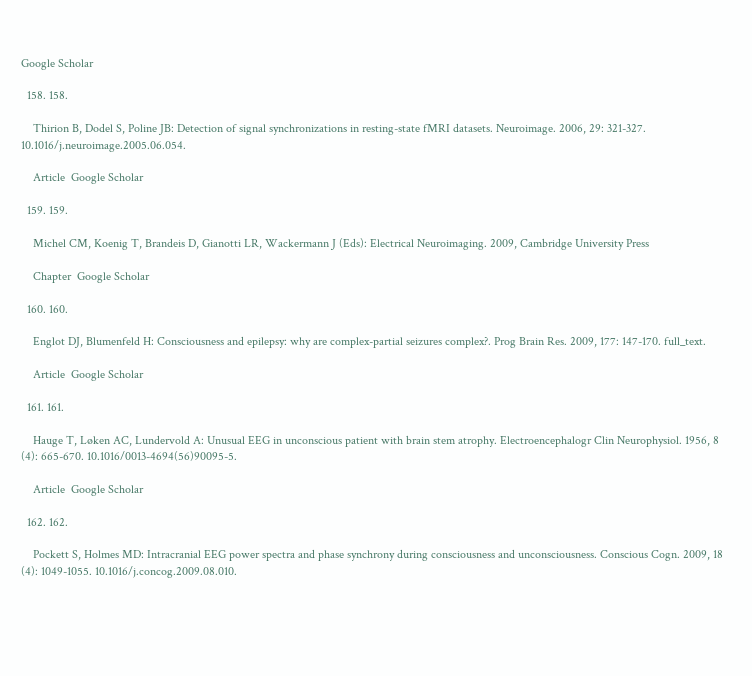Google Scholar

  158. 158.

    Thirion B, Dodel S, Poline JB: Detection of signal synchronizations in resting-state fMRI datasets. Neuroimage. 2006, 29: 321-327. 10.1016/j.neuroimage.2005.06.054.

    Article  Google Scholar

  159. 159.

    Michel CM, Koenig T, Brandeis D, Gianotti LR, Wackermann J (Eds): Electrical Neuroimaging. 2009, Cambridge University Press

    Chapter  Google Scholar

  160. 160.

    Englot DJ, Blumenfeld H: Consciousness and epilepsy: why are complex-partial seizures complex?. Prog Brain Res. 2009, 177: 147-170. full_text.

    Article  Google Scholar

  161. 161.

    Hauge T, Løken AC, Lundervold A: Unusual EEG in unconscious patient with brain stem atrophy. Electroencephalogr Clin Neurophysiol. 1956, 8 (4): 665-670. 10.1016/0013-4694(56)90095-5.

    Article  Google Scholar

  162. 162.

    Pockett S, Holmes MD: Intracranial EEG power spectra and phase synchrony during consciousness and unconsciousness. Conscious Cogn. 2009, 18 (4): 1049-1055. 10.1016/j.concog.2009.08.010.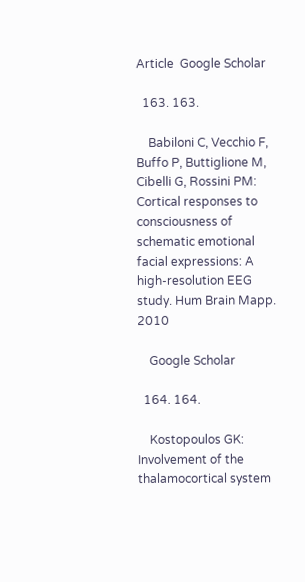Article  Google Scholar

  163. 163.

    Babiloni C, Vecchio F, Buffo P, Buttiglione M, Cibelli G, Rossini PM: Cortical responses to consciousness of schematic emotional facial expressions: A high-resolution EEG study. Hum Brain Mapp. 2010

    Google Scholar

  164. 164.

    Kostopoulos GK: Involvement of the thalamocortical system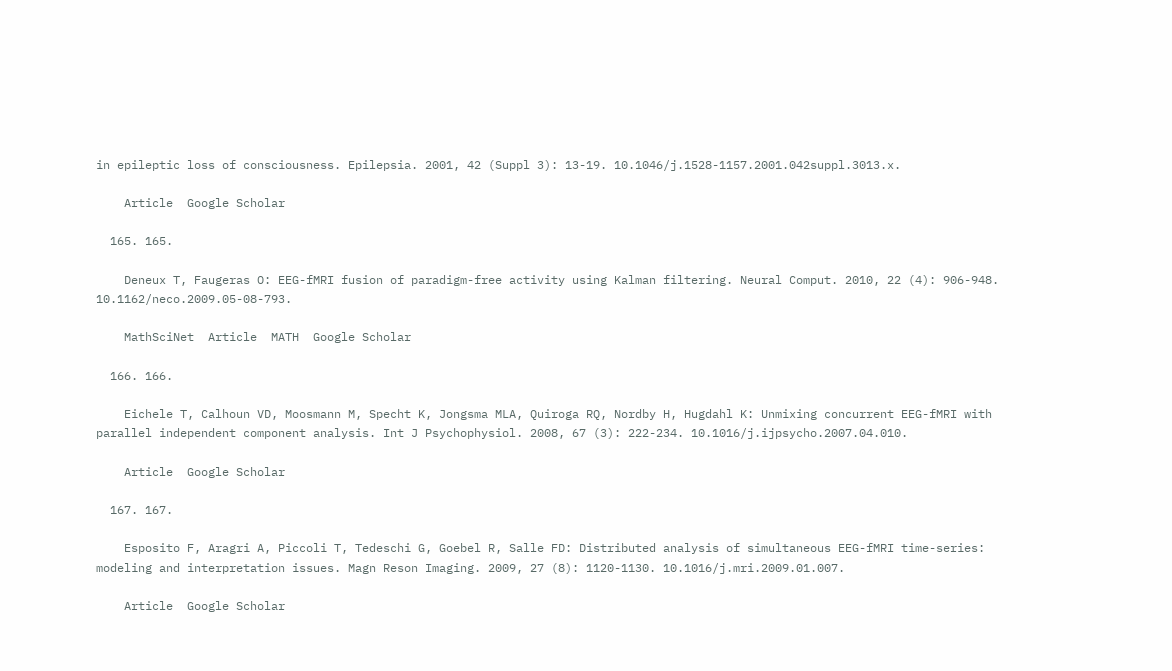in epileptic loss of consciousness. Epilepsia. 2001, 42 (Suppl 3): 13-19. 10.1046/j.1528-1157.2001.042suppl.3013.x.

    Article  Google Scholar

  165. 165.

    Deneux T, Faugeras O: EEG-fMRI fusion of paradigm-free activity using Kalman filtering. Neural Comput. 2010, 22 (4): 906-948. 10.1162/neco.2009.05-08-793.

    MathSciNet  Article  MATH  Google Scholar

  166. 166.

    Eichele T, Calhoun VD, Moosmann M, Specht K, Jongsma MLA, Quiroga RQ, Nordby H, Hugdahl K: Unmixing concurrent EEG-fMRI with parallel independent component analysis. Int J Psychophysiol. 2008, 67 (3): 222-234. 10.1016/j.ijpsycho.2007.04.010.

    Article  Google Scholar

  167. 167.

    Esposito F, Aragri A, Piccoli T, Tedeschi G, Goebel R, Salle FD: Distributed analysis of simultaneous EEG-fMRI time-series: modeling and interpretation issues. Magn Reson Imaging. 2009, 27 (8): 1120-1130. 10.1016/j.mri.2009.01.007.

    Article  Google Scholar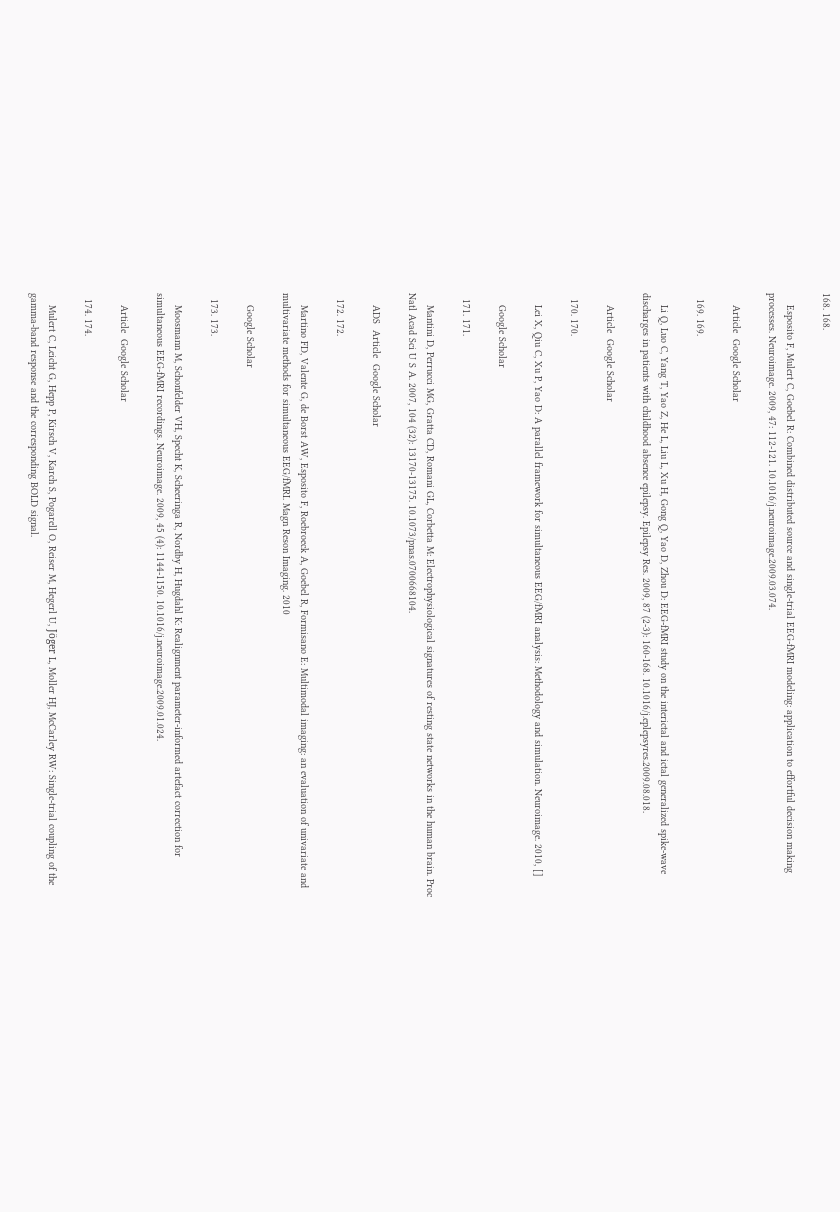168. 168.

    Esposito F, Mulert C, Goebel R: Combined distributed source and single-trial EEG-fMRI modeling: application to effortful decision making processes. Neuroimage. 2009, 47: 112-121. 10.1016/j.neuroimage.2009.03.074.

    Article  Google Scholar

  169. 169.

    Li Q, Luo C, Yang T, Yao Z, He L, Liu L, Xu H, Gong Q, Yao D, Zhou D: EEG-fMRI study on the interictal and ictal generalized spike-wave discharges in patients with childhood absence epilepsy. Epilepsy Res. 2009, 87 (2-3): 160-168. 10.1016/j.eplepsyres.2009.08.018.

    Article  Google Scholar

  170. 170.

    Lei X, Qiu C, Xu P, Yao D: A parallel framework for simultaneous EEG/fMRI analysis: Methodology and simulation. Neuroimage. 2010, []

    Google Scholar

  171. 171.

    Mantini D, Perrucci MG, Gratta CD, Romani GL, Corbetta M: Electrophysiological signatures of resting state networks in the human brain. Proc Natl Acad Sci U S A. 2007, 104 (32): 13170-13175. 10.1073/pnas.0700668104.

    ADS  Article  Google Scholar

  172. 172.

    Martino FD, Valente G, de Borst AW, Esposito F, Roebroeck A, Goebel R, Formisano E: Multimodal imaging: an evaluation of univariate and multivariate methods for simultaneous EEG/fMRI. Magn Reson Imaging. 2010

    Google Scholar

  173. 173.

    Moosmann M, Schonfelder VH, Specht K, Scheeringa R, Nordby H, Hugdahl K: Realignment parameter-informed artefact correction for simultaneous EEG-fMRI recordings. Neuroimage. 2009, 45 (4): 1144-1150. 10.1016/j.neuroimage.2009.01.024.

    Article  Google Scholar

  174. 174.

    Mulert C, Leicht G, Hepp P, Kirsch V, Karch S, Pogarell O, Reiser M, Hegerl U, Jöger L, Moller HJ, McCarley RW: Single-trial coupling of the gamma-band response and the corresponding BOLD signal.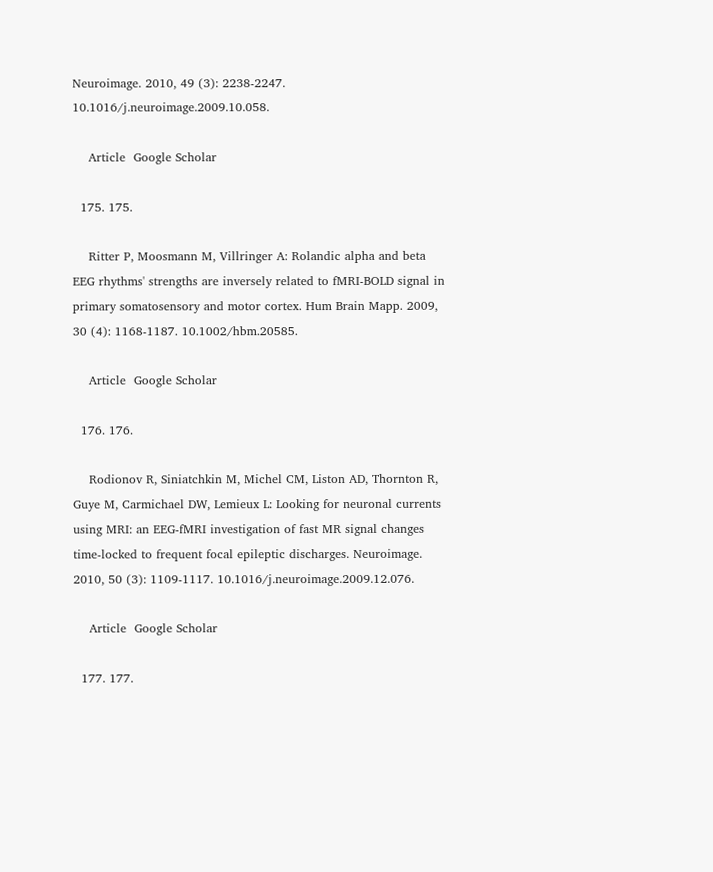Neuroimage. 2010, 49 (3): 2238-2247. 10.1016/j.neuroimage.2009.10.058.

    Article  Google Scholar

  175. 175.

    Ritter P, Moosmann M, Villringer A: Rolandic alpha and beta EEG rhythms' strengths are inversely related to fMRI-BOLD signal in primary somatosensory and motor cortex. Hum Brain Mapp. 2009, 30 (4): 1168-1187. 10.1002/hbm.20585.

    Article  Google Scholar

  176. 176.

    Rodionov R, Siniatchkin M, Michel CM, Liston AD, Thornton R, Guye M, Carmichael DW, Lemieux L: Looking for neuronal currents using MRI: an EEG-fMRI investigation of fast MR signal changes time-locked to frequent focal epileptic discharges. Neuroimage. 2010, 50 (3): 1109-1117. 10.1016/j.neuroimage.2009.12.076.

    Article  Google Scholar

  177. 177.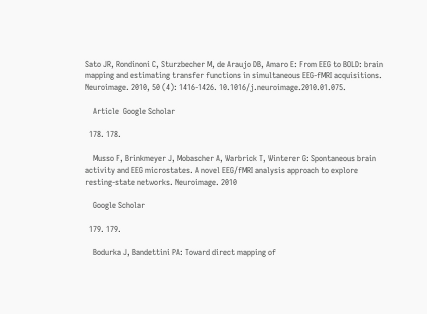Sato JR, Rondinoni C, Sturzbecher M, de Araujo DB, Amaro E: From EEG to BOLD: brain mapping and estimating transfer functions in simultaneous EEG-fMRI acquisitions. Neuroimage. 2010, 50 (4): 1416-1426. 10.1016/j.neuroimage.2010.01.075.

    Article  Google Scholar

  178. 178.

    Musso F, Brinkmeyer J, Mobascher A, Warbrick T, Winterer G: Spontaneous brain activity and EEG microstates. A novel EEG/fMRI analysis approach to explore resting-state networks. Neuroimage. 2010

    Google Scholar

  179. 179.

    Bodurka J, Bandettini PA: Toward direct mapping of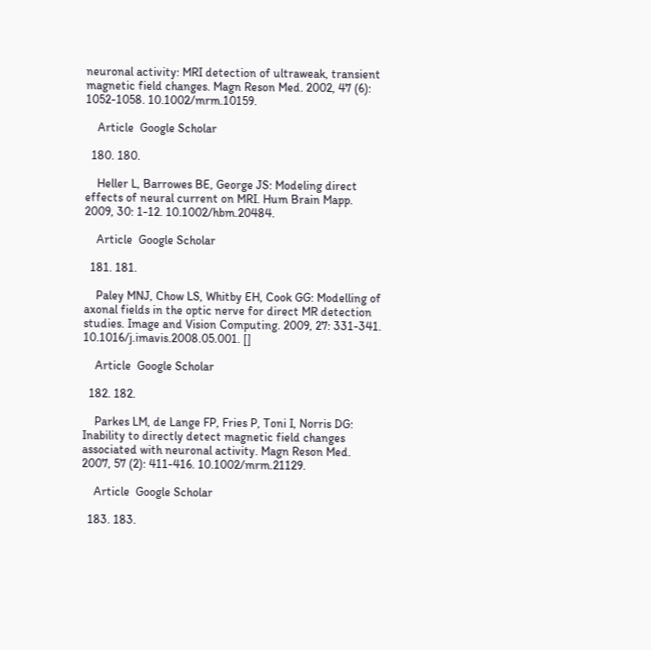neuronal activity: MRI detection of ultraweak, transient magnetic field changes. Magn Reson Med. 2002, 47 (6): 1052-1058. 10.1002/mrm.10159.

    Article  Google Scholar

  180. 180.

    Heller L, Barrowes BE, George JS: Modeling direct effects of neural current on MRI. Hum Brain Mapp. 2009, 30: 1-12. 10.1002/hbm.20484.

    Article  Google Scholar

  181. 181.

    Paley MNJ, Chow LS, Whitby EH, Cook GG: Modelling of axonal fields in the optic nerve for direct MR detection studies. Image and Vision Computing. 2009, 27: 331-341. 10.1016/j.imavis.2008.05.001. []

    Article  Google Scholar

  182. 182.

    Parkes LM, de Lange FP, Fries P, Toni I, Norris DG: Inability to directly detect magnetic field changes associated with neuronal activity. Magn Reson Med. 2007, 57 (2): 411-416. 10.1002/mrm.21129.

    Article  Google Scholar

  183. 183.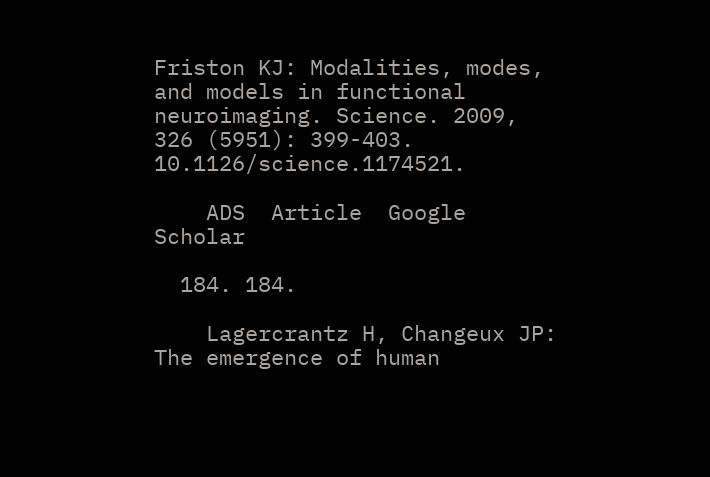Friston KJ: Modalities, modes, and models in functional neuroimaging. Science. 2009, 326 (5951): 399-403. 10.1126/science.1174521.

    ADS  Article  Google Scholar

  184. 184.

    Lagercrantz H, Changeux JP: The emergence of human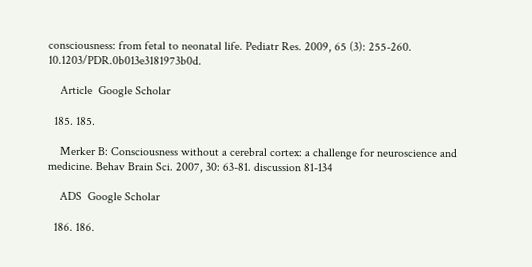consciousness: from fetal to neonatal life. Pediatr Res. 2009, 65 (3): 255-260. 10.1203/PDR.0b013e3181973b0d.

    Article  Google Scholar

  185. 185.

    Merker B: Consciousness without a cerebral cortex: a challenge for neuroscience and medicine. Behav Brain Sci. 2007, 30: 63-81. discussion 81-134

    ADS  Google Scholar

  186. 186.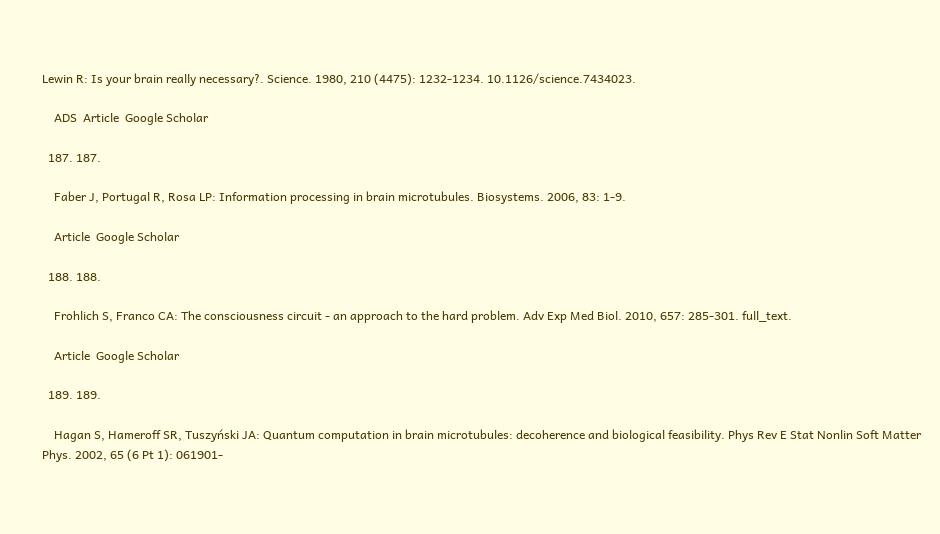Lewin R: Is your brain really necessary?. Science. 1980, 210 (4475): 1232-1234. 10.1126/science.7434023.

    ADS  Article  Google Scholar

  187. 187.

    Faber J, Portugal R, Rosa LP: Information processing in brain microtubules. Biosystems. 2006, 83: 1-9.

    Article  Google Scholar

  188. 188.

    Frohlich S, Franco CA: The consciousness circuit - an approach to the hard problem. Adv Exp Med Biol. 2010, 657: 285-301. full_text.

    Article  Google Scholar

  189. 189.

    Hagan S, Hameroff SR, Tuszyński JA: Quantum computation in brain microtubules: decoherence and biological feasibility. Phys Rev E Stat Nonlin Soft Matter Phys. 2002, 65 (6 Pt 1): 061901-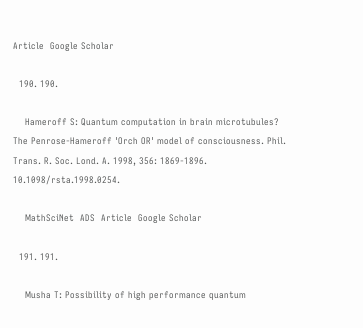Article  Google Scholar

  190. 190.

    Hameroff S: Quantum computation in brain microtubules? The Penrose-Hameroff 'Orch OR' model of consciousness. Phil. Trans. R. Soc. Lond. A. 1998, 356: 1869-1896. 10.1098/rsta.1998.0254.

    MathSciNet  ADS  Article  Google Scholar

  191. 191.

    Musha T: Possibility of high performance quantum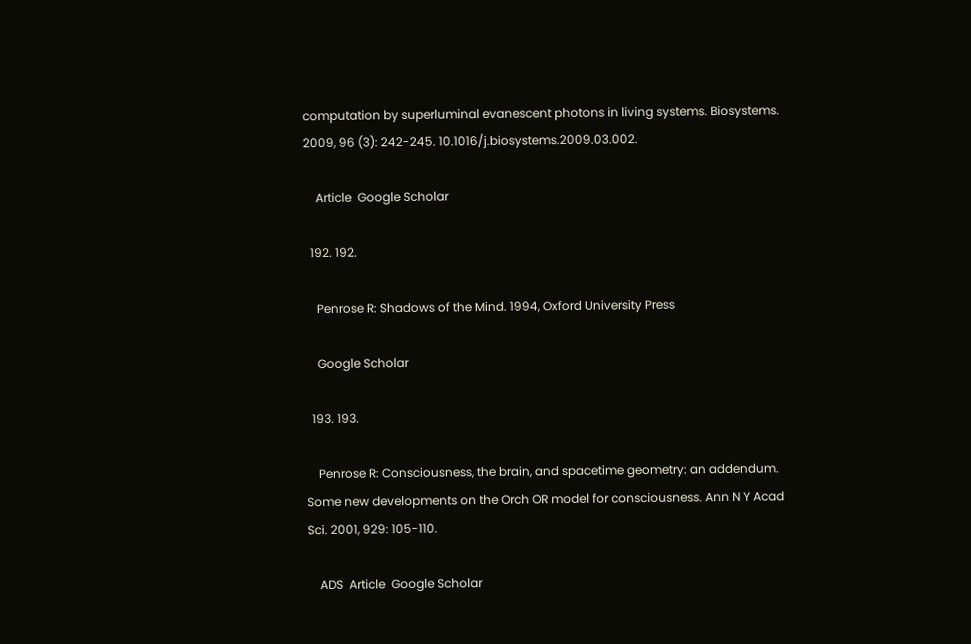computation by superluminal evanescent photons in living systems. Biosystems. 2009, 96 (3): 242-245. 10.1016/j.biosystems.2009.03.002.

    Article  Google Scholar

  192. 192.

    Penrose R: Shadows of the Mind. 1994, Oxford University Press

    Google Scholar

  193. 193.

    Penrose R: Consciousness, the brain, and spacetime geometry: an addendum. Some new developments on the Orch OR model for consciousness. Ann N Y Acad Sci. 2001, 929: 105-110.

    ADS  Article  Google Scholar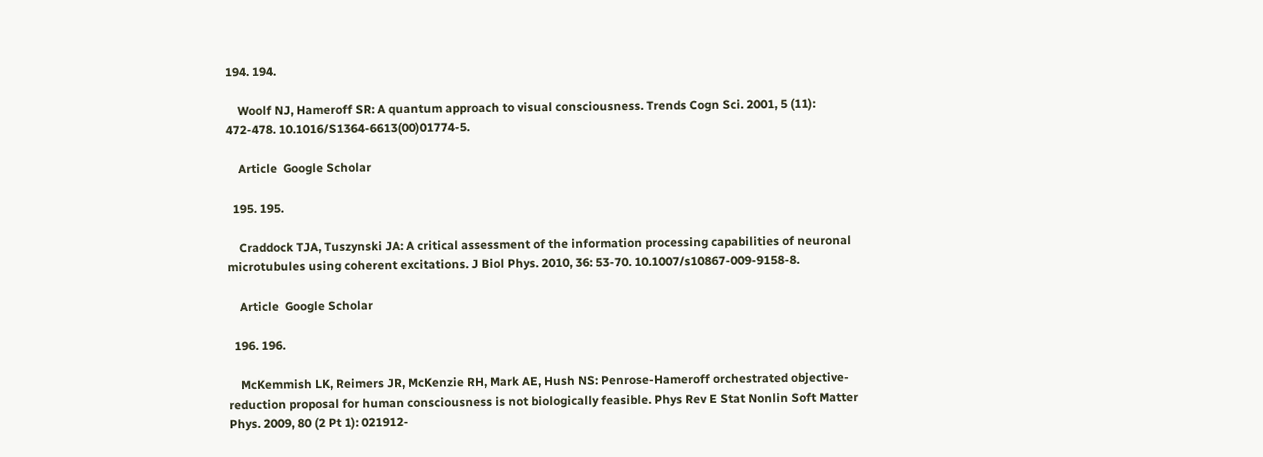194. 194.

    Woolf NJ, Hameroff SR: A quantum approach to visual consciousness. Trends Cogn Sci. 2001, 5 (11): 472-478. 10.1016/S1364-6613(00)01774-5.

    Article  Google Scholar

  195. 195.

    Craddock TJA, Tuszynski JA: A critical assessment of the information processing capabilities of neuronal microtubules using coherent excitations. J Biol Phys. 2010, 36: 53-70. 10.1007/s10867-009-9158-8.

    Article  Google Scholar

  196. 196.

    McKemmish LK, Reimers JR, McKenzie RH, Mark AE, Hush NS: Penrose-Hameroff orchestrated objective-reduction proposal for human consciousness is not biologically feasible. Phys Rev E Stat Nonlin Soft Matter Phys. 2009, 80 (2 Pt 1): 021912-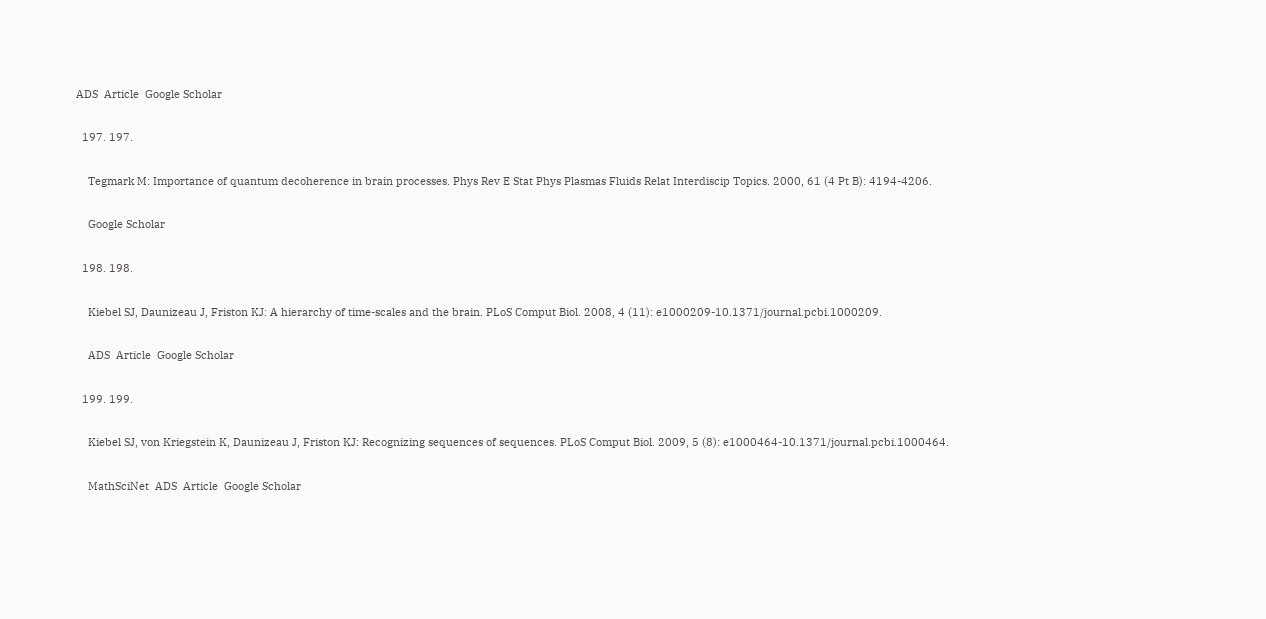ADS  Article  Google Scholar

  197. 197.

    Tegmark M: Importance of quantum decoherence in brain processes. Phys Rev E Stat Phys Plasmas Fluids Relat Interdiscip Topics. 2000, 61 (4 Pt B): 4194-4206.

    Google Scholar

  198. 198.

    Kiebel SJ, Daunizeau J, Friston KJ: A hierarchy of time-scales and the brain. PLoS Comput Biol. 2008, 4 (11): e1000209-10.1371/journal.pcbi.1000209.

    ADS  Article  Google Scholar

  199. 199.

    Kiebel SJ, von Kriegstein K, Daunizeau J, Friston KJ: Recognizing sequences of sequences. PLoS Comput Biol. 2009, 5 (8): e1000464-10.1371/journal.pcbi.1000464.

    MathSciNet  ADS  Article  Google Scholar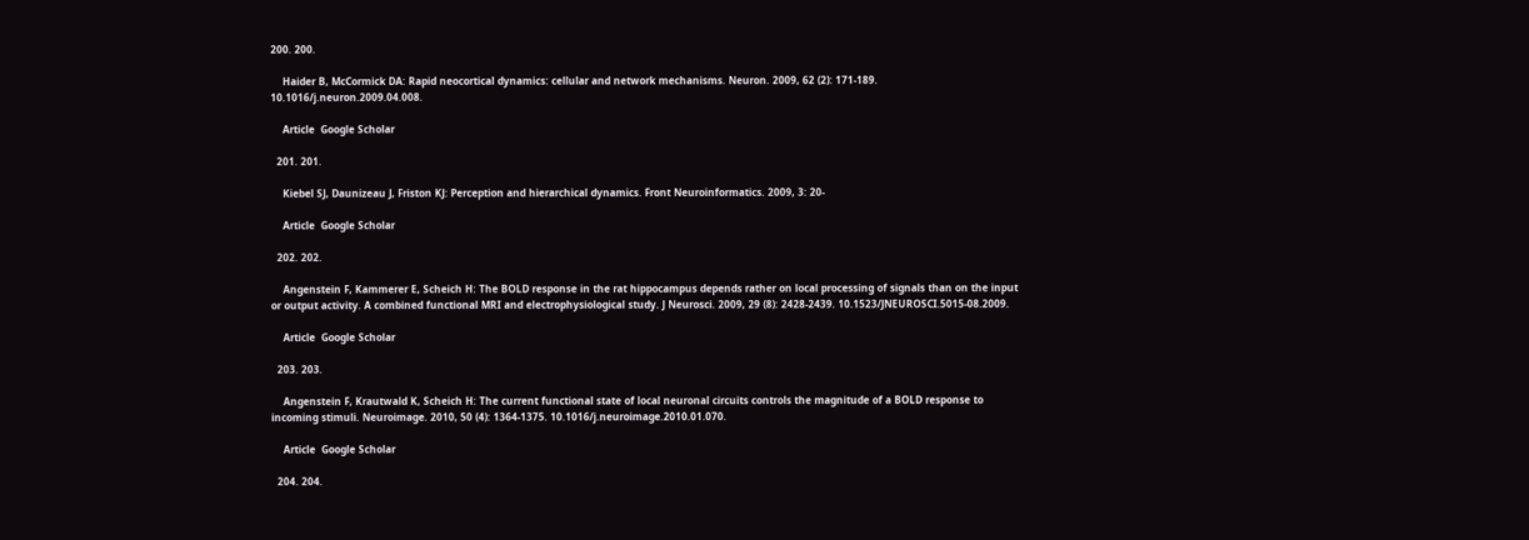200. 200.

    Haider B, McCormick DA: Rapid neocortical dynamics: cellular and network mechanisms. Neuron. 2009, 62 (2): 171-189. 10.1016/j.neuron.2009.04.008.

    Article  Google Scholar

  201. 201.

    Kiebel SJ, Daunizeau J, Friston KJ: Perception and hierarchical dynamics. Front Neuroinformatics. 2009, 3: 20-

    Article  Google Scholar

  202. 202.

    Angenstein F, Kammerer E, Scheich H: The BOLD response in the rat hippocampus depends rather on local processing of signals than on the input or output activity. A combined functional MRI and electrophysiological study. J Neurosci. 2009, 29 (8): 2428-2439. 10.1523/JNEUROSCI.5015-08.2009.

    Article  Google Scholar

  203. 203.

    Angenstein F, Krautwald K, Scheich H: The current functional state of local neuronal circuits controls the magnitude of a BOLD response to incoming stimuli. Neuroimage. 2010, 50 (4): 1364-1375. 10.1016/j.neuroimage.2010.01.070.

    Article  Google Scholar

  204. 204.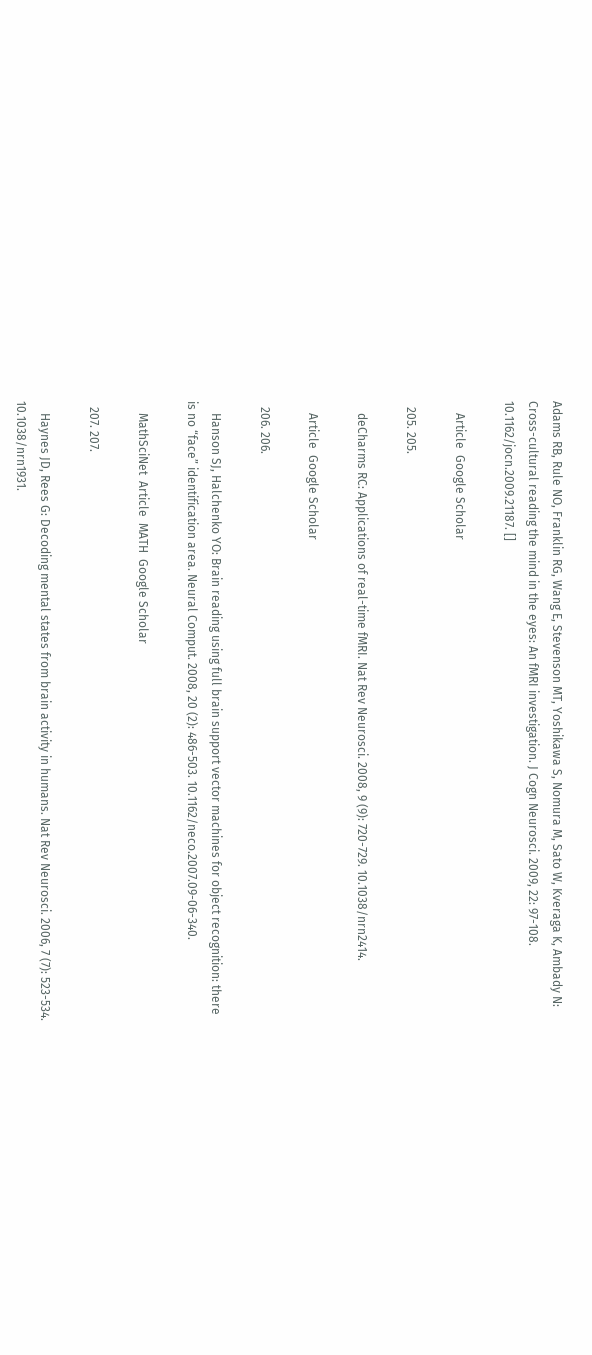Adams RB, Rule NO, Franklin RG, Wang E, Stevenson MT, Yoshikawa S, Nomura M, Sato W, Kveraga K, Ambady N: Cross-cultural reading the mind in the eyes: An fMRI investigation. J Cogn Neurosci. 2009, 22: 97-108. 10.1162/jocn.2009.21187. []

    Article  Google Scholar

  205. 205.

    deCharms RC: Applications of real-time fMRI. Nat Rev Neurosci. 2008, 9 (9): 720-729. 10.1038/nrn2414.

    Article  Google Scholar

  206. 206.

    Hanson SJ, Halchenko YO: Brain reading using full brain support vector machines for object recognition: there is no “face” identification area. Neural Comput. 2008, 20 (2): 486-503. 10.1162/neco.2007.09-06-340.

    MathSciNet  Article  MATH  Google Scholar

  207. 207.

    Haynes JD, Rees G: Decoding mental states from brain activity in humans. Nat Rev Neurosci. 2006, 7 (7): 523-534. 10.1038/nrn1931.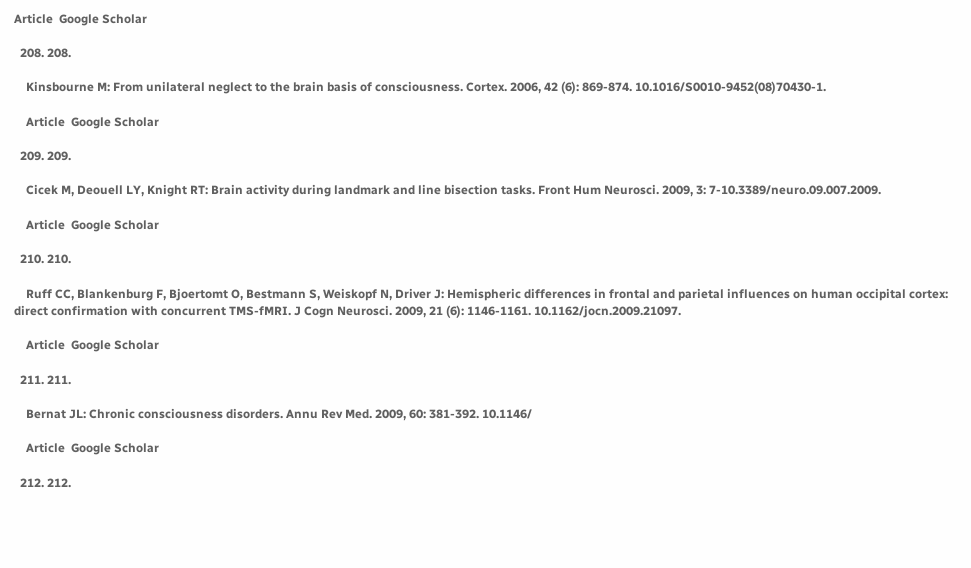Article  Google Scholar

  208. 208.

    Kinsbourne M: From unilateral neglect to the brain basis of consciousness. Cortex. 2006, 42 (6): 869-874. 10.1016/S0010-9452(08)70430-1.

    Article  Google Scholar

  209. 209.

    Cicek M, Deouell LY, Knight RT: Brain activity during landmark and line bisection tasks. Front Hum Neurosci. 2009, 3: 7-10.3389/neuro.09.007.2009.

    Article  Google Scholar

  210. 210.

    Ruff CC, Blankenburg F, Bjoertomt O, Bestmann S, Weiskopf N, Driver J: Hemispheric differences in frontal and parietal influences on human occipital cortex: direct confirmation with concurrent TMS-fMRI. J Cogn Neurosci. 2009, 21 (6): 1146-1161. 10.1162/jocn.2009.21097.

    Article  Google Scholar

  211. 211.

    Bernat JL: Chronic consciousness disorders. Annu Rev Med. 2009, 60: 381-392. 10.1146/

    Article  Google Scholar

  212. 212.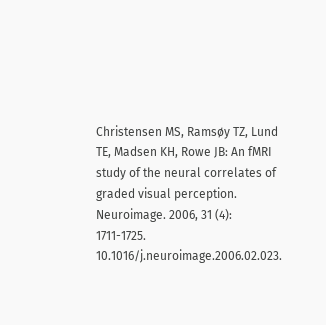Christensen MS, Ramsøy TZ, Lund TE, Madsen KH, Rowe JB: An fMRI study of the neural correlates of graded visual perception. Neuroimage. 2006, 31 (4): 1711-1725. 10.1016/j.neuroimage.2006.02.023.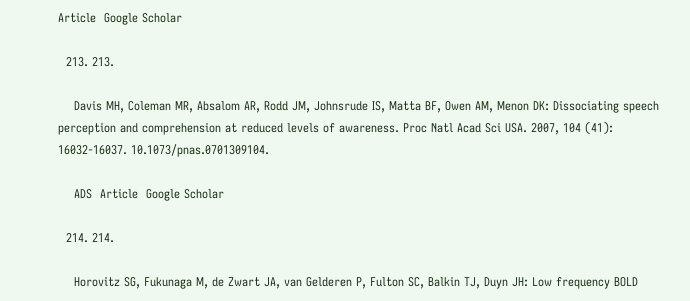Article  Google Scholar

  213. 213.

    Davis MH, Coleman MR, Absalom AR, Rodd JM, Johnsrude IS, Matta BF, Owen AM, Menon DK: Dissociating speech perception and comprehension at reduced levels of awareness. Proc Natl Acad Sci USA. 2007, 104 (41): 16032-16037. 10.1073/pnas.0701309104.

    ADS  Article  Google Scholar

  214. 214.

    Horovitz SG, Fukunaga M, de Zwart JA, van Gelderen P, Fulton SC, Balkin TJ, Duyn JH: Low frequency BOLD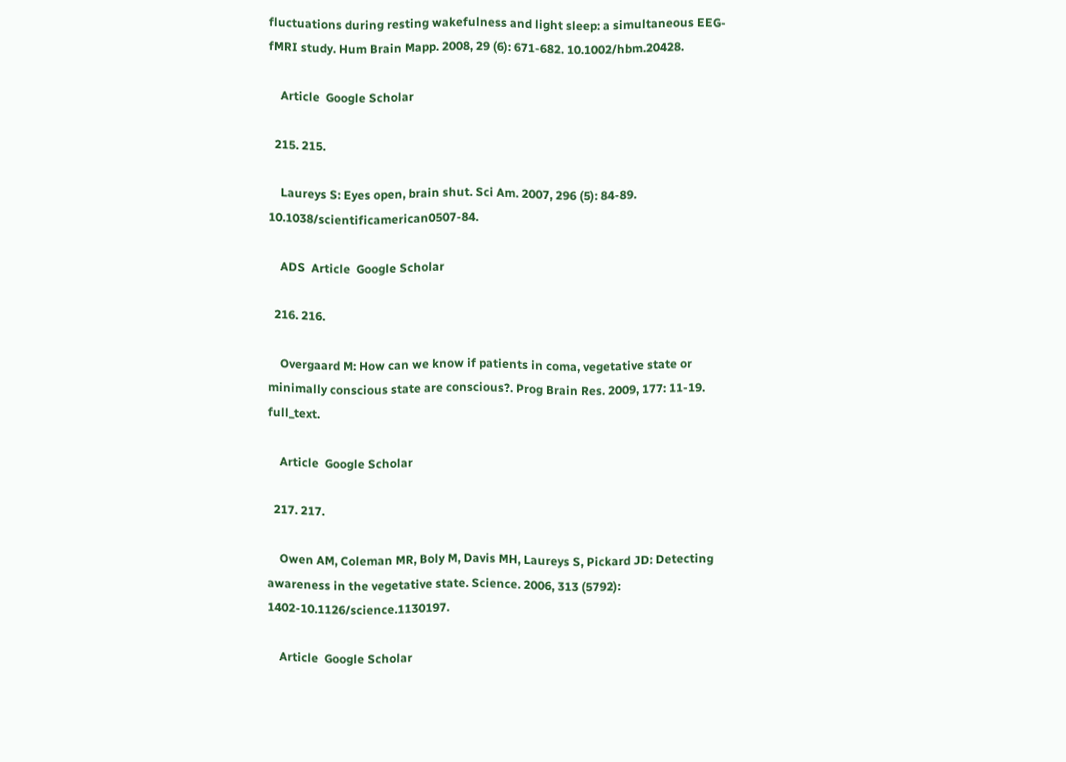fluctuations during resting wakefulness and light sleep: a simultaneous EEG-fMRI study. Hum Brain Mapp. 2008, 29 (6): 671-682. 10.1002/hbm.20428.

    Article  Google Scholar

  215. 215.

    Laureys S: Eyes open, brain shut. Sci Am. 2007, 296 (5): 84-89. 10.1038/scientificamerican0507-84.

    ADS  Article  Google Scholar

  216. 216.

    Overgaard M: How can we know if patients in coma, vegetative state or minimally conscious state are conscious?. Prog Brain Res. 2009, 177: 11-19. full_text.

    Article  Google Scholar

  217. 217.

    Owen AM, Coleman MR, Boly M, Davis MH, Laureys S, Pickard JD: Detecting awareness in the vegetative state. Science. 2006, 313 (5792): 1402-10.1126/science.1130197.

    Article  Google Scholar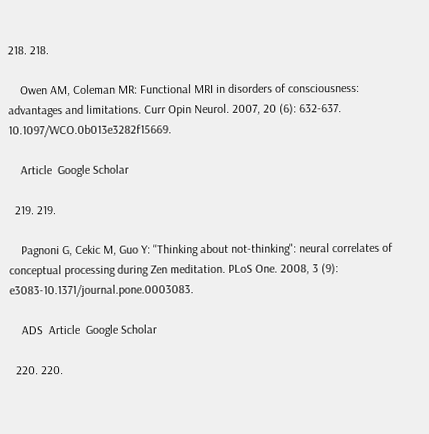218. 218.

    Owen AM, Coleman MR: Functional MRI in disorders of consciousness: advantages and limitations. Curr Opin Neurol. 2007, 20 (6): 632-637. 10.1097/WCO.0b013e3282f15669.

    Article  Google Scholar

  219. 219.

    Pagnoni G, Cekic M, Guo Y: ''Thinking about not-thinking": neural correlates of conceptual processing during Zen meditation. PLoS One. 2008, 3 (9): e3083-10.1371/journal.pone.0003083.

    ADS  Article  Google Scholar

  220. 220.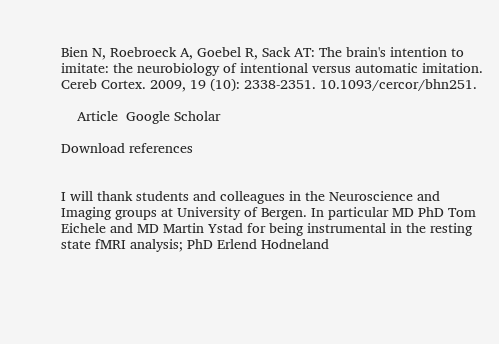Bien N, Roebroeck A, Goebel R, Sack AT: The brain's intention to imitate: the neurobiology of intentional versus automatic imitation. Cereb Cortex. 2009, 19 (10): 2338-2351. 10.1093/cercor/bhn251.

    Article  Google Scholar

Download references


I will thank students and colleagues in the Neuroscience and Imaging groups at University of Bergen. In particular MD PhD Tom Eichele and MD Martin Ystad for being instrumental in the resting state fMRI analysis; PhD Erlend Hodneland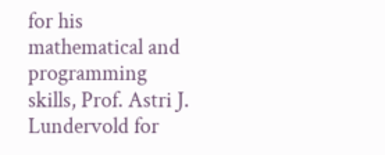for his mathematical and programming skills, Prof. Astri J. Lundervold for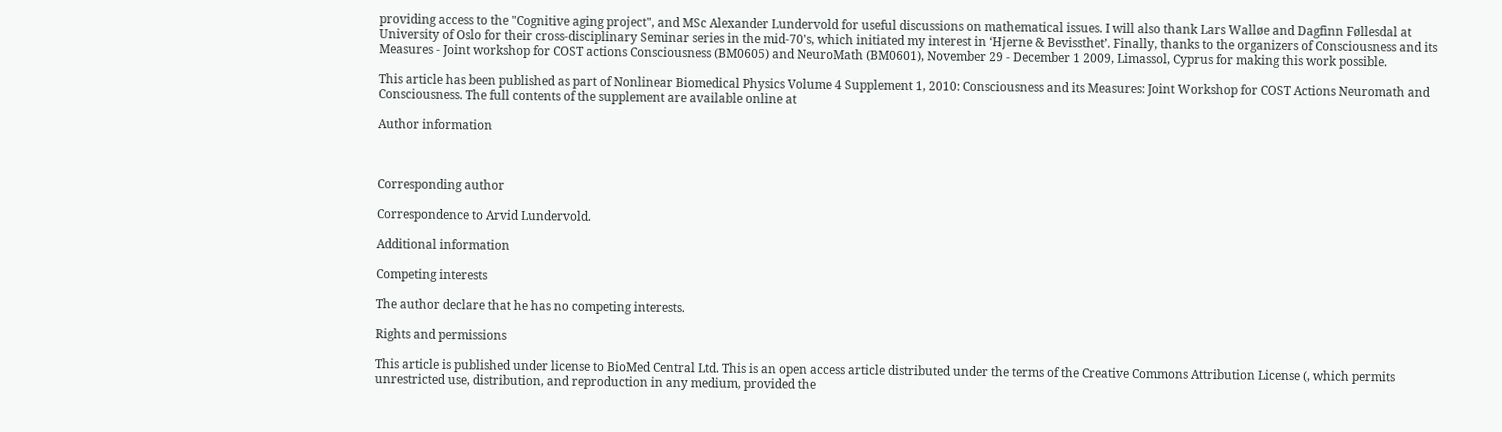providing access to the "Cognitive aging project", and MSc Alexander Lundervold for useful discussions on mathematical issues. I will also thank Lars Walløe and Dagfinn Føllesdal at University of Oslo for their cross-disciplinary Seminar series in the mid-70's, which initiated my interest in ‘Hjerne & Bevissthet’. Finally, thanks to the organizers of Consciousness and its Measures - Joint workshop for COST actions Consciousness (BM0605) and NeuroMath (BM0601), November 29 - December 1 2009, Limassol, Cyprus for making this work possible.

This article has been published as part of Nonlinear Biomedical Physics Volume 4 Supplement 1, 2010: Consciousness and its Measures: Joint Workshop for COST Actions Neuromath and Consciousness. The full contents of the supplement are available online at

Author information



Corresponding author

Correspondence to Arvid Lundervold.

Additional information

Competing interests

The author declare that he has no competing interests.

Rights and permissions

This article is published under license to BioMed Central Ltd. This is an open access article distributed under the terms of the Creative Commons Attribution License (, which permits unrestricted use, distribution, and reproduction in any medium, provided the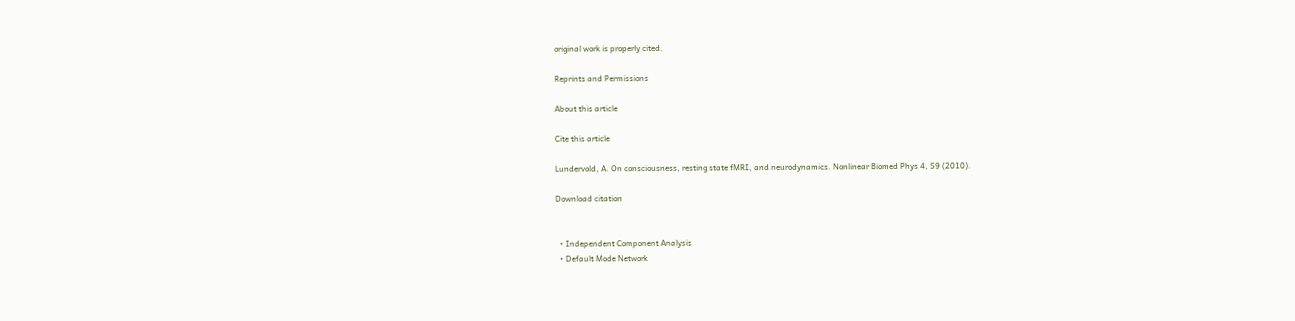original work is properly cited.

Reprints and Permissions

About this article

Cite this article

Lundervold, A. On consciousness, resting state fMRI, and neurodynamics. Nonlinear Biomed Phys 4, S9 (2010).

Download citation


  • Independent Component Analysis
  • Default Mode Network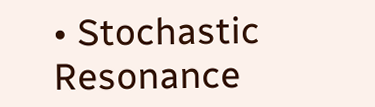• Stochastic Resonance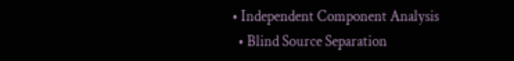• Independent Component Analysis
  • Blind Source Separation